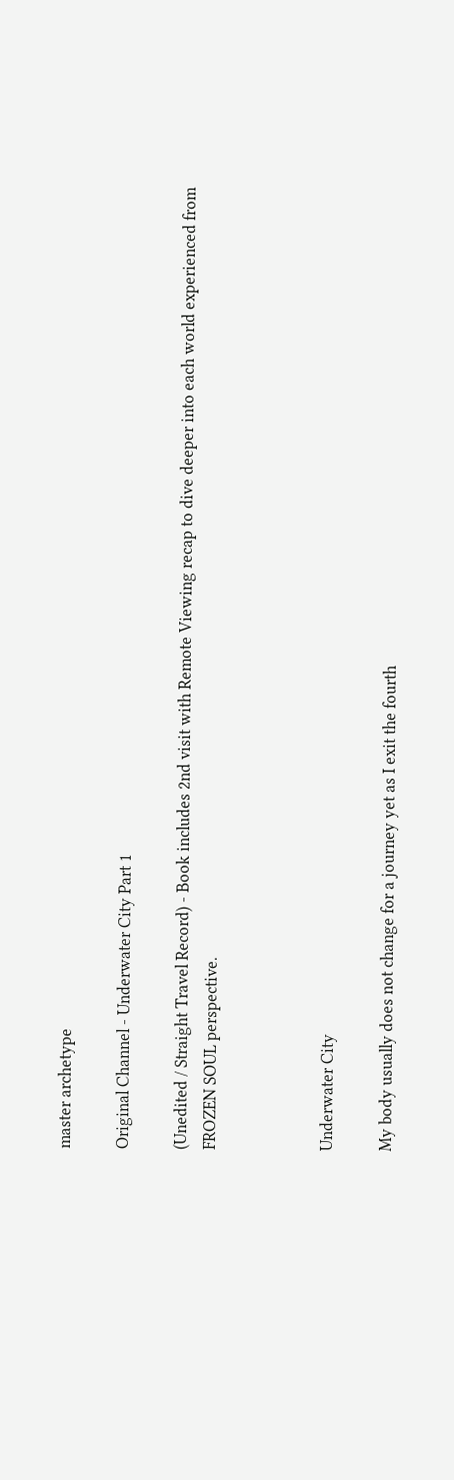master archetype

Original Channel - Underwater City Part 1

(Unedited / Straight Travel Record) - Book includes 2nd visit with Remote Viewing recap to dive deeper into each world experienced from FROZEN SOUL perspective.



Underwater City

My body usually does not change for a journey yet as I exit the fourth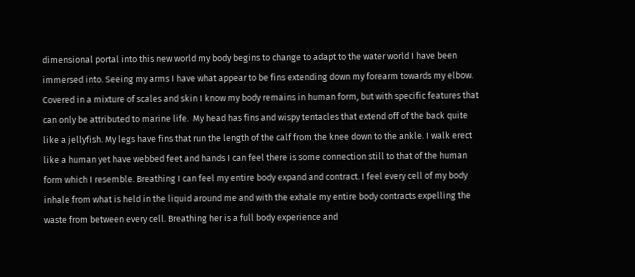dimensional portal into this new world my body begins to change to adapt to the water world I have been immersed into. Seeing my arms I have what appear to be fins extending down my forearm towards my elbow. Covered in a mixture of scales and skin I know my body remains in human form, but with specific features that can only be attributed to marine life.  My head has fins and wispy tentacles that extend off of the back quite like a jellyfish. My legs have fins that run the length of the calf from the knee down to the ankle. I walk erect like a human yet have webbed feet and hands I can feel there is some connection still to that of the human form which I resemble. Breathing I can feel my entire body expand and contract. I feel every cell of my body inhale from what is held in the liquid around me and with the exhale my entire body contracts expelling the waste from between every cell. Breathing her is a full body experience and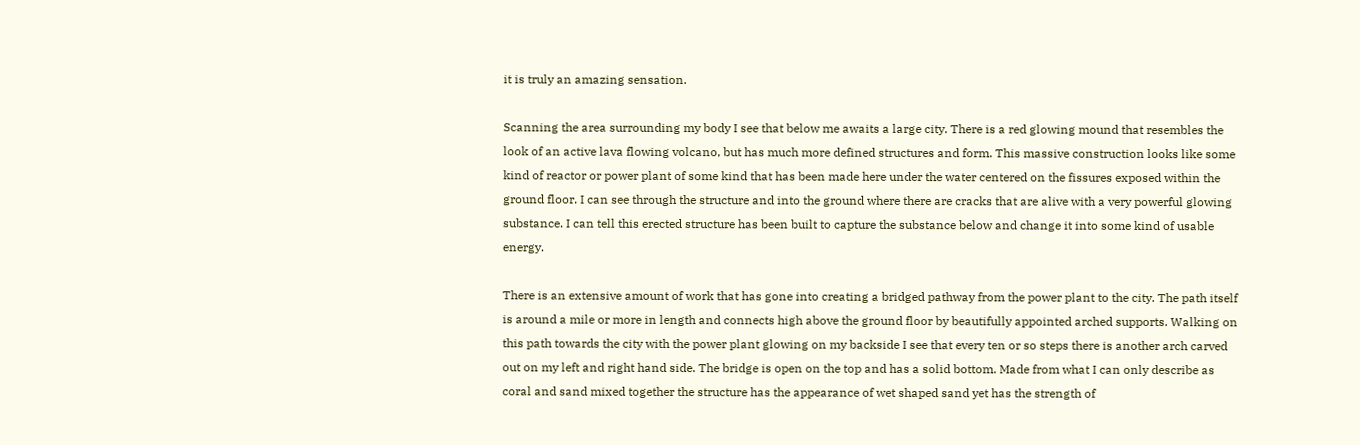it is truly an amazing sensation.

Scanning the area surrounding my body I see that below me awaits a large city. There is a red glowing mound that resembles the look of an active lava flowing volcano, but has much more defined structures and form. This massive construction looks like some kind of reactor or power plant of some kind that has been made here under the water centered on the fissures exposed within the ground floor. I can see through the structure and into the ground where there are cracks that are alive with a very powerful glowing substance. I can tell this erected structure has been built to capture the substance below and change it into some kind of usable energy.

There is an extensive amount of work that has gone into creating a bridged pathway from the power plant to the city. The path itself is around a mile or more in length and connects high above the ground floor by beautifully appointed arched supports. Walking on this path towards the city with the power plant glowing on my backside I see that every ten or so steps there is another arch carved out on my left and right hand side. The bridge is open on the top and has a solid bottom. Made from what I can only describe as coral and sand mixed together the structure has the appearance of wet shaped sand yet has the strength of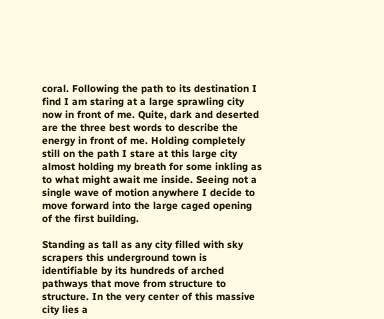coral. Following the path to its destination I find I am staring at a large sprawling city now in front of me. Quite, dark and deserted are the three best words to describe the energy in front of me. Holding completely still on the path I stare at this large city almost holding my breath for some inkling as to what might await me inside. Seeing not a single wave of motion anywhere I decide to move forward into the large caged opening of the first building.

Standing as tall as any city filled with sky scrapers this underground town is identifiable by its hundreds of arched pathways that move from structure to structure. In the very center of this massive city lies a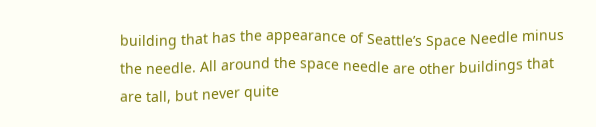building that has the appearance of Seattle’s Space Needle minus the needle. All around the space needle are other buildings that are tall, but never quite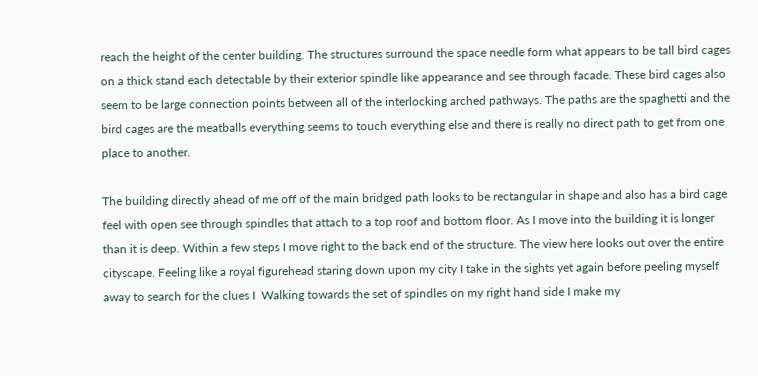reach the height of the center building. The structures surround the space needle form what appears to be tall bird cages on a thick stand each detectable by their exterior spindle like appearance and see through facade. These bird cages also seem to be large connection points between all of the interlocking arched pathways. The paths are the spaghetti and the bird cages are the meatballs everything seems to touch everything else and there is really no direct path to get from one place to another.

The building directly ahead of me off of the main bridged path looks to be rectangular in shape and also has a bird cage feel with open see through spindles that attach to a top roof and bottom floor. As I move into the building it is longer than it is deep. Within a few steps I move right to the back end of the structure. The view here looks out over the entire cityscape. Feeling like a royal figurehead staring down upon my city I take in the sights yet again before peeling myself away to search for the clues I  Walking towards the set of spindles on my right hand side I make my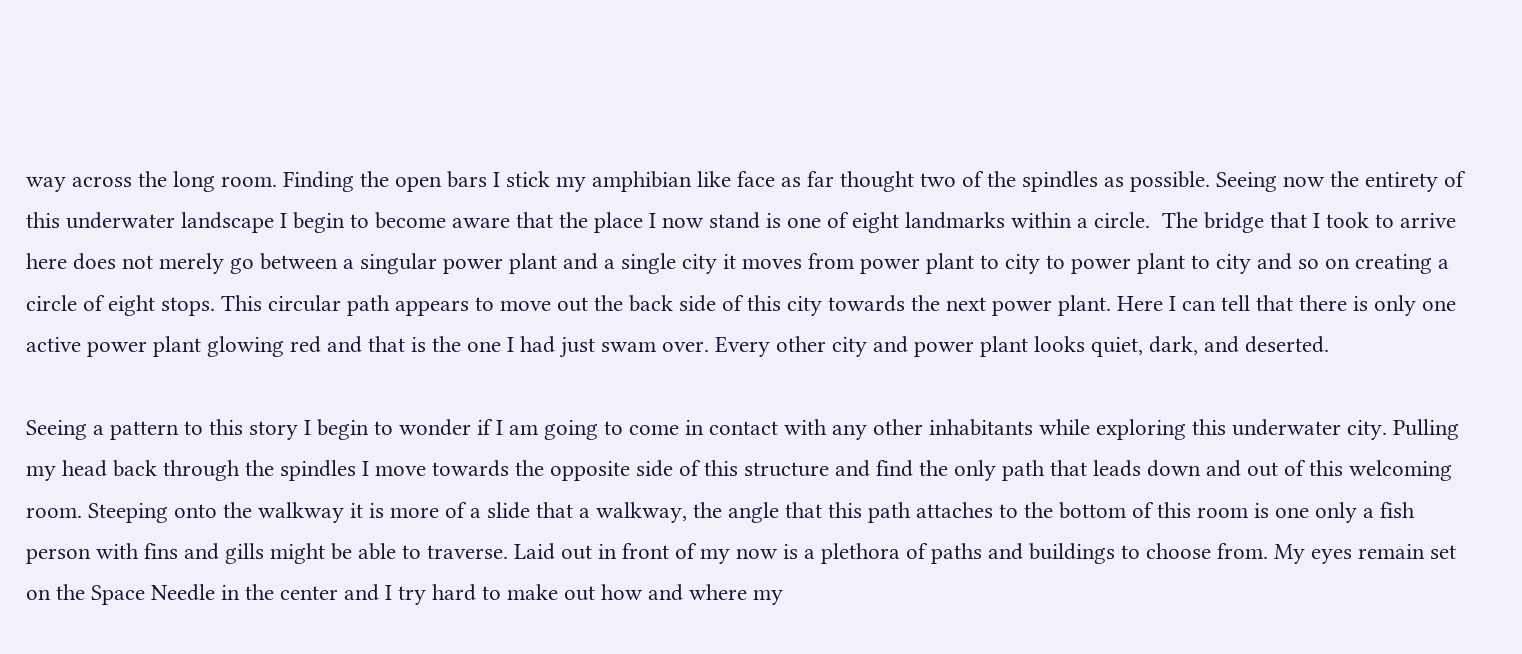way across the long room. Finding the open bars I stick my amphibian like face as far thought two of the spindles as possible. Seeing now the entirety of this underwater landscape I begin to become aware that the place I now stand is one of eight landmarks within a circle.  The bridge that I took to arrive here does not merely go between a singular power plant and a single city it moves from power plant to city to power plant to city and so on creating a circle of eight stops. This circular path appears to move out the back side of this city towards the next power plant. Here I can tell that there is only one active power plant glowing red and that is the one I had just swam over. Every other city and power plant looks quiet, dark, and deserted.

Seeing a pattern to this story I begin to wonder if I am going to come in contact with any other inhabitants while exploring this underwater city. Pulling my head back through the spindles I move towards the opposite side of this structure and find the only path that leads down and out of this welcoming room. Steeping onto the walkway it is more of a slide that a walkway, the angle that this path attaches to the bottom of this room is one only a fish person with fins and gills might be able to traverse. Laid out in front of my now is a plethora of paths and buildings to choose from. My eyes remain set on the Space Needle in the center and I try hard to make out how and where my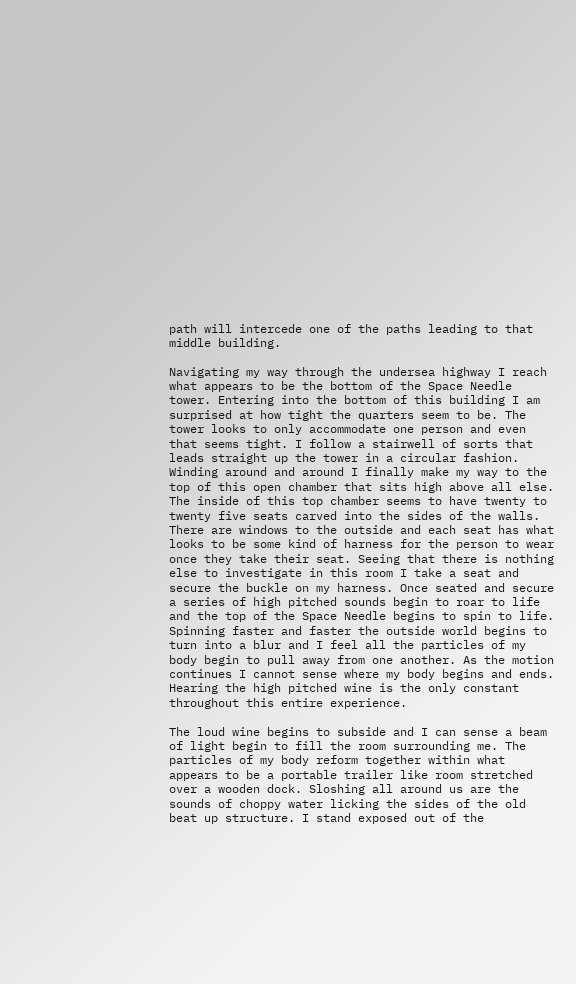path will intercede one of the paths leading to that middle building.

Navigating my way through the undersea highway I reach what appears to be the bottom of the Space Needle tower. Entering into the bottom of this building I am surprised at how tight the quarters seem to be. The tower looks to only accommodate one person and even that seems tight. I follow a stairwell of sorts that leads straight up the tower in a circular fashion.  Winding around and around I finally make my way to the top of this open chamber that sits high above all else. The inside of this top chamber seems to have twenty to twenty five seats carved into the sides of the walls. There are windows to the outside and each seat has what looks to be some kind of harness for the person to wear once they take their seat. Seeing that there is nothing else to investigate in this room I take a seat and secure the buckle on my harness. Once seated and secure a series of high pitched sounds begin to roar to life and the top of the Space Needle begins to spin to life. Spinning faster and faster the outside world begins to turn into a blur and I feel all the particles of my body begin to pull away from one another. As the motion continues I cannot sense where my body begins and ends.  Hearing the high pitched wine is the only constant throughout this entire experience.

The loud wine begins to subside and I can sense a beam of light begin to fill the room surrounding me. The particles of my body reform together within what appears to be a portable trailer like room stretched over a wooden dock. Sloshing all around us are the sounds of choppy water licking the sides of the old beat up structure. I stand exposed out of the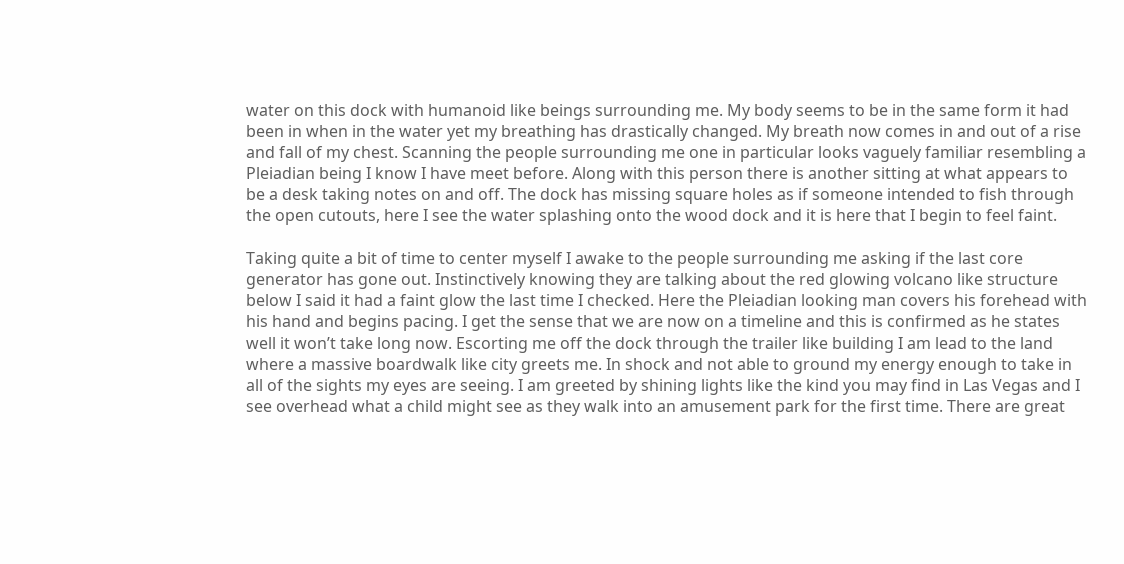water on this dock with humanoid like beings surrounding me. My body seems to be in the same form it had been in when in the water yet my breathing has drastically changed. My breath now comes in and out of a rise and fall of my chest. Scanning the people surrounding me one in particular looks vaguely familiar resembling a Pleiadian being I know I have meet before. Along with this person there is another sitting at what appears to be a desk taking notes on and off. The dock has missing square holes as if someone intended to fish through the open cutouts, here I see the water splashing onto the wood dock and it is here that I begin to feel faint.

Taking quite a bit of time to center myself I awake to the people surrounding me asking if the last core generator has gone out. Instinctively knowing they are talking about the red glowing volcano like structure below I said it had a faint glow the last time I checked. Here the Pleiadian looking man covers his forehead with his hand and begins pacing. I get the sense that we are now on a timeline and this is confirmed as he states well it won’t take long now. Escorting me off the dock through the trailer like building I am lead to the land where a massive boardwalk like city greets me. In shock and not able to ground my energy enough to take in all of the sights my eyes are seeing. I am greeted by shining lights like the kind you may find in Las Vegas and I see overhead what a child might see as they walk into an amusement park for the first time. There are great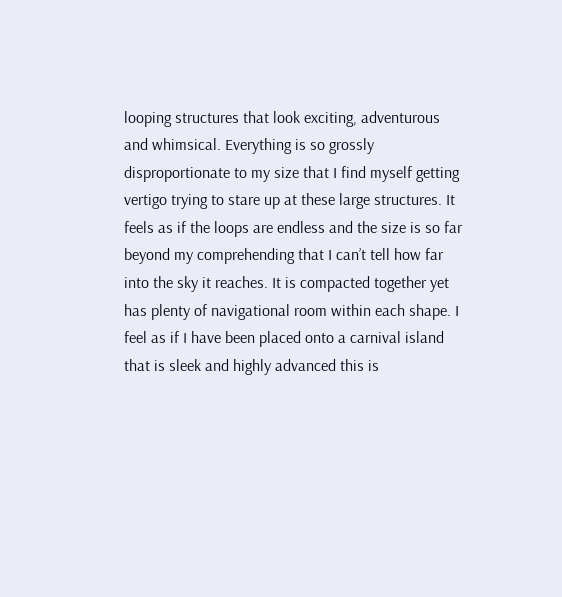looping structures that look exciting, adventurous and whimsical. Everything is so grossly disproportionate to my size that I find myself getting vertigo trying to stare up at these large structures. It feels as if the loops are endless and the size is so far beyond my comprehending that I can’t tell how far into the sky it reaches. It is compacted together yet has plenty of navigational room within each shape. I feel as if I have been placed onto a carnival island that is sleek and highly advanced this is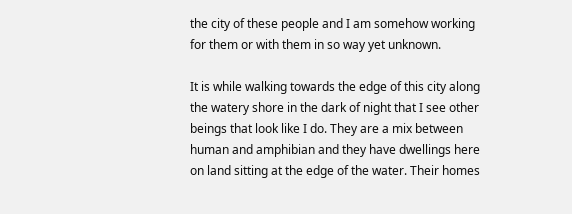the city of these people and I am somehow working for them or with them in so way yet unknown.

It is while walking towards the edge of this city along the watery shore in the dark of night that I see other beings that look like I do. They are a mix between human and amphibian and they have dwellings here on land sitting at the edge of the water. Their homes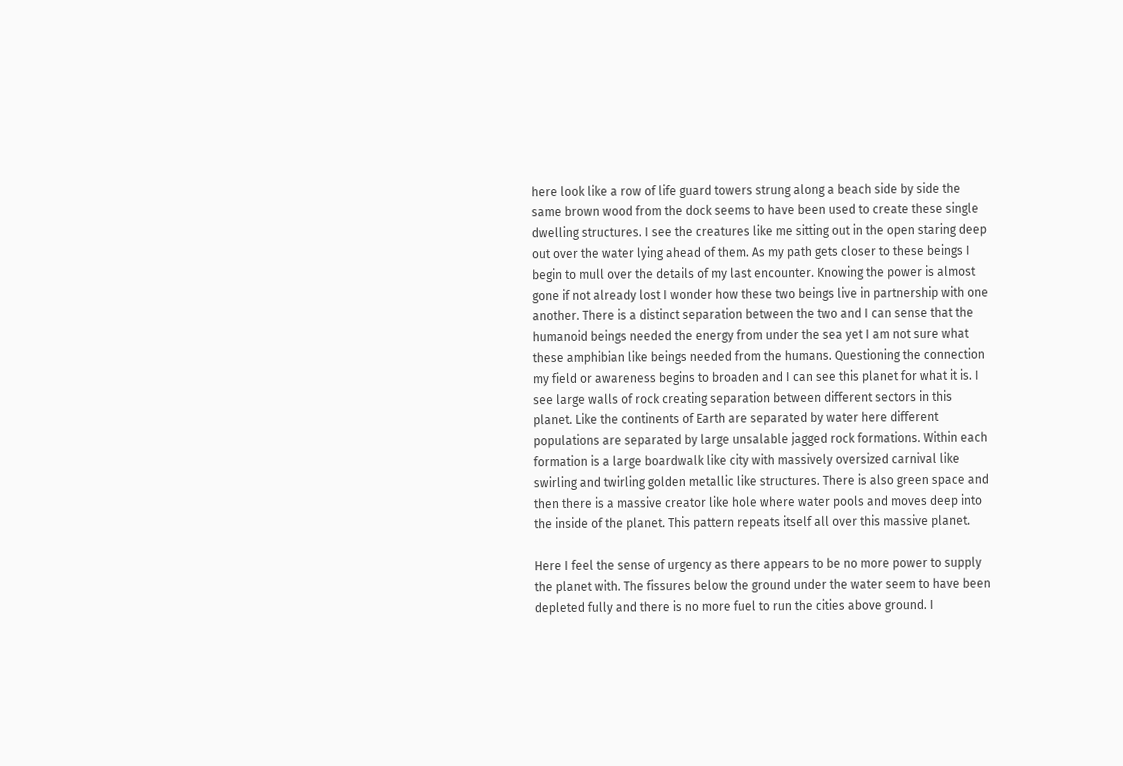here look like a row of life guard towers strung along a beach side by side the same brown wood from the dock seems to have been used to create these single dwelling structures. I see the creatures like me sitting out in the open staring deep out over the water lying ahead of them. As my path gets closer to these beings I begin to mull over the details of my last encounter. Knowing the power is almost gone if not already lost I wonder how these two beings live in partnership with one another. There is a distinct separation between the two and I can sense that the humanoid beings needed the energy from under the sea yet I am not sure what these amphibian like beings needed from the humans. Questioning the connection my field or awareness begins to broaden and I can see this planet for what it is. I see large walls of rock creating separation between different sectors in this planet. Like the continents of Earth are separated by water here different populations are separated by large unsalable jagged rock formations. Within each formation is a large boardwalk like city with massively oversized carnival like swirling and twirling golden metallic like structures. There is also green space and then there is a massive creator like hole where water pools and moves deep into the inside of the planet. This pattern repeats itself all over this massive planet.

Here I feel the sense of urgency as there appears to be no more power to supply the planet with. The fissures below the ground under the water seem to have been depleted fully and there is no more fuel to run the cities above ground. I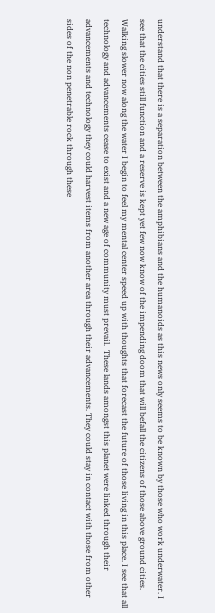understand that there is a separation between the amphibians and the humanoids as this news only seems to be known by those who work underwater. I see that the cities still function and a reserve is kept yet few now know of the impending doom that will befall the citizens of those above ground cities.  Walking slower now along the water I begin to feel my mental center speed up with thoughts that forecast the future of those living in this place. I see that all technology and advancements cease to exist and a new age of community must prevail.  These lands amongst this planet were linked through their advancements and technology they could harvest items from another area through their advancements. They could stay in contact with those from other sides of the non penetrable rock through these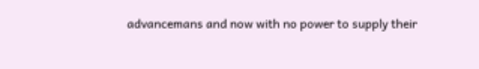advancemans and now with no power to supply their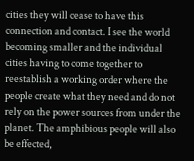cities they will cease to have this connection and contact. I see the world becoming smaller and the individual cities having to come together to reestablish a working order where the people create what they need and do not rely on the power sources from under the planet. The amphibious people will also be effected,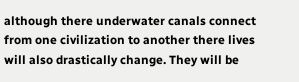although there underwater canals connect from one civilization to another there lives will also drastically change. They will be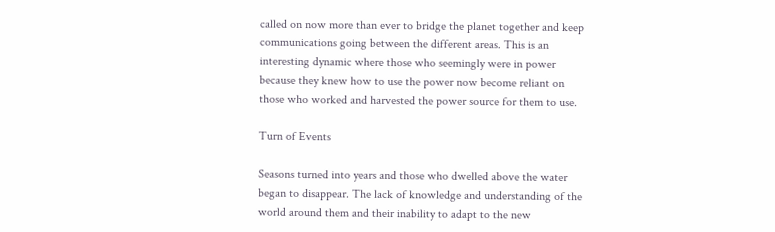called on now more than ever to bridge the planet together and keep communications going between the different areas. This is an interesting dynamic where those who seemingly were in power because they knew how to use the power now become reliant on those who worked and harvested the power source for them to use.

Turn of Events

Seasons turned into years and those who dwelled above the water began to disappear. The lack of knowledge and understanding of the world around them and their inability to adapt to the new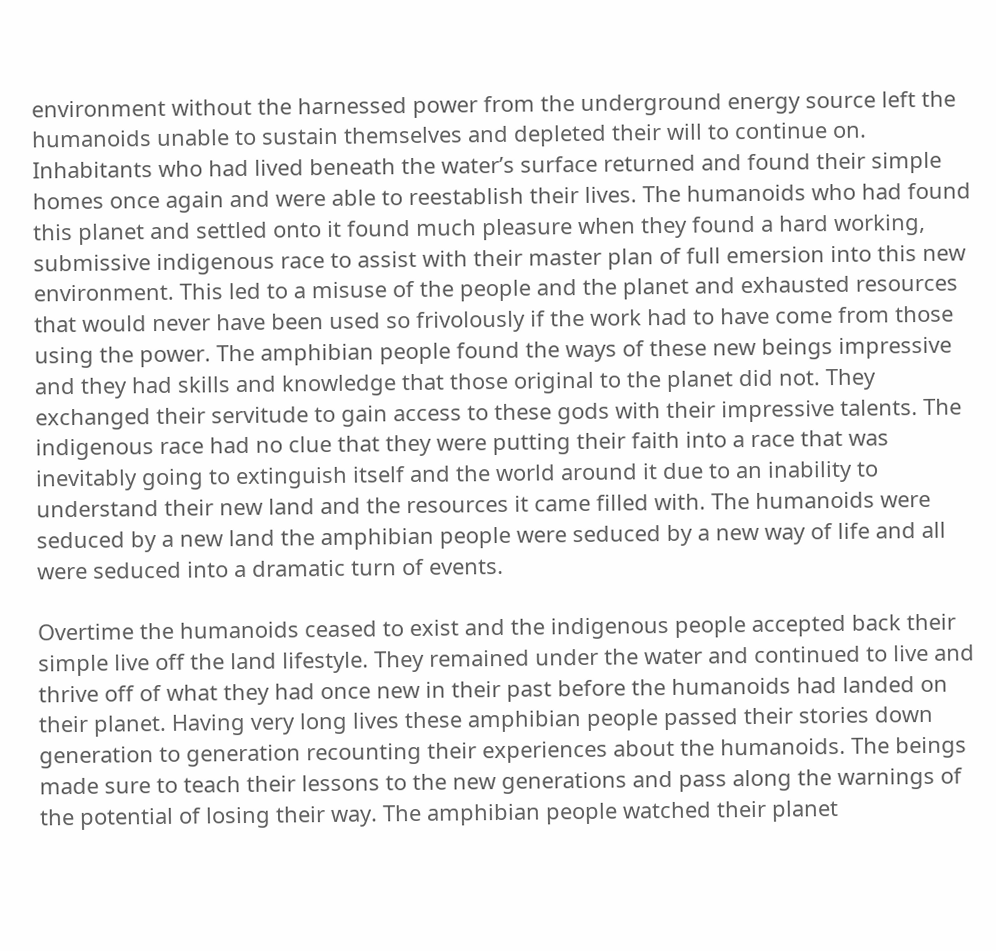environment without the harnessed power from the underground energy source left the humanoids unable to sustain themselves and depleted their will to continue on.  Inhabitants who had lived beneath the water’s surface returned and found their simple homes once again and were able to reestablish their lives. The humanoids who had found this planet and settled onto it found much pleasure when they found a hard working, submissive indigenous race to assist with their master plan of full emersion into this new environment. This led to a misuse of the people and the planet and exhausted resources that would never have been used so frivolously if the work had to have come from those using the power. The amphibian people found the ways of these new beings impressive and they had skills and knowledge that those original to the planet did not. They exchanged their servitude to gain access to these gods with their impressive talents. The indigenous race had no clue that they were putting their faith into a race that was inevitably going to extinguish itself and the world around it due to an inability to understand their new land and the resources it came filled with. The humanoids were seduced by a new land the amphibian people were seduced by a new way of life and all were seduced into a dramatic turn of events.

Overtime the humanoids ceased to exist and the indigenous people accepted back their simple live off the land lifestyle. They remained under the water and continued to live and thrive off of what they had once new in their past before the humanoids had landed on their planet. Having very long lives these amphibian people passed their stories down generation to generation recounting their experiences about the humanoids. The beings made sure to teach their lessons to the new generations and pass along the warnings of the potential of losing their way. The amphibian people watched their planet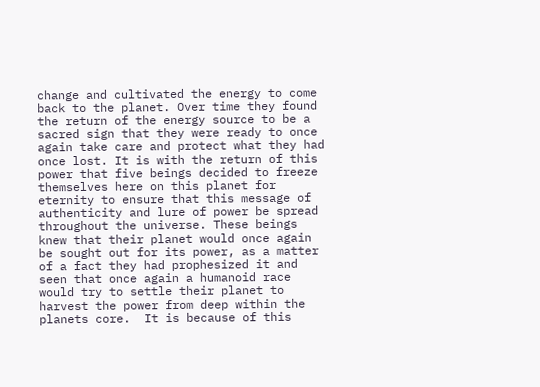change and cultivated the energy to come back to the planet. Over time they found the return of the energy source to be a sacred sign that they were ready to once again take care and protect what they had once lost. It is with the return of this power that five beings decided to freeze themselves here on this planet for eternity to ensure that this message of authenticity and lure of power be spread throughout the universe. These beings knew that their planet would once again be sought out for its power, as a matter of a fact they had prophesized it and seen that once again a humanoid race would try to settle their planet to harvest the power from deep within the planets core.  It is because of this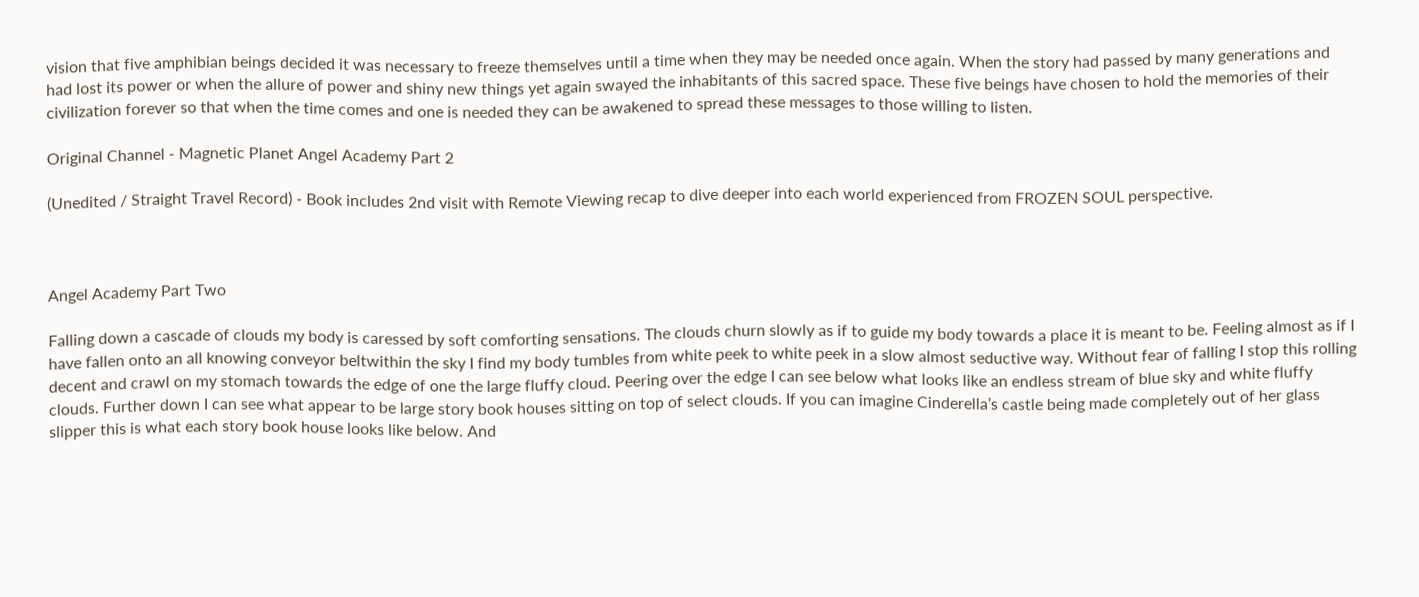vision that five amphibian beings decided it was necessary to freeze themselves until a time when they may be needed once again. When the story had passed by many generations and had lost its power or when the allure of power and shiny new things yet again swayed the inhabitants of this sacred space. These five beings have chosen to hold the memories of their civilization forever so that when the time comes and one is needed they can be awakened to spread these messages to those willing to listen.

Original Channel - Magnetic Planet Angel Academy Part 2

(Unedited / Straight Travel Record) - Book includes 2nd visit with Remote Viewing recap to dive deeper into each world experienced from FROZEN SOUL perspective.



Angel Academy Part Two

Falling down a cascade of clouds my body is caressed by soft comforting sensations. The clouds churn slowly as if to guide my body towards a place it is meant to be. Feeling almost as if I have fallen onto an all knowing conveyor beltwithin the sky I find my body tumbles from white peek to white peek in a slow almost seductive way. Without fear of falling I stop this rolling decent and crawl on my stomach towards the edge of one the large fluffy cloud. Peering over the edge I can see below what looks like an endless stream of blue sky and white fluffy clouds. Further down I can see what appear to be large story book houses sitting on top of select clouds. If you can imagine Cinderella’s castle being made completely out of her glass slipper this is what each story book house looks like below. And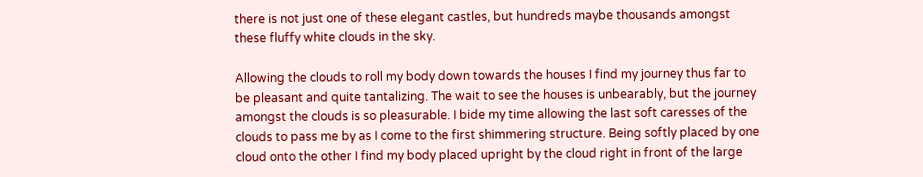there is not just one of these elegant castles, but hundreds maybe thousands amongst these fluffy white clouds in the sky.

Allowing the clouds to roll my body down towards the houses I find my journey thus far to be pleasant and quite tantalizing. The wait to see the houses is unbearably, but the journey amongst the clouds is so pleasurable. I bide my time allowing the last soft caresses of the clouds to pass me by as I come to the first shimmering structure. Being softly placed by one cloud onto the other I find my body placed upright by the cloud right in front of the large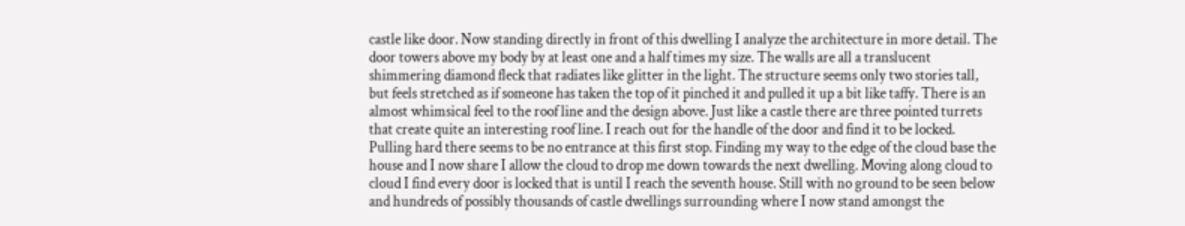castle like door. Now standing directly in front of this dwelling I analyze the architecture in more detail. The door towers above my body by at least one and a half times my size. The walls are all a translucent shimmering diamond fleck that radiates like glitter in the light. The structure seems only two stories tall, but feels stretched as if someone has taken the top of it pinched it and pulled it up a bit like taffy. There is an almost whimsical feel to the roof line and the design above. Just like a castle there are three pointed turrets that create quite an interesting roof line. I reach out for the handle of the door and find it to be locked. Pulling hard there seems to be no entrance at this first stop. Finding my way to the edge of the cloud base the house and I now share I allow the cloud to drop me down towards the next dwelling. Moving along cloud to cloud I find every door is locked that is until I reach the seventh house. Still with no ground to be seen below and hundreds of possibly thousands of castle dwellings surrounding where I now stand amongst the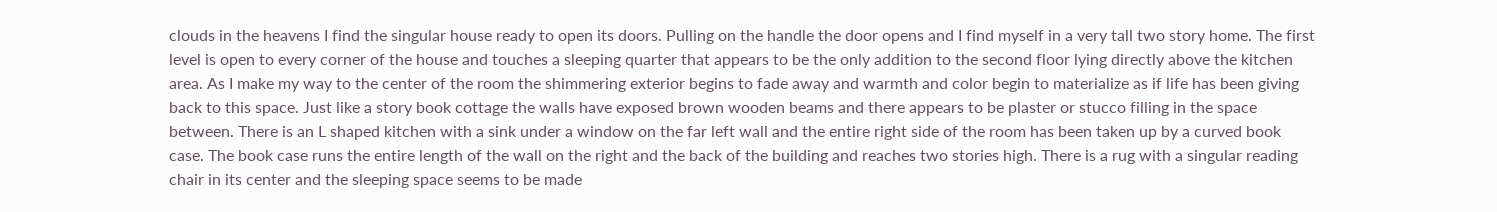clouds in the heavens I find the singular house ready to open its doors. Pulling on the handle the door opens and I find myself in a very tall two story home. The first level is open to every corner of the house and touches a sleeping quarter that appears to be the only addition to the second floor lying directly above the kitchen area. As I make my way to the center of the room the shimmering exterior begins to fade away and warmth and color begin to materialize as if life has been giving back to this space. Just like a story book cottage the walls have exposed brown wooden beams and there appears to be plaster or stucco filling in the space between. There is an L shaped kitchen with a sink under a window on the far left wall and the entire right side of the room has been taken up by a curved book case. The book case runs the entire length of the wall on the right and the back of the building and reaches two stories high. There is a rug with a singular reading chair in its center and the sleeping space seems to be made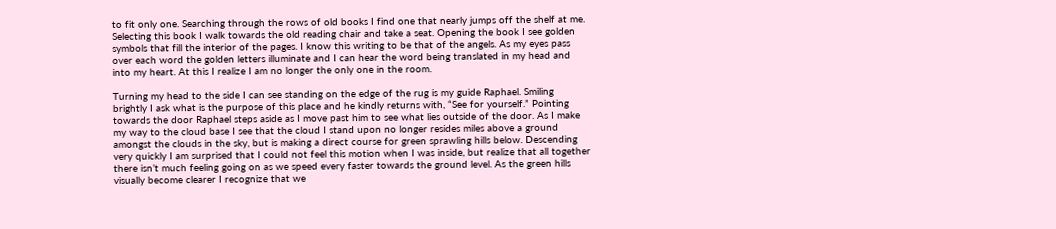to fit only one. Searching through the rows of old books I find one that nearly jumps off the shelf at me. Selecting this book I walk towards the old reading chair and take a seat. Opening the book I see golden symbols that fill the interior of the pages. I know this writing to be that of the angels. As my eyes pass over each word the golden letters illuminate and I can hear the word being translated in my head and into my heart. At this I realize I am no longer the only one in the room.

Turning my head to the side I can see standing on the edge of the rug is my guide Raphael. Smiling brightly I ask what is the purpose of this place and he kindly returns with, “See for yourself.” Pointing towards the door Raphael steps aside as I move past him to see what lies outside of the door. As I make my way to the cloud base I see that the cloud I stand upon no longer resides miles above a ground amongst the clouds in the sky, but is making a direct course for green sprawling hills below. Descending very quickly I am surprised that I could not feel this motion when I was inside, but realize that all together there isn’t much feeling going on as we speed every faster towards the ground level. As the green hills visually become clearer I recognize that we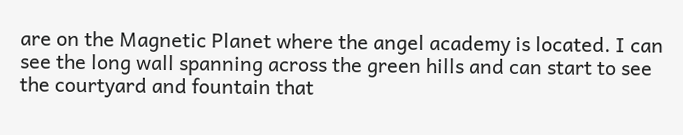are on the Magnetic Planet where the angel academy is located. I can see the long wall spanning across the green hills and can start to see the courtyard and fountain that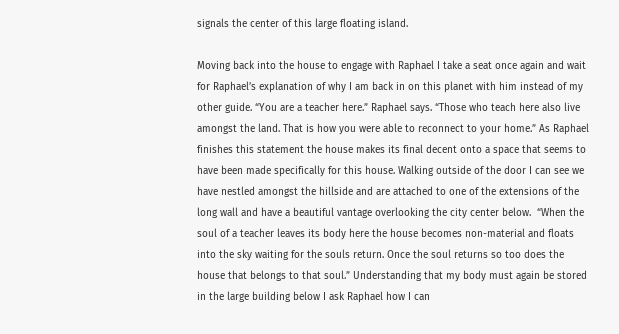signals the center of this large floating island.

Moving back into the house to engage with Raphael I take a seat once again and wait for Raphael’s explanation of why I am back in on this planet with him instead of my other guide. “You are a teacher here.” Raphael says. “Those who teach here also live amongst the land. That is how you were able to reconnect to your home.” As Raphael finishes this statement the house makes its final decent onto a space that seems to have been made specifically for this house. Walking outside of the door I can see we have nestled amongst the hillside and are attached to one of the extensions of the long wall and have a beautiful vantage overlooking the city center below.  “When the soul of a teacher leaves its body here the house becomes non-material and floats into the sky waiting for the souls return. Once the soul returns so too does the house that belongs to that soul.” Understanding that my body must again be stored in the large building below I ask Raphael how I can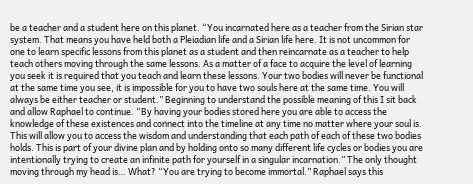be a teacher and a student here on this planet. “You incarnated here as a teacher from the Sirian star system. That means you have held both a Pleiadian life and a Sirian life here. It is not uncommon for one to learn specific lessons from this planet as a student and then reincarnate as a teacher to help teach others moving through the same lessons. As a matter of a face to acquire the level of learning you seek it is required that you teach and learn these lessons. Your two bodies will never be functional at the same time you see, it is impossible for you to have two souls here at the same time. You will always be either teacher or student.” Beginning to understand the possible meaning of this I sit back and allow Raphael to continue. “By having your bodies stored here you are able to access the knowledge of these existences and connect into the timeline at any time no matter where your soul is. This will allow you to access the wisdom and understanding that each path of each of these two bodies holds. This is part of your divine plan and by holding onto so many different life cycles or bodies you are intentionally trying to create an infinite path for yourself in a singular incarnation.” The only thought moving through my head is… What? “You are trying to become immortal.” Raphael says this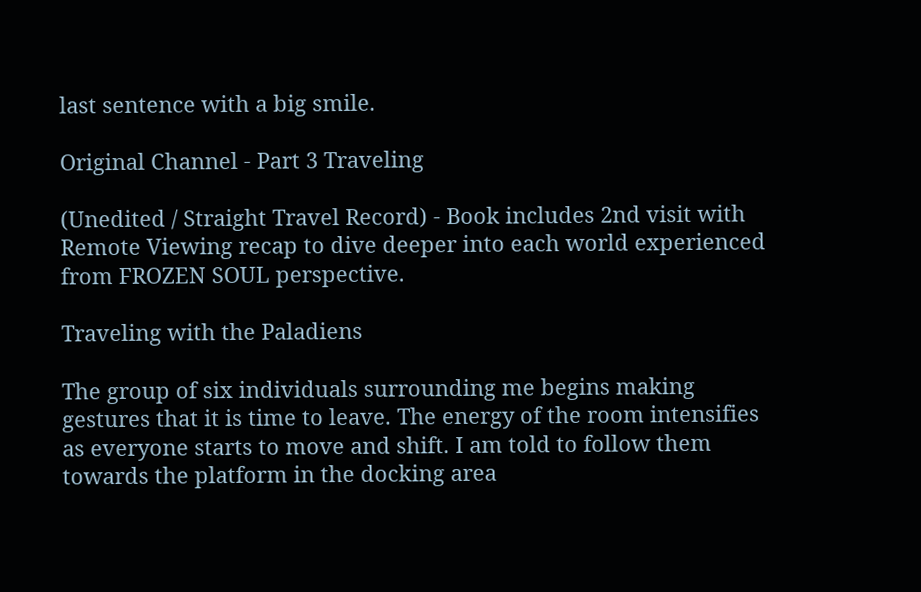last sentence with a big smile.

Original Channel - Part 3 Traveling

(Unedited / Straight Travel Record) - Book includes 2nd visit with Remote Viewing recap to dive deeper into each world experienced from FROZEN SOUL perspective.

Traveling with the Paladiens

The group of six individuals surrounding me begins making gestures that it is time to leave. The energy of the room intensifies as everyone starts to move and shift. I am told to follow them towards the platform in the docking area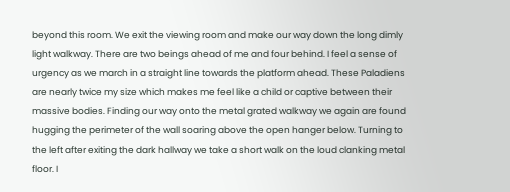beyond this room. We exit the viewing room and make our way down the long dimly light walkway. There are two beings ahead of me and four behind. I feel a sense of urgency as we march in a straight line towards the platform ahead. These Paladiens are nearly twice my size which makes me feel like a child or captive between their massive bodies. Finding our way onto the metal grated walkway we again are found hugging the perimeter of the wall soaring above the open hanger below. Turning to the left after exiting the dark hallway we take a short walk on the loud clanking metal floor. I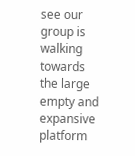see our group is walking towards the large empty and expansive platform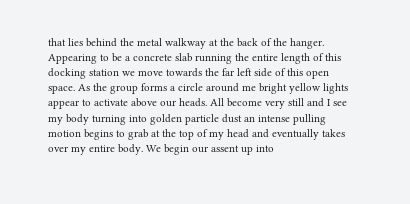that lies behind the metal walkway at the back of the hanger. Appearing to be a concrete slab running the entire length of this docking station we move towards the far left side of this open space. As the group forms a circle around me bright yellow lights appear to activate above our heads. All become very still and I see my body turning into golden particle dust an intense pulling motion begins to grab at the top of my head and eventually takes over my entire body. We begin our assent up into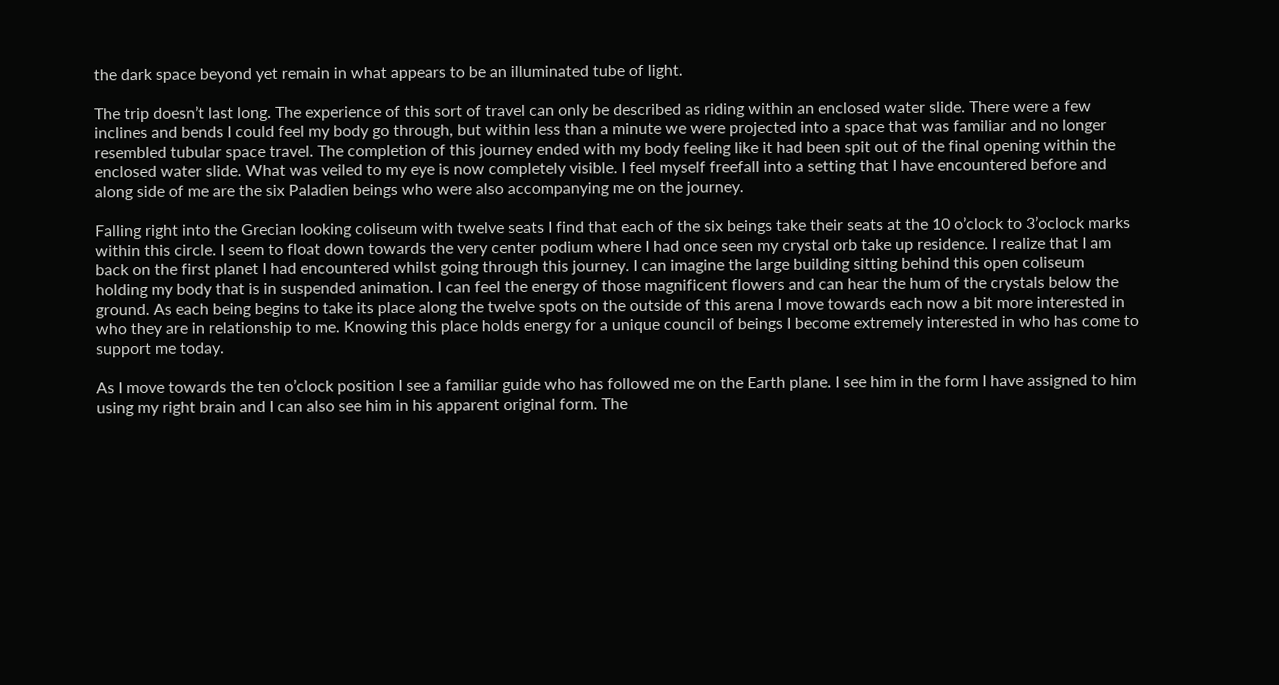the dark space beyond yet remain in what appears to be an illuminated tube of light.

The trip doesn’t last long. The experience of this sort of travel can only be described as riding within an enclosed water slide. There were a few inclines and bends I could feel my body go through, but within less than a minute we were projected into a space that was familiar and no longer resembled tubular space travel. The completion of this journey ended with my body feeling like it had been spit out of the final opening within the enclosed water slide. What was veiled to my eye is now completely visible. I feel myself freefall into a setting that I have encountered before and along side of me are the six Paladien beings who were also accompanying me on the journey.

Falling right into the Grecian looking coliseum with twelve seats I find that each of the six beings take their seats at the 10 o’clock to 3’oclock marks within this circle. I seem to float down towards the very center podium where I had once seen my crystal orb take up residence. I realize that I am back on the first planet I had encountered whilst going through this journey. I can imagine the large building sitting behind this open coliseum holding my body that is in suspended animation. I can feel the energy of those magnificent flowers and can hear the hum of the crystals below the ground. As each being begins to take its place along the twelve spots on the outside of this arena I move towards each now a bit more interested in who they are in relationship to me. Knowing this place holds energy for a unique council of beings I become extremely interested in who has come to support me today.

As I move towards the ten o’clock position I see a familiar guide who has followed me on the Earth plane. I see him in the form I have assigned to him using my right brain and I can also see him in his apparent original form. The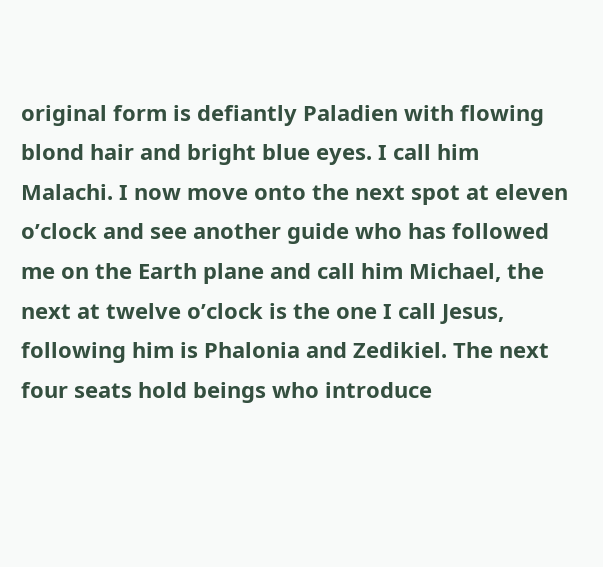original form is defiantly Paladien with flowing blond hair and bright blue eyes. I call him Malachi. I now move onto the next spot at eleven o’clock and see another guide who has followed me on the Earth plane and call him Michael, the next at twelve o’clock is the one I call Jesus, following him is Phalonia and Zedikiel. The next four seats hold beings who introduce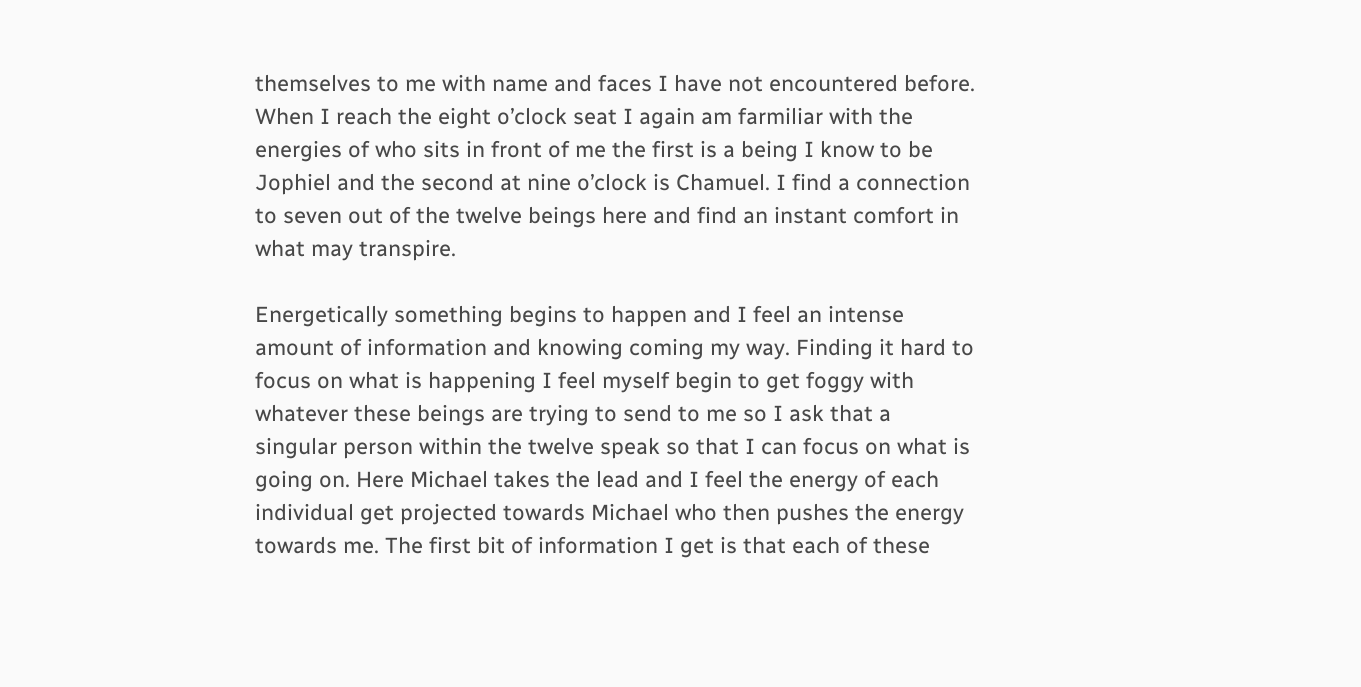themselves to me with name and faces I have not encountered before. When I reach the eight o’clock seat I again am farmiliar with the energies of who sits in front of me the first is a being I know to be Jophiel and the second at nine o’clock is Chamuel. I find a connection to seven out of the twelve beings here and find an instant comfort in what may transpire.

Energetically something begins to happen and I feel an intense amount of information and knowing coming my way. Finding it hard to focus on what is happening I feel myself begin to get foggy with whatever these beings are trying to send to me so I ask that a singular person within the twelve speak so that I can focus on what is going on. Here Michael takes the lead and I feel the energy of each individual get projected towards Michael who then pushes the energy towards me. The first bit of information I get is that each of these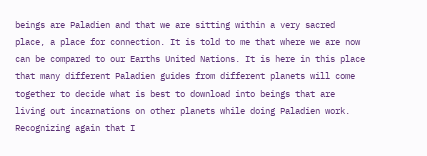beings are Paladien and that we are sitting within a very sacred place, a place for connection. It is told to me that where we are now can be compared to our Earths United Nations. It is here in this place that many different Paladien guides from different planets will come together to decide what is best to download into beings that are living out incarnations on other planets while doing Paladien work. Recognizing again that I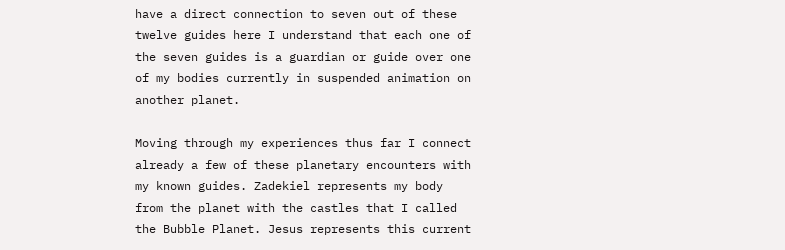have a direct connection to seven out of these twelve guides here I understand that each one of the seven guides is a guardian or guide over one of my bodies currently in suspended animation on another planet.

Moving through my experiences thus far I connect already a few of these planetary encounters with my known guides. Zadekiel represents my body from the planet with the castles that I called the Bubble Planet. Jesus represents this current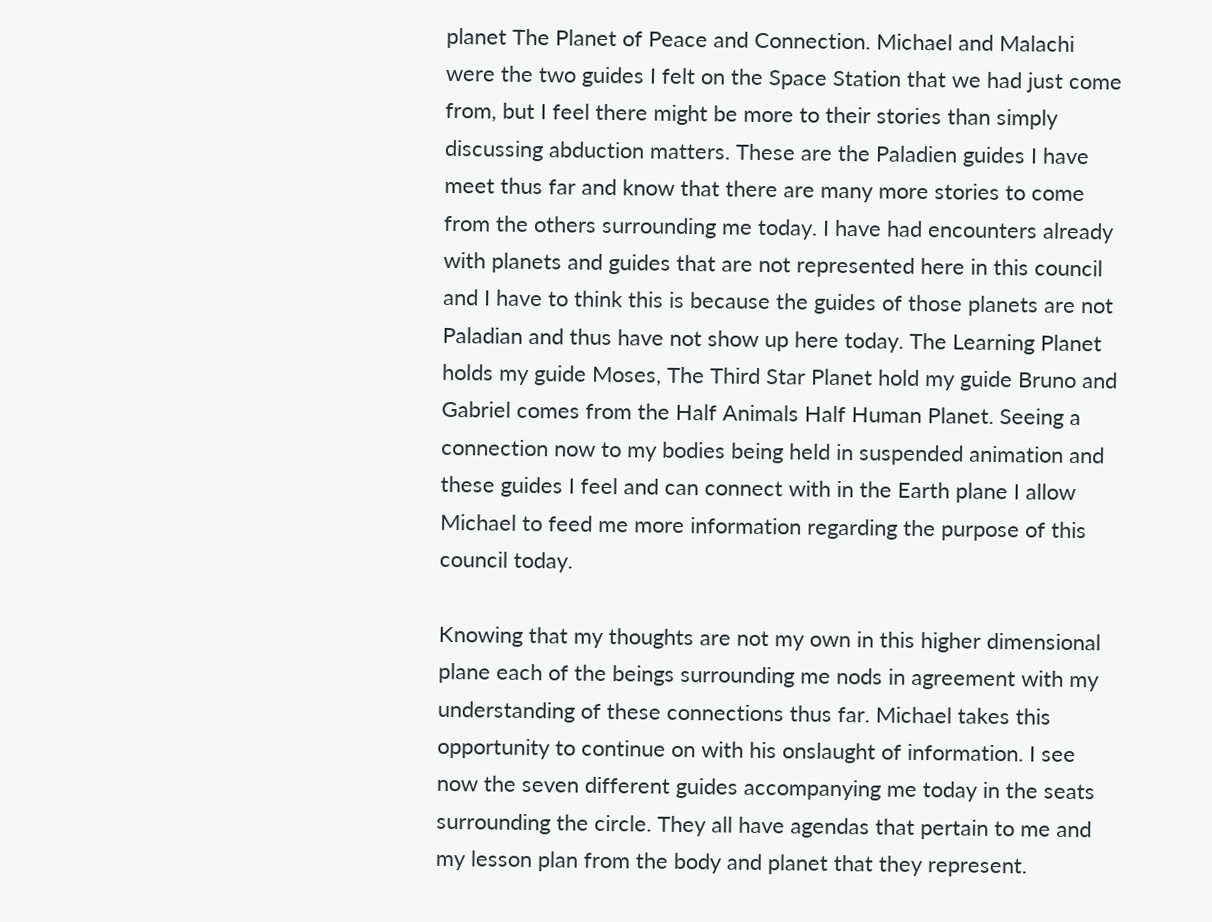planet The Planet of Peace and Connection. Michael and Malachi were the two guides I felt on the Space Station that we had just come from, but I feel there might be more to their stories than simply discussing abduction matters. These are the Paladien guides I have meet thus far and know that there are many more stories to come from the others surrounding me today. I have had encounters already with planets and guides that are not represented here in this council and I have to think this is because the guides of those planets are not Paladian and thus have not show up here today. The Learning Planet holds my guide Moses, The Third Star Planet hold my guide Bruno and Gabriel comes from the Half Animals Half Human Planet. Seeing a connection now to my bodies being held in suspended animation and these guides I feel and can connect with in the Earth plane I allow Michael to feed me more information regarding the purpose of this council today.

Knowing that my thoughts are not my own in this higher dimensional plane each of the beings surrounding me nods in agreement with my understanding of these connections thus far. Michael takes this opportunity to continue on with his onslaught of information. I see now the seven different guides accompanying me today in the seats surrounding the circle. They all have agendas that pertain to me and my lesson plan from the body and planet that they represent.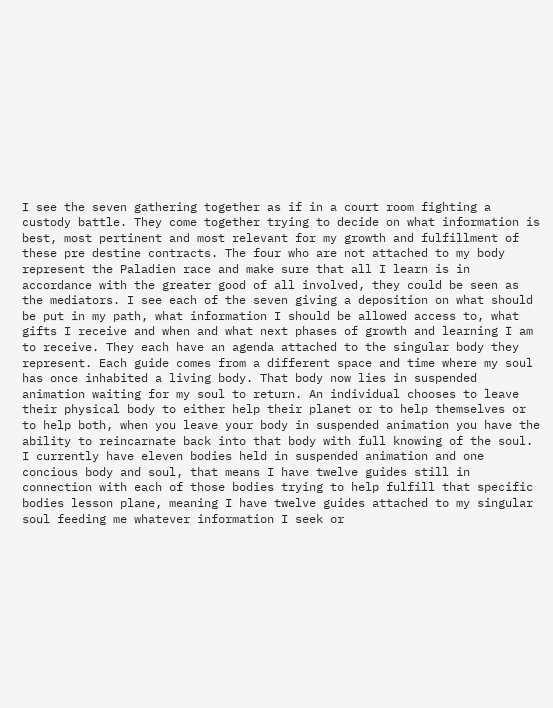I see the seven gathering together as if in a court room fighting a custody battle. They come together trying to decide on what information is best, most pertinent and most relevant for my growth and fulfillment of these pre destine contracts. The four who are not attached to my body represent the Paladien race and make sure that all I learn is in accordance with the greater good of all involved, they could be seen as the mediators. I see each of the seven giving a deposition on what should be put in my path, what information I should be allowed access to, what gifts I receive and when and what next phases of growth and learning I am to receive. They each have an agenda attached to the singular body they represent. Each guide comes from a different space and time where my soul has once inhabited a living body. That body now lies in suspended animation waiting for my soul to return. An individual chooses to leave their physical body to either help their planet or to help themselves or to help both, when you leave your body in suspended animation you have the ability to reincarnate back into that body with full knowing of the soul.  I currently have eleven bodies held in suspended animation and one concious body and soul, that means I have twelve guides still in connection with each of those bodies trying to help fulfill that specific bodies lesson plane, meaning I have twelve guides attached to my singular soul feeding me whatever information I seek or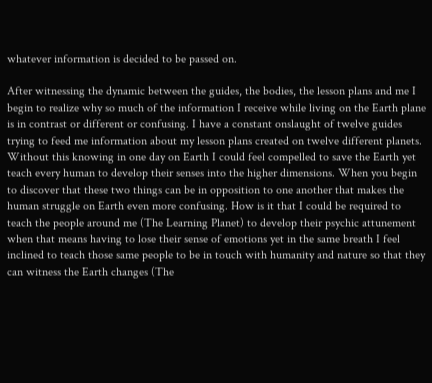whatever information is decided to be passed on.

After witnessing the dynamic between the guides, the bodies, the lesson plans and me I begin to realize why so much of the information I receive while living on the Earth plane is in contrast or different or confusing. I have a constant onslaught of twelve guides trying to feed me information about my lesson plans created on twelve different planets. Without this knowing in one day on Earth I could feel compelled to save the Earth yet teach every human to develop their senses into the higher dimensions. When you begin to discover that these two things can be in opposition to one another that makes the human struggle on Earth even more confusing. How is it that I could be required to teach the people around me (The Learning Planet) to develop their psychic attunement when that means having to lose their sense of emotions yet in the same breath I feel inclined to teach those same people to be in touch with humanity and nature so that they can witness the Earth changes (The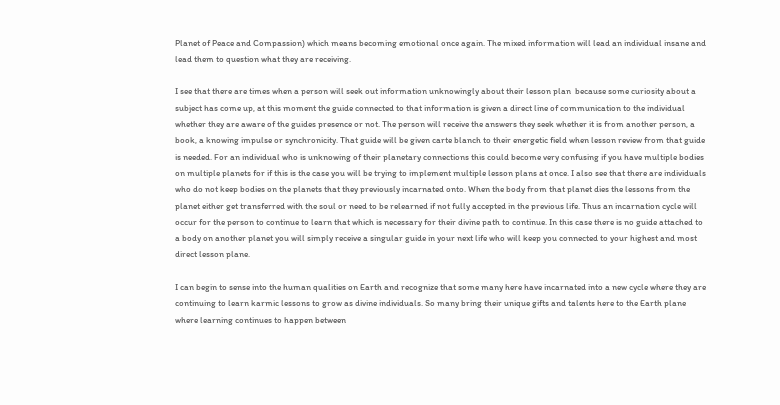Planet of Peace and Compassion) which means becoming emotional once again. The mixed information will lead an individual insane and lead them to question what they are receiving.

I see that there are times when a person will seek out information unknowingly about their lesson plan  because some curiosity about a subject has come up, at this moment the guide connected to that information is given a direct line of communication to the individual whether they are aware of the guides presence or not. The person will receive the answers they seek whether it is from another person, a book, a knowing impulse or synchronicity. That guide will be given carte blanch to their energetic field when lesson review from that guide is needed. For an individual who is unknowing of their planetary connections this could become very confusing if you have multiple bodies on multiple planets for if this is the case you will be trying to implement multiple lesson plans at once. I also see that there are individuals who do not keep bodies on the planets that they previously incarnated onto. When the body from that planet dies the lessons from the planet either get transferred with the soul or need to be relearned if not fully accepted in the previous life. Thus an incarnation cycle will occur for the person to continue to learn that which is necessary for their divine path to continue. In this case there is no guide attached to a body on another planet you will simply receive a singular guide in your next life who will keep you connected to your highest and most direct lesson plane.

I can begin to sense into the human qualities on Earth and recognize that some many here have incarnated into a new cycle where they are continuing to learn karmic lessons to grow as divine individuals. So many bring their unique gifts and talents here to the Earth plane where learning continues to happen between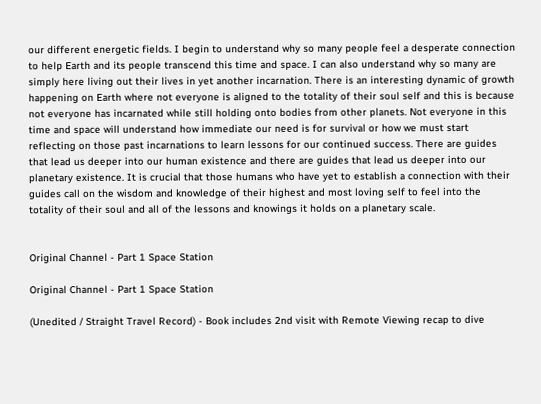our different energetic fields. I begin to understand why so many people feel a desperate connection to help Earth and its people transcend this time and space. I can also understand why so many are simply here living out their lives in yet another incarnation. There is an interesting dynamic of growth happening on Earth where not everyone is aligned to the totality of their soul self and this is because not everyone has incarnated while still holding onto bodies from other planets. Not everyone in this time and space will understand how immediate our need is for survival or how we must start reflecting on those past incarnations to learn lessons for our continued success. There are guides that lead us deeper into our human existence and there are guides that lead us deeper into our planetary existence. It is crucial that those humans who have yet to establish a connection with their guides call on the wisdom and knowledge of their highest and most loving self to feel into the totality of their soul and all of the lessons and knowings it holds on a planetary scale.


Original Channel - Part 1 Space Station

Original Channel - Part 1 Space Station

(Unedited / Straight Travel Record) - Book includes 2nd visit with Remote Viewing recap to dive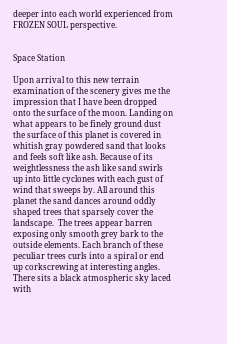deeper into each world experienced from FROZEN SOUL perspective.


Space Station

Upon arrival to this new terrain examination of the scenery gives me the impression that I have been dropped onto the surface of the moon. Landing on what appears to be finely ground dust the surface of this planet is covered in whitish gray powdered sand that looks and feels soft like ash. Because of its weightlessness the ash like sand swirls up into little cyclones with each gust of wind that sweeps by. All around this planet the sand dances around oddly shaped trees that sparsely cover the landscape.  The trees appear barren exposing only smooth grey bark to the outside elements. Each branch of these peculiar trees curls into a spiral or end up corkscrewing at interesting angles. There sits a black atmospheric sky laced with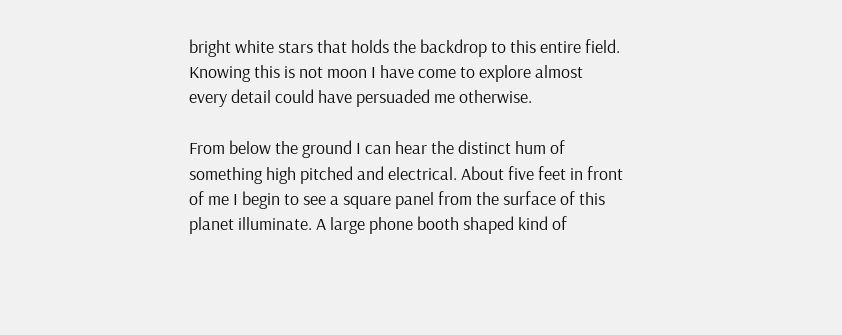bright white stars that holds the backdrop to this entire field. Knowing this is not moon I have come to explore almost every detail could have persuaded me otherwise.

From below the ground I can hear the distinct hum of something high pitched and electrical. About five feet in front of me I begin to see a square panel from the surface of this planet illuminate. A large phone booth shaped kind of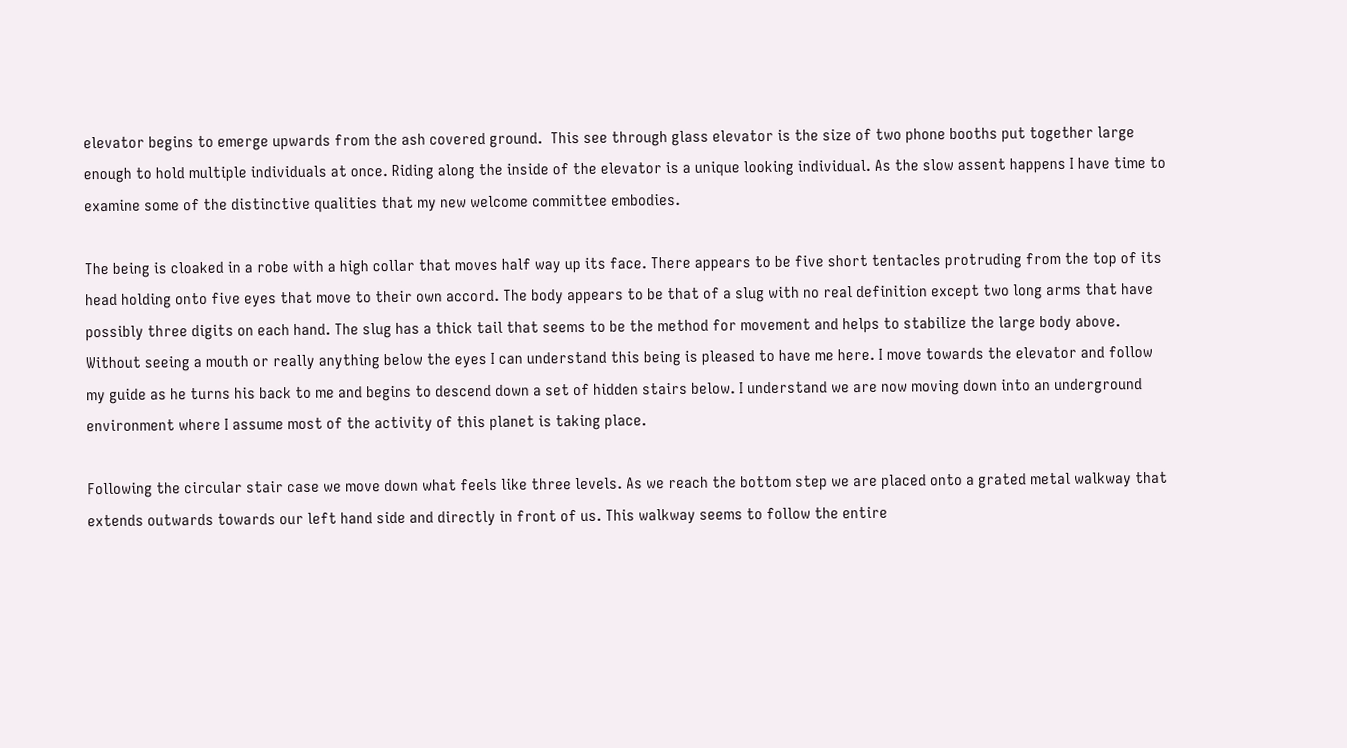elevator begins to emerge upwards from the ash covered ground.  This see through glass elevator is the size of two phone booths put together large enough to hold multiple individuals at once. Riding along the inside of the elevator is a unique looking individual. As the slow assent happens I have time to examine some of the distinctive qualities that my new welcome committee embodies.

The being is cloaked in a robe with a high collar that moves half way up its face. There appears to be five short tentacles protruding from the top of its head holding onto five eyes that move to their own accord. The body appears to be that of a slug with no real definition except two long arms that have possibly three digits on each hand. The slug has a thick tail that seems to be the method for movement and helps to stabilize the large body above. Without seeing a mouth or really anything below the eyes I can understand this being is pleased to have me here. I move towards the elevator and follow my guide as he turns his back to me and begins to descend down a set of hidden stairs below. I understand we are now moving down into an underground environment where I assume most of the activity of this planet is taking place.

Following the circular stair case we move down what feels like three levels. As we reach the bottom step we are placed onto a grated metal walkway that extends outwards towards our left hand side and directly in front of us. This walkway seems to follow the entire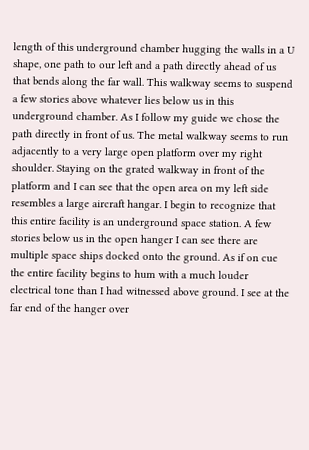length of this underground chamber hugging the walls in a U shape, one path to our left and a path directly ahead of us that bends along the far wall. This walkway seems to suspend a few stories above whatever lies below us in this underground chamber. As I follow my guide we chose the path directly in front of us. The metal walkway seems to run adjacently to a very large open platform over my right shoulder. Staying on the grated walkway in front of the platform and I can see that the open area on my left side resembles a large aircraft hangar. I begin to recognize that this entire facility is an underground space station. A few stories below us in the open hanger I can see there are multiple space ships docked onto the ground. As if on cue the entire facility begins to hum with a much louder electrical tone than I had witnessed above ground. I see at the far end of the hanger over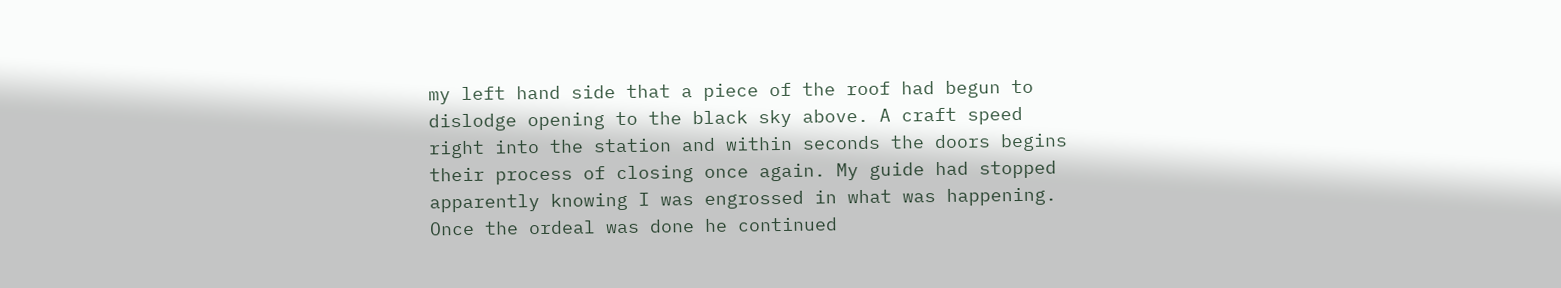my left hand side that a piece of the roof had begun to dislodge opening to the black sky above. A craft speed right into the station and within seconds the doors begins their process of closing once again. My guide had stopped apparently knowing I was engrossed in what was happening. Once the ordeal was done he continued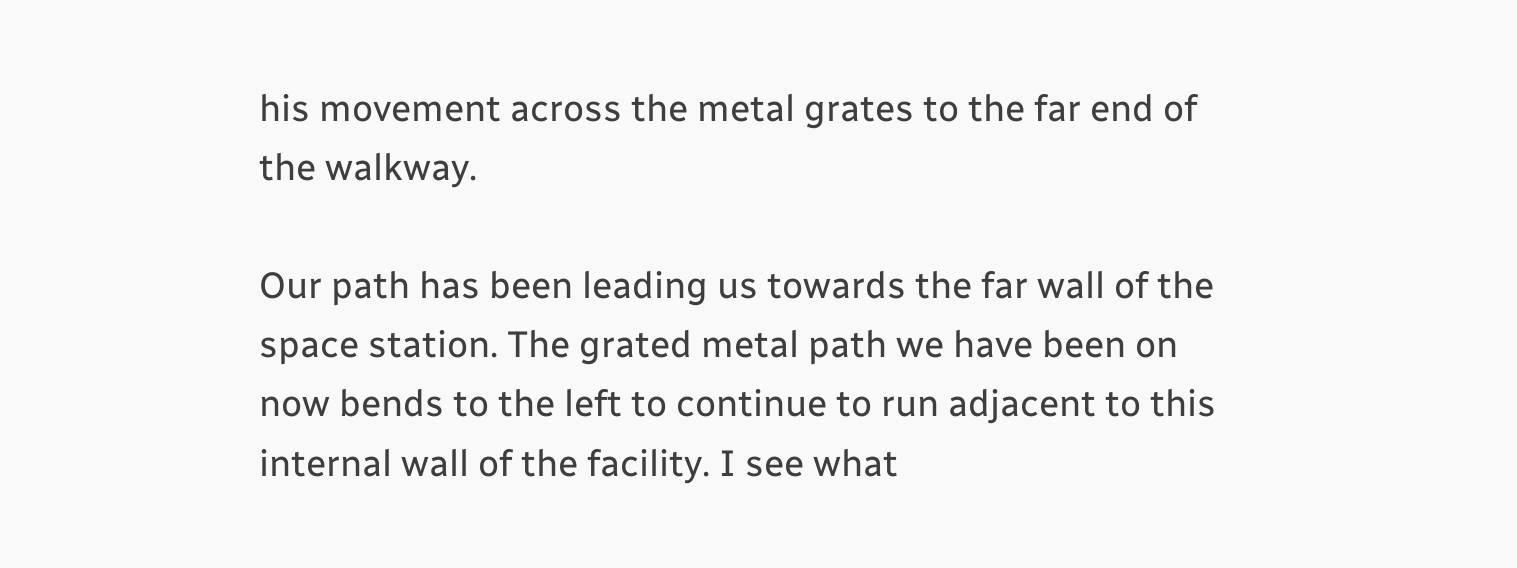his movement across the metal grates to the far end of the walkway.

Our path has been leading us towards the far wall of the space station. The grated metal path we have been on now bends to the left to continue to run adjacent to this internal wall of the facility. I see what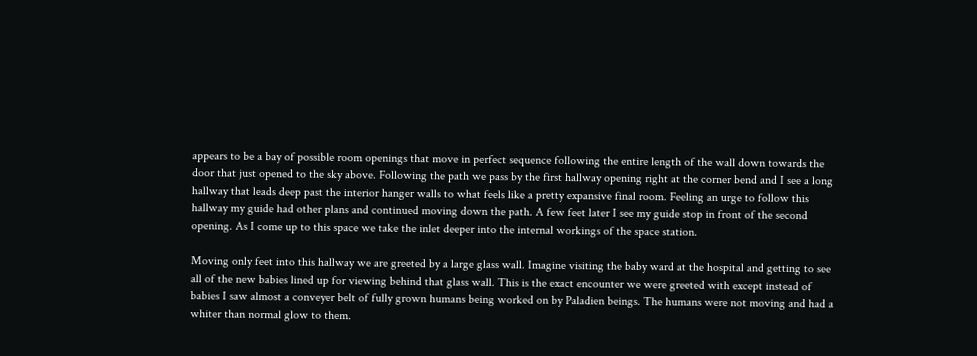appears to be a bay of possible room openings that move in perfect sequence following the entire length of the wall down towards the door that just opened to the sky above. Following the path we pass by the first hallway opening right at the corner bend and I see a long hallway that leads deep past the interior hanger walls to what feels like a pretty expansive final room. Feeling an urge to follow this hallway my guide had other plans and continued moving down the path. A few feet later I see my guide stop in front of the second opening. As I come up to this space we take the inlet deeper into the internal workings of the space station.

Moving only feet into this hallway we are greeted by a large glass wall. Imagine visiting the baby ward at the hospital and getting to see all of the new babies lined up for viewing behind that glass wall. This is the exact encounter we were greeted with except instead of babies I saw almost a conveyer belt of fully grown humans being worked on by Paladien beings. The humans were not moving and had a whiter than normal glow to them.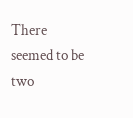There seemed to be two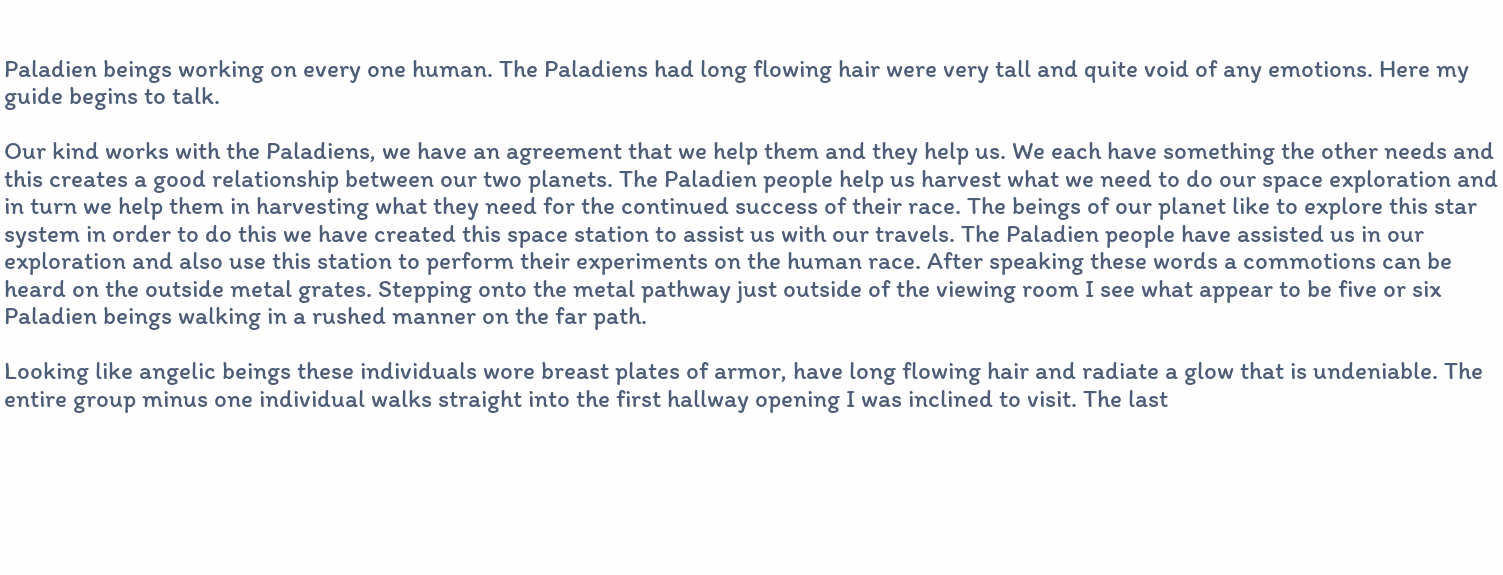Paladien beings working on every one human. The Paladiens had long flowing hair were very tall and quite void of any emotions. Here my guide begins to talk.

Our kind works with the Paladiens, we have an agreement that we help them and they help us. We each have something the other needs and this creates a good relationship between our two planets. The Paladien people help us harvest what we need to do our space exploration and in turn we help them in harvesting what they need for the continued success of their race. The beings of our planet like to explore this star system in order to do this we have created this space station to assist us with our travels. The Paladien people have assisted us in our exploration and also use this station to perform their experiments on the human race. After speaking these words a commotions can be heard on the outside metal grates. Stepping onto the metal pathway just outside of the viewing room I see what appear to be five or six Paladien beings walking in a rushed manner on the far path.

Looking like angelic beings these individuals wore breast plates of armor, have long flowing hair and radiate a glow that is undeniable. The entire group minus one individual walks straight into the first hallway opening I was inclined to visit. The last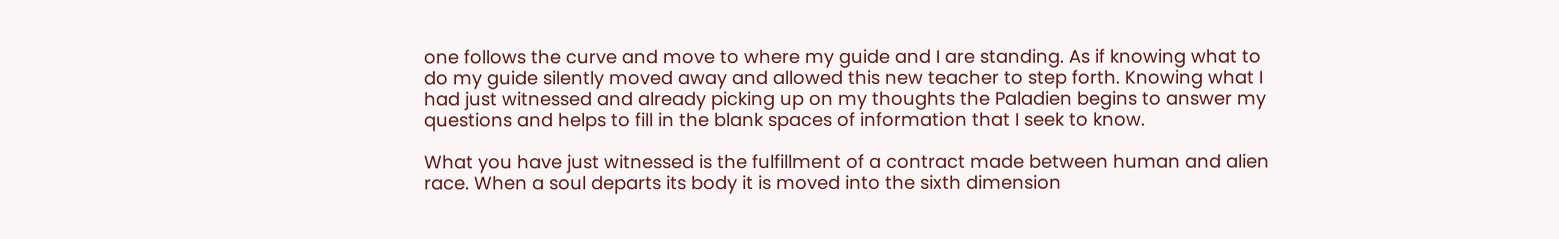one follows the curve and move to where my guide and I are standing. As if knowing what to do my guide silently moved away and allowed this new teacher to step forth. Knowing what I had just witnessed and already picking up on my thoughts the Paladien begins to answer my questions and helps to fill in the blank spaces of information that I seek to know.

What you have just witnessed is the fulfillment of a contract made between human and alien race. When a soul departs its body it is moved into the sixth dimension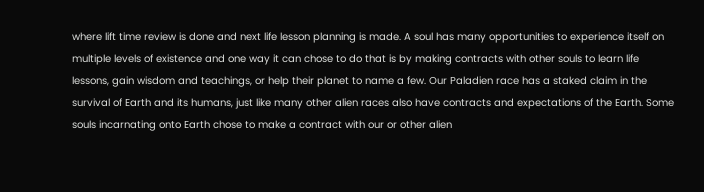where lift time review is done and next life lesson planning is made. A soul has many opportunities to experience itself on multiple levels of existence and one way it can chose to do that is by making contracts with other souls to learn life lessons, gain wisdom and teachings, or help their planet to name a few. Our Paladien race has a staked claim in the survival of Earth and its humans, just like many other alien races also have contracts and expectations of the Earth. Some souls incarnating onto Earth chose to make a contract with our or other alien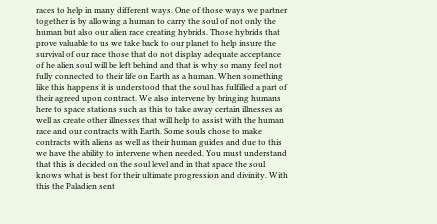races to help in many different ways. One of those ways we partner together is by allowing a human to carry the soul of not only the human but also our alien race creating hybrids. Those hybrids that prove valuable to us we take back to our planet to help insure the survival of our race those that do not display adequate acceptance of he alien soul will be left behind and that is why so many feel not fully connected to their life on Earth as a human. When something like this happens it is understood that the soul has fulfilled a part of their agreed upon contract. We also intervene by bringing humans here to space stations such as this to take away certain illnesses as well as create other illnesses that will help to assist with the human race and our contracts with Earth. Some souls chose to make contracts with aliens as well as their human guides and due to this we have the ability to intervene when needed. You must understand that this is decided on the soul level and in that space the soul knows what is best for their ultimate progression and divinity. With this the Paladien sent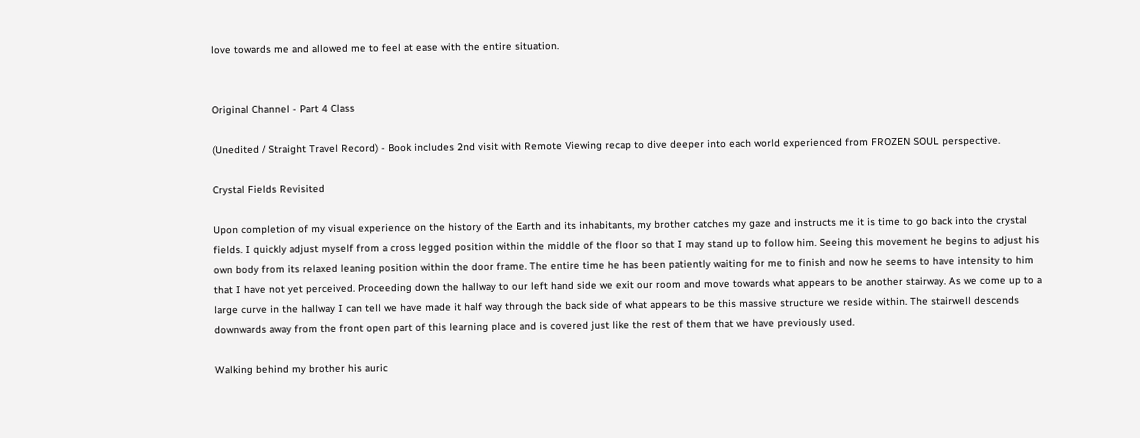love towards me and allowed me to feel at ease with the entire situation.


Original Channel - Part 4 Class

(Unedited / Straight Travel Record) - Book includes 2nd visit with Remote Viewing recap to dive deeper into each world experienced from FROZEN SOUL perspective.

Crystal Fields Revisited

Upon completion of my visual experience on the history of the Earth and its inhabitants, my brother catches my gaze and instructs me it is time to go back into the crystal fields. I quickly adjust myself from a cross legged position within the middle of the floor so that I may stand up to follow him. Seeing this movement he begins to adjust his own body from its relaxed leaning position within the door frame. The entire time he has been patiently waiting for me to finish and now he seems to have intensity to him that I have not yet perceived. Proceeding down the hallway to our left hand side we exit our room and move towards what appears to be another stairway. As we come up to a large curve in the hallway I can tell we have made it half way through the back side of what appears to be this massive structure we reside within. The stairwell descends downwards away from the front open part of this learning place and is covered just like the rest of them that we have previously used.

Walking behind my brother his auric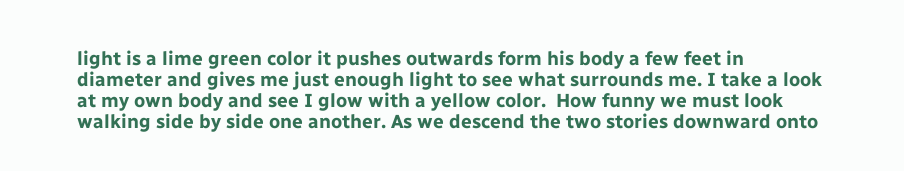light is a lime green color it pushes outwards form his body a few feet in diameter and gives me just enough light to see what surrounds me. I take a look at my own body and see I glow with a yellow color.  How funny we must look walking side by side one another. As we descend the two stories downward onto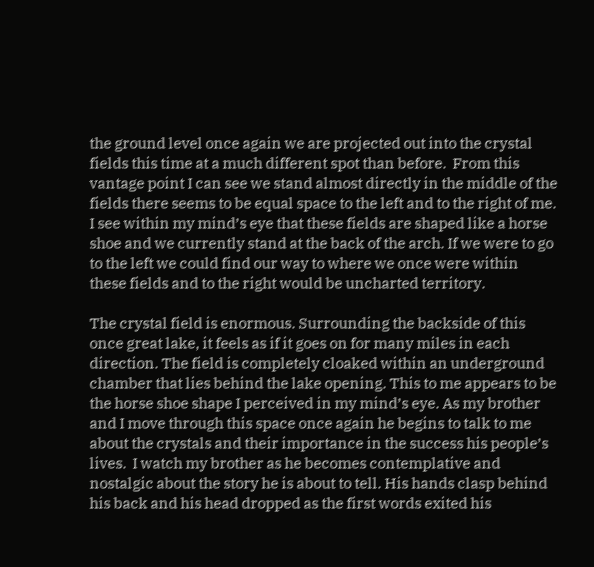the ground level once again we are projected out into the crystal fields this time at a much different spot than before.  From this vantage point I can see we stand almost directly in the middle of the fields there seems to be equal space to the left and to the right of me. I see within my mind’s eye that these fields are shaped like a horse shoe and we currently stand at the back of the arch. If we were to go to the left we could find our way to where we once were within these fields and to the right would be uncharted territory.

The crystal field is enormous. Surrounding the backside of this once great lake, it feels as if it goes on for many miles in each direction. The field is completely cloaked within an underground chamber that lies behind the lake opening. This to me appears to be the horse shoe shape I perceived in my mind’s eye. As my brother and I move through this space once again he begins to talk to me about the crystals and their importance in the success his people’s lives.  I watch my brother as he becomes contemplative and nostalgic about the story he is about to tell. His hands clasp behind his back and his head dropped as the first words exited his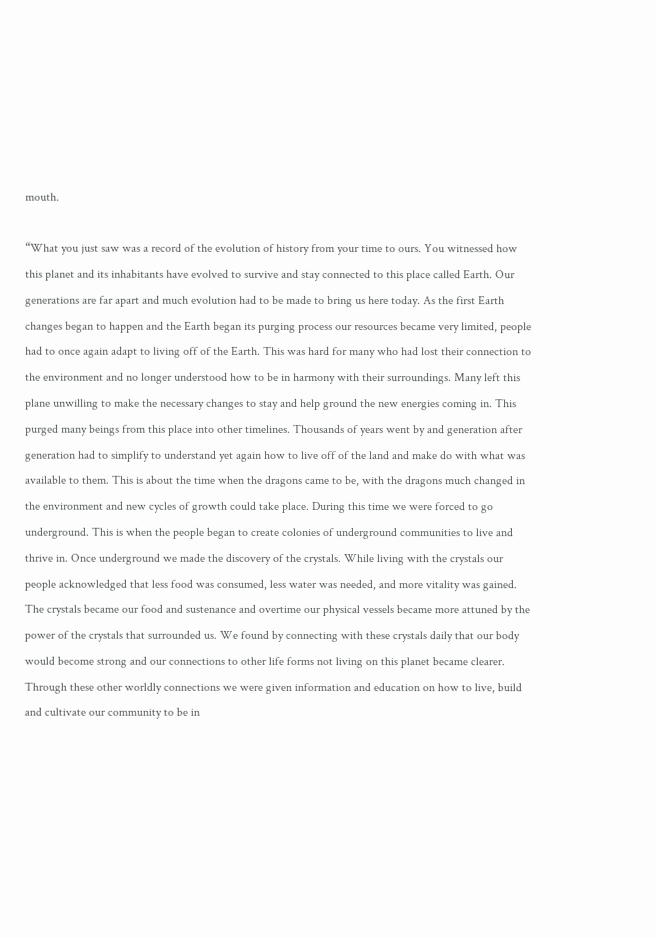mouth.

“What you just saw was a record of the evolution of history from your time to ours. You witnessed how this planet and its inhabitants have evolved to survive and stay connected to this place called Earth. Our generations are far apart and much evolution had to be made to bring us here today. As the first Earth changes began to happen and the Earth began its purging process our resources became very limited, people had to once again adapt to living off of the Earth. This was hard for many who had lost their connection to the environment and no longer understood how to be in harmony with their surroundings. Many left this plane unwilling to make the necessary changes to stay and help ground the new energies coming in. This purged many beings from this place into other timelines. Thousands of years went by and generation after generation had to simplify to understand yet again how to live off of the land and make do with what was available to them. This is about the time when the dragons came to be, with the dragons much changed in the environment and new cycles of growth could take place. During this time we were forced to go underground. This is when the people began to create colonies of underground communities to live and thrive in. Once underground we made the discovery of the crystals. While living with the crystals our people acknowledged that less food was consumed, less water was needed, and more vitality was gained. The crystals became our food and sustenance and overtime our physical vessels became more attuned by the power of the crystals that surrounded us. We found by connecting with these crystals daily that our body would become strong and our connections to other life forms not living on this planet became clearer. Through these other worldly connections we were given information and education on how to live, build and cultivate our community to be in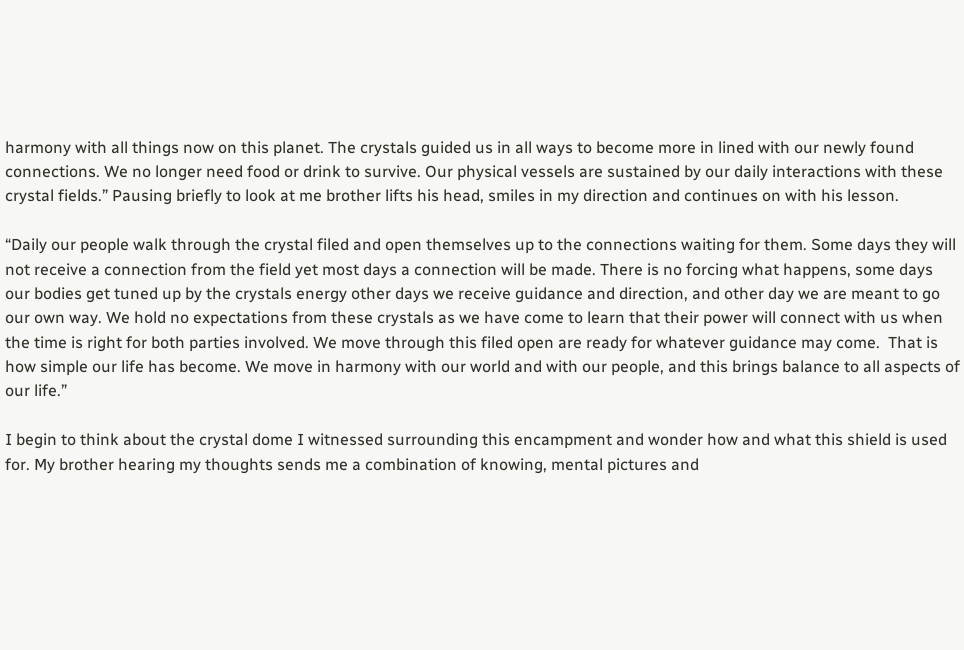harmony with all things now on this planet. The crystals guided us in all ways to become more in lined with our newly found connections. We no longer need food or drink to survive. Our physical vessels are sustained by our daily interactions with these crystal fields.” Pausing briefly to look at me brother lifts his head, smiles in my direction and continues on with his lesson.

“Daily our people walk through the crystal filed and open themselves up to the connections waiting for them. Some days they will not receive a connection from the field yet most days a connection will be made. There is no forcing what happens, some days our bodies get tuned up by the crystals energy other days we receive guidance and direction, and other day we are meant to go our own way. We hold no expectations from these crystals as we have come to learn that their power will connect with us when the time is right for both parties involved. We move through this filed open are ready for whatever guidance may come.  That is how simple our life has become. We move in harmony with our world and with our people, and this brings balance to all aspects of our life.”

I begin to think about the crystal dome I witnessed surrounding this encampment and wonder how and what this shield is used for. My brother hearing my thoughts sends me a combination of knowing, mental pictures and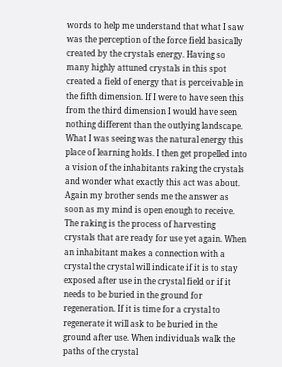words to help me understand that what I saw was the perception of the force field basically created by the crystals energy. Having so many highly attuned crystals in this spot created a field of energy that is perceivable in the fifth dimension. If I were to have seen this from the third dimension I would have seen nothing different than the outlying landscape. What I was seeing was the natural energy this place of learning holds. I then get propelled into a vision of the inhabitants raking the crystals and wonder what exactly this act was about. Again my brother sends me the answer as soon as my mind is open enough to receive. The raking is the process of harvesting crystals that are ready for use yet again. When an inhabitant makes a connection with a crystal the crystal will indicate if it is to stay exposed after use in the crystal field or if it needs to be buried in the ground for regeneration. If it is time for a crystal to regenerate it will ask to be buried in the ground after use. When individuals walk the paths of the crystal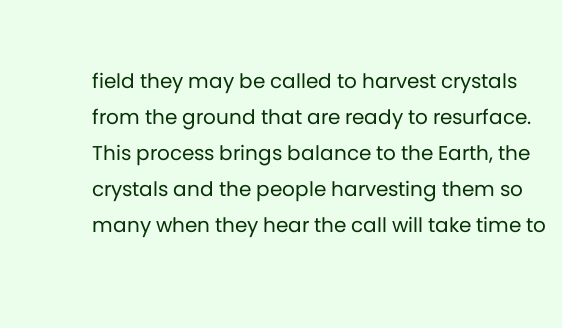field they may be called to harvest crystals from the ground that are ready to resurface. This process brings balance to the Earth, the crystals and the people harvesting them so many when they hear the call will take time to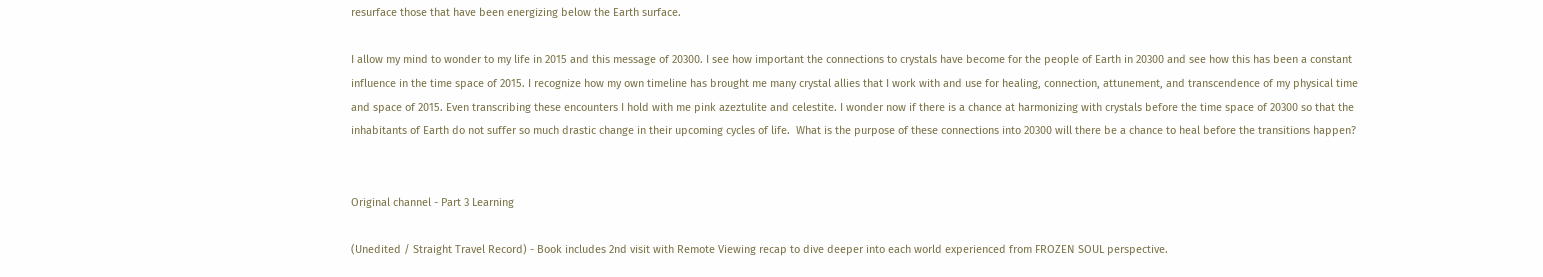resurface those that have been energizing below the Earth surface.

I allow my mind to wonder to my life in 2015 and this message of 20300. I see how important the connections to crystals have become for the people of Earth in 20300 and see how this has been a constant influence in the time space of 2015. I recognize how my own timeline has brought me many crystal allies that I work with and use for healing, connection, attunement, and transcendence of my physical time and space of 2015. Even transcribing these encounters I hold with me pink azeztulite and celestite. I wonder now if there is a chance at harmonizing with crystals before the time space of 20300 so that the inhabitants of Earth do not suffer so much drastic change in their upcoming cycles of life.  What is the purpose of these connections into 20300 will there be a chance to heal before the transitions happen?


Original channel - Part 3 Learning

(Unedited / Straight Travel Record) - Book includes 2nd visit with Remote Viewing recap to dive deeper into each world experienced from FROZEN SOUL perspective.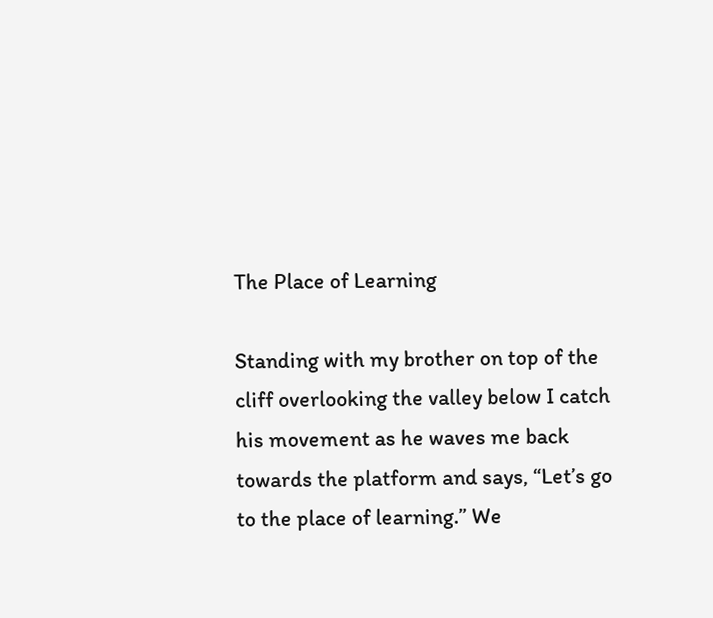The Place of Learning

Standing with my brother on top of the cliff overlooking the valley below I catch his movement as he waves me back towards the platform and says, “Let’s go to the place of learning.” We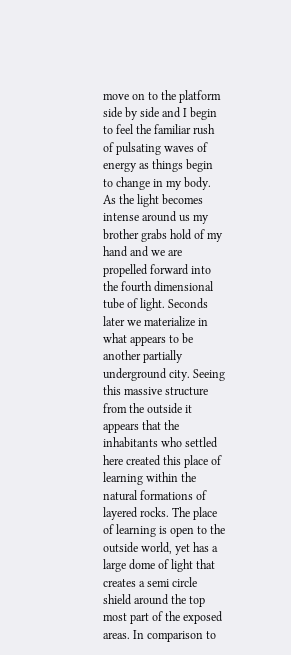move on to the platform side by side and I begin to feel the familiar rush of pulsating waves of energy as things begin to change in my body. As the light becomes intense around us my brother grabs hold of my hand and we are propelled forward into the fourth dimensional tube of light. Seconds later we materialize in what appears to be another partially underground city. Seeing this massive structure from the outside it appears that the inhabitants who settled here created this place of learning within the natural formations of layered rocks. The place of learning is open to the outside world, yet has a large dome of light that creates a semi circle shield around the top most part of the exposed areas. In comparison to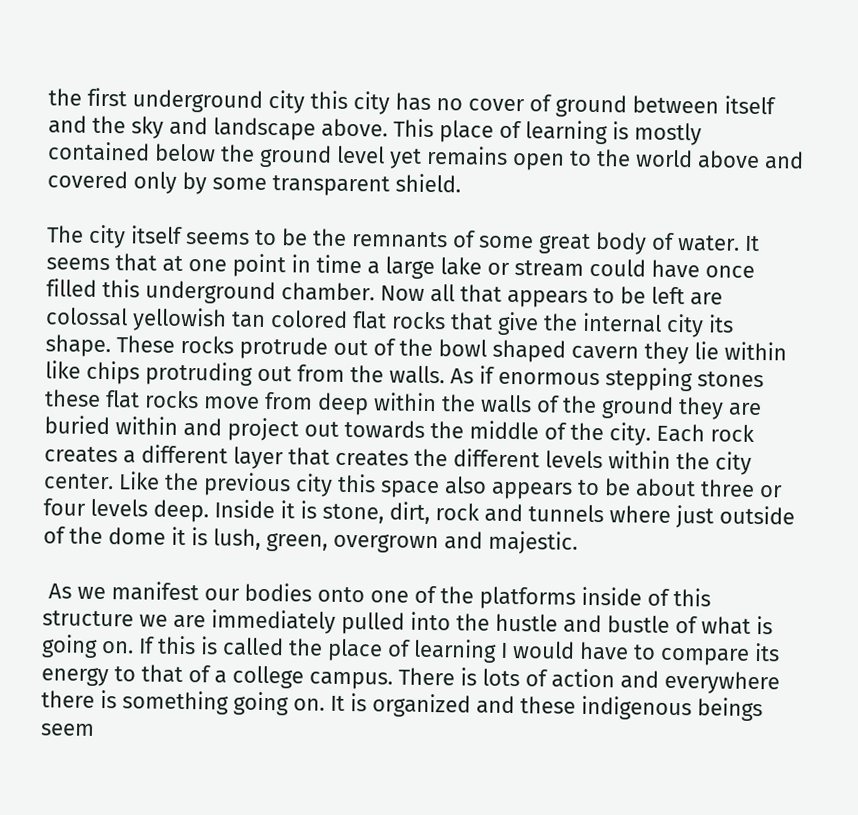the first underground city this city has no cover of ground between itself and the sky and landscape above. This place of learning is mostly contained below the ground level yet remains open to the world above and covered only by some transparent shield.

The city itself seems to be the remnants of some great body of water. It seems that at one point in time a large lake or stream could have once filled this underground chamber. Now all that appears to be left are colossal yellowish tan colored flat rocks that give the internal city its shape. These rocks protrude out of the bowl shaped cavern they lie within like chips protruding out from the walls. As if enormous stepping stones these flat rocks move from deep within the walls of the ground they are buried within and project out towards the middle of the city. Each rock creates a different layer that creates the different levels within the city center. Like the previous city this space also appears to be about three or four levels deep. Inside it is stone, dirt, rock and tunnels where just outside of the dome it is lush, green, overgrown and majestic.

 As we manifest our bodies onto one of the platforms inside of this structure we are immediately pulled into the hustle and bustle of what is going on. If this is called the place of learning I would have to compare its energy to that of a college campus. There is lots of action and everywhere there is something going on. It is organized and these indigenous beings seem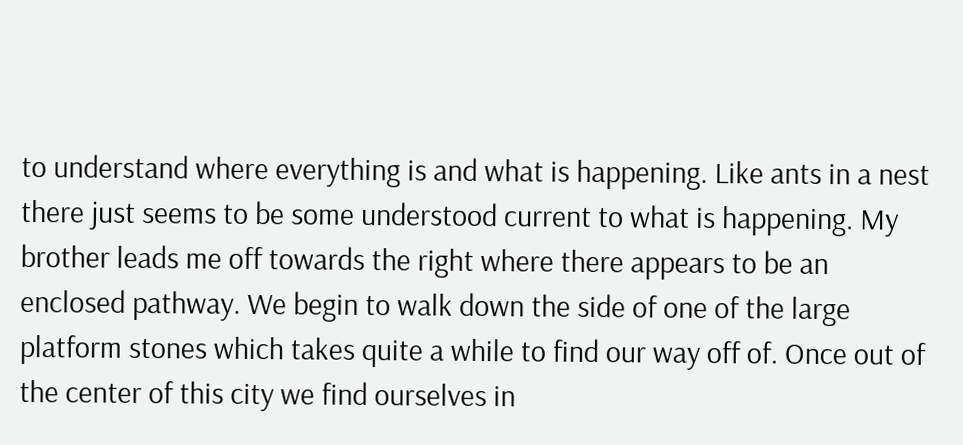to understand where everything is and what is happening. Like ants in a nest there just seems to be some understood current to what is happening. My brother leads me off towards the right where there appears to be an enclosed pathway. We begin to walk down the side of one of the large platform stones which takes quite a while to find our way off of. Once out of the center of this city we find ourselves in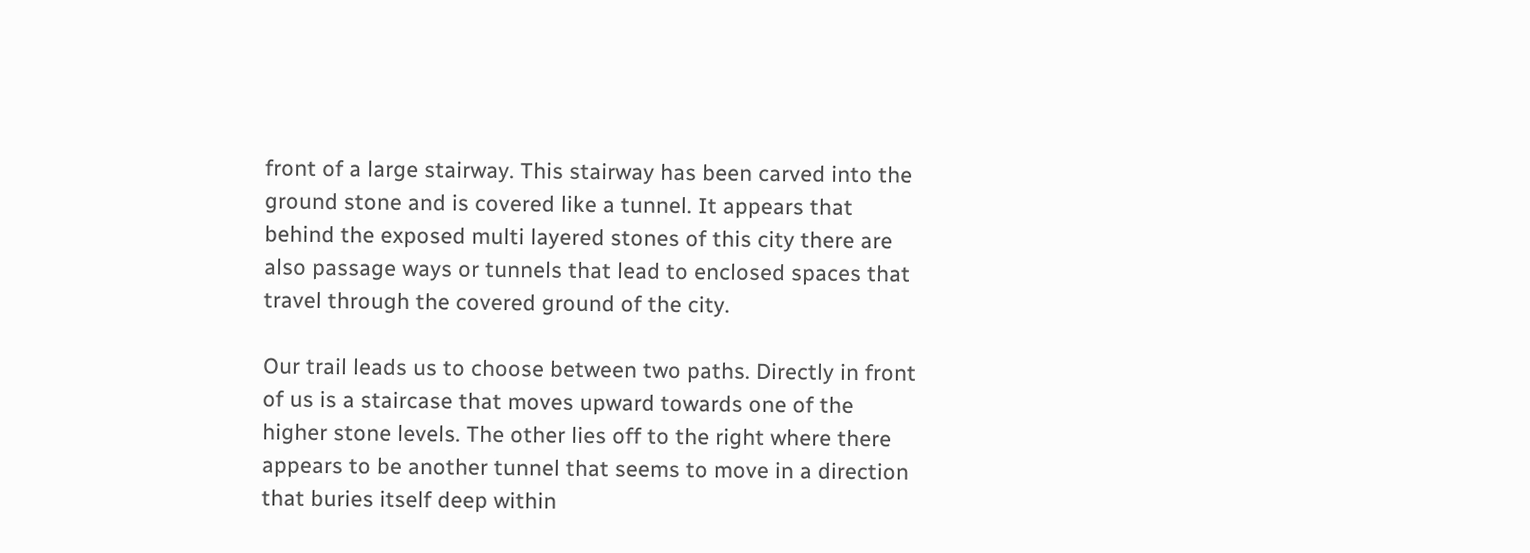front of a large stairway. This stairway has been carved into the ground stone and is covered like a tunnel. It appears that behind the exposed multi layered stones of this city there are also passage ways or tunnels that lead to enclosed spaces that travel through the covered ground of the city.

Our trail leads us to choose between two paths. Directly in front of us is a staircase that moves upward towards one of the higher stone levels. The other lies off to the right where there appears to be another tunnel that seems to move in a direction that buries itself deep within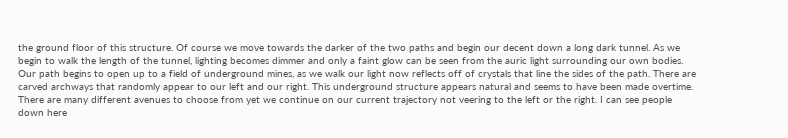the ground floor of this structure. Of course we move towards the darker of the two paths and begin our decent down a long dark tunnel. As we begin to walk the length of the tunnel, lighting becomes dimmer and only a faint glow can be seen from the auric light surrounding our own bodies. Our path begins to open up to a field of underground mines, as we walk our light now reflects off of crystals that line the sides of the path. There are carved archways that randomly appear to our left and our right. This underground structure appears natural and seems to have been made overtime. There are many different avenues to choose from yet we continue on our current trajectory not veering to the left or the right. I can see people down here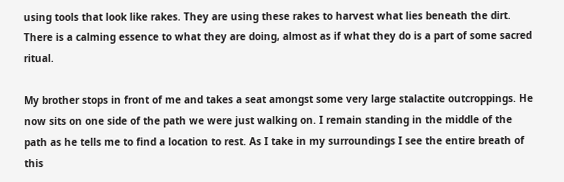using tools that look like rakes. They are using these rakes to harvest what lies beneath the dirt. There is a calming essence to what they are doing, almost as if what they do is a part of some sacred ritual.

My brother stops in front of me and takes a seat amongst some very large stalactite outcroppings. He now sits on one side of the path we were just walking on. I remain standing in the middle of the path as he tells me to find a location to rest. As I take in my surroundings I see the entire breath of this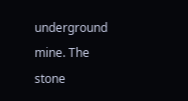underground mine. The stone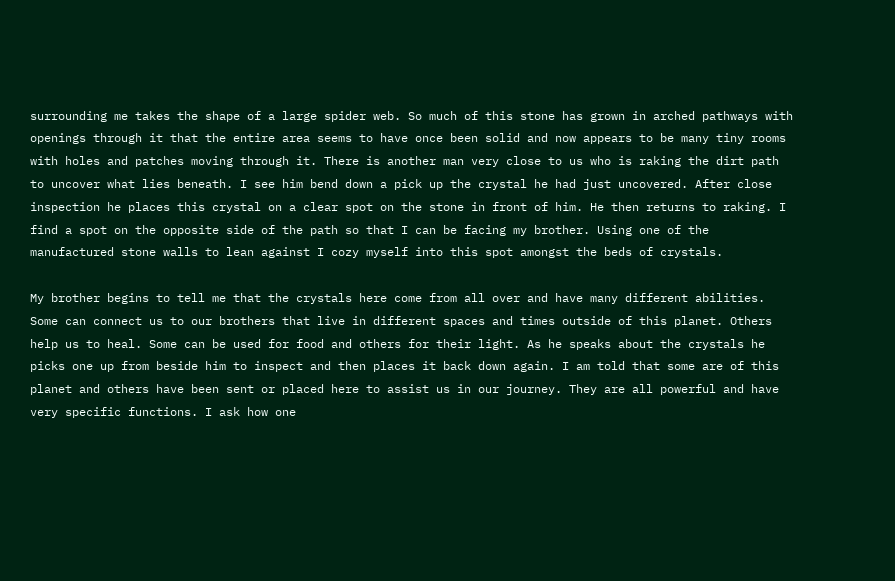surrounding me takes the shape of a large spider web. So much of this stone has grown in arched pathways with openings through it that the entire area seems to have once been solid and now appears to be many tiny rooms with holes and patches moving through it. There is another man very close to us who is raking the dirt path to uncover what lies beneath. I see him bend down a pick up the crystal he had just uncovered. After close inspection he places this crystal on a clear spot on the stone in front of him. He then returns to raking. I find a spot on the opposite side of the path so that I can be facing my brother. Using one of the manufactured stone walls to lean against I cozy myself into this spot amongst the beds of crystals.

My brother begins to tell me that the crystals here come from all over and have many different abilities. Some can connect us to our brothers that live in different spaces and times outside of this planet. Others help us to heal. Some can be used for food and others for their light. As he speaks about the crystals he picks one up from beside him to inspect and then places it back down again. I am told that some are of this planet and others have been sent or placed here to assist us in our journey. They are all powerful and have very specific functions. I ask how one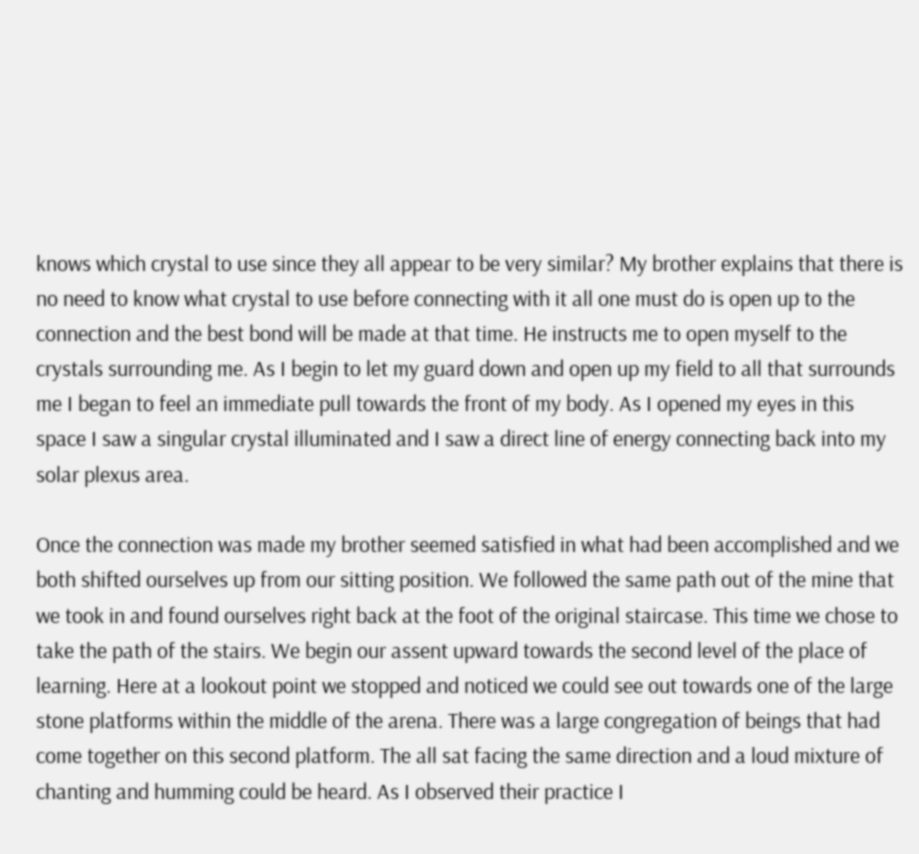knows which crystal to use since they all appear to be very similar? My brother explains that there is no need to know what crystal to use before connecting with it all one must do is open up to the connection and the best bond will be made at that time. He instructs me to open myself to the crystals surrounding me. As I begin to let my guard down and open up my field to all that surrounds me I began to feel an immediate pull towards the front of my body. As I opened my eyes in this space I saw a singular crystal illuminated and I saw a direct line of energy connecting back into my solar plexus area.

Once the connection was made my brother seemed satisfied in what had been accomplished and we both shifted ourselves up from our sitting position. We followed the same path out of the mine that we took in and found ourselves right back at the foot of the original staircase. This time we chose to take the path of the stairs. We begin our assent upward towards the second level of the place of learning. Here at a lookout point we stopped and noticed we could see out towards one of the large stone platforms within the middle of the arena. There was a large congregation of beings that had come together on this second platform. The all sat facing the same direction and a loud mixture of chanting and humming could be heard. As I observed their practice I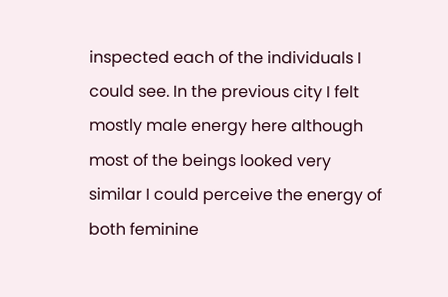inspected each of the individuals I could see. In the previous city I felt mostly male energy here although most of the beings looked very similar I could perceive the energy of both feminine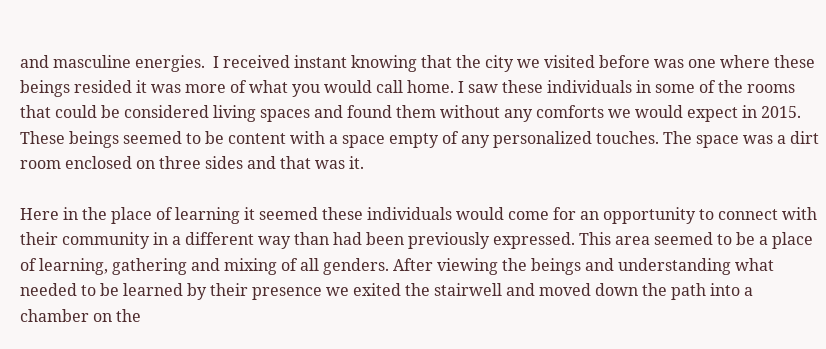and masculine energies.  I received instant knowing that the city we visited before was one where these beings resided it was more of what you would call home. I saw these individuals in some of the rooms that could be considered living spaces and found them without any comforts we would expect in 2015. These beings seemed to be content with a space empty of any personalized touches. The space was a dirt room enclosed on three sides and that was it.

Here in the place of learning it seemed these individuals would come for an opportunity to connect with their community in a different way than had been previously expressed. This area seemed to be a place of learning, gathering and mixing of all genders. After viewing the beings and understanding what needed to be learned by their presence we exited the stairwell and moved down the path into a chamber on the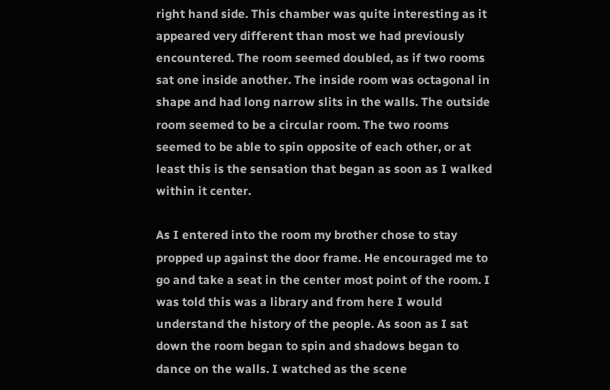right hand side. This chamber was quite interesting as it appeared very different than most we had previously encountered. The room seemed doubled, as if two rooms sat one inside another. The inside room was octagonal in shape and had long narrow slits in the walls. The outside room seemed to be a circular room. The two rooms seemed to be able to spin opposite of each other, or at least this is the sensation that began as soon as I walked within it center.

As I entered into the room my brother chose to stay propped up against the door frame. He encouraged me to go and take a seat in the center most point of the room. I was told this was a library and from here I would understand the history of the people. As soon as I sat down the room began to spin and shadows began to dance on the walls. I watched as the scene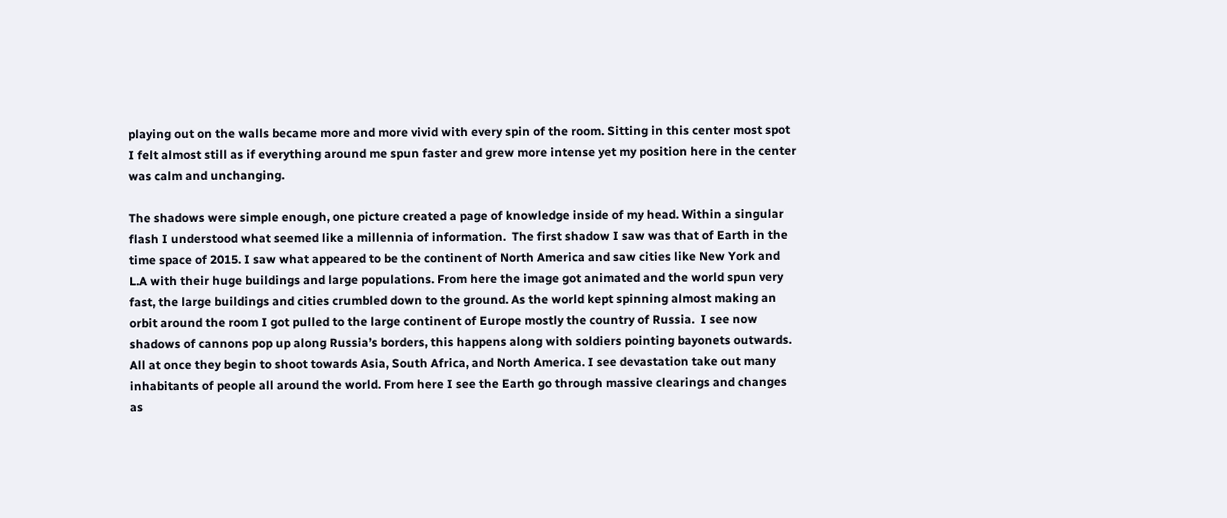playing out on the walls became more and more vivid with every spin of the room. Sitting in this center most spot I felt almost still as if everything around me spun faster and grew more intense yet my position here in the center was calm and unchanging.

The shadows were simple enough, one picture created a page of knowledge inside of my head. Within a singular flash I understood what seemed like a millennia of information.  The first shadow I saw was that of Earth in the time space of 2015. I saw what appeared to be the continent of North America and saw cities like New York and L.A with their huge buildings and large populations. From here the image got animated and the world spun very fast, the large buildings and cities crumbled down to the ground. As the world kept spinning almost making an orbit around the room I got pulled to the large continent of Europe mostly the country of Russia.  I see now shadows of cannons pop up along Russia’s borders, this happens along with soldiers pointing bayonets outwards. All at once they begin to shoot towards Asia, South Africa, and North America. I see devastation take out many inhabitants of people all around the world. From here I see the Earth go through massive clearings and changes as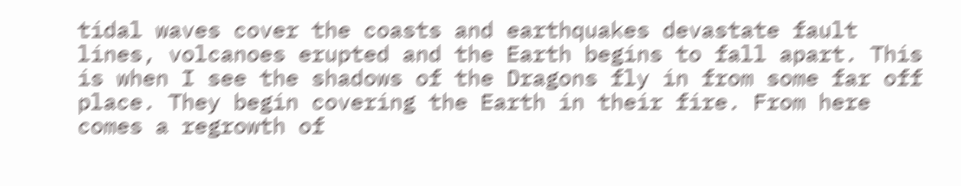tidal waves cover the coasts and earthquakes devastate fault lines, volcanoes erupted and the Earth begins to fall apart. This is when I see the shadows of the Dragons fly in from some far off place. They begin covering the Earth in their fire. From here comes a regrowth of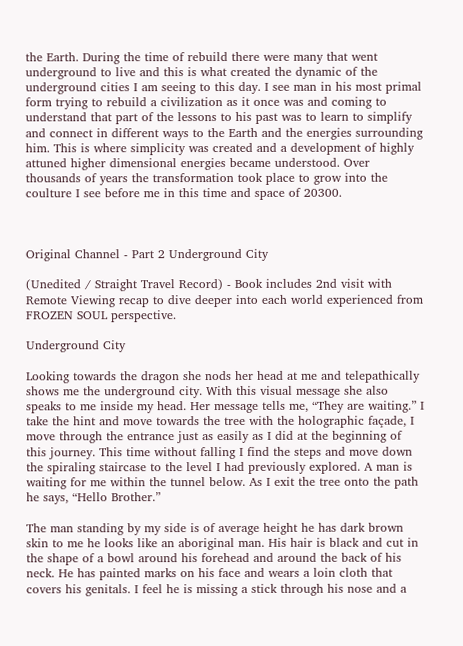the Earth. During the time of rebuild there were many that went underground to live and this is what created the dynamic of the underground cities I am seeing to this day. I see man in his most primal form trying to rebuild a civilization as it once was and coming to understand that part of the lessons to his past was to learn to simplify and connect in different ways to the Earth and the energies surrounding him. This is where simplicity was created and a development of highly attuned higher dimensional energies became understood. Over thousands of years the transformation took place to grow into the coulture I see before me in this time and space of 20300.



Original Channel - Part 2 Underground City

(Unedited / Straight Travel Record) - Book includes 2nd visit with Remote Viewing recap to dive deeper into each world experienced from FROZEN SOUL perspective.

Underground City

Looking towards the dragon she nods her head at me and telepathically shows me the underground city. With this visual message she also speaks to me inside my head. Her message tells me, “They are waiting.” I take the hint and move towards the tree with the holographic façade, I move through the entrance just as easily as I did at the beginning of this journey. This time without falling I find the steps and move down the spiraling staircase to the level I had previously explored. A man is waiting for me within the tunnel below. As I exit the tree onto the path he says, “Hello Brother.”

The man standing by my side is of average height he has dark brown skin to me he looks like an aboriginal man. His hair is black and cut in the shape of a bowl around his forehead and around the back of his neck. He has painted marks on his face and wears a loin cloth that covers his genitals. I feel he is missing a stick through his nose and a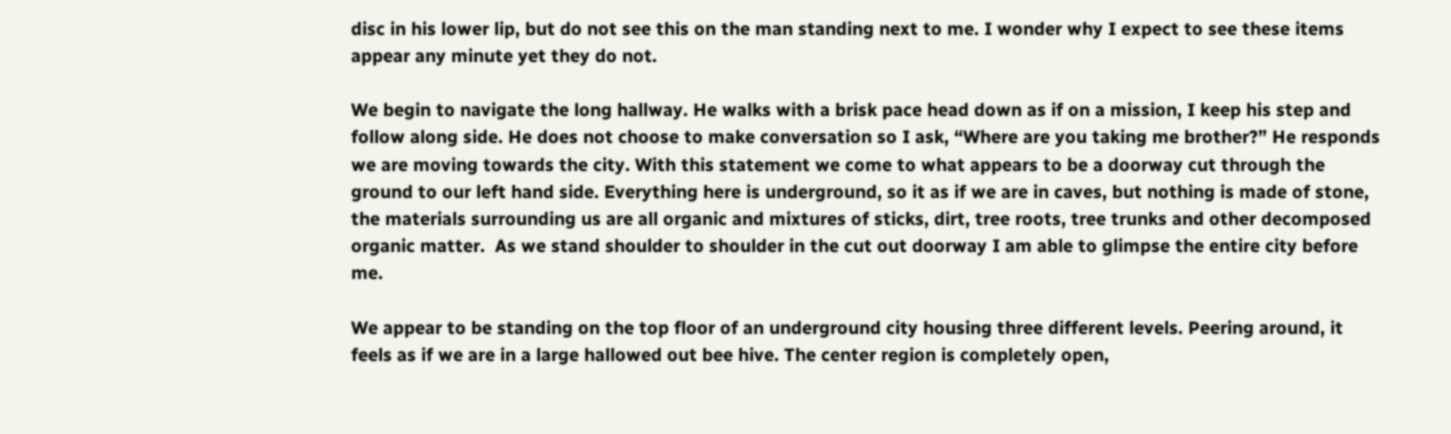disc in his lower lip, but do not see this on the man standing next to me. I wonder why I expect to see these items appear any minute yet they do not.

We begin to navigate the long hallway. He walks with a brisk pace head down as if on a mission, I keep his step and follow along side. He does not choose to make conversation so I ask, “Where are you taking me brother?” He responds we are moving towards the city. With this statement we come to what appears to be a doorway cut through the ground to our left hand side. Everything here is underground, so it as if we are in caves, but nothing is made of stone, the materials surrounding us are all organic and mixtures of sticks, dirt, tree roots, tree trunks and other decomposed organic matter.  As we stand shoulder to shoulder in the cut out doorway I am able to glimpse the entire city before me.

We appear to be standing on the top floor of an underground city housing three different levels. Peering around, it feels as if we are in a large hallowed out bee hive. The center region is completely open,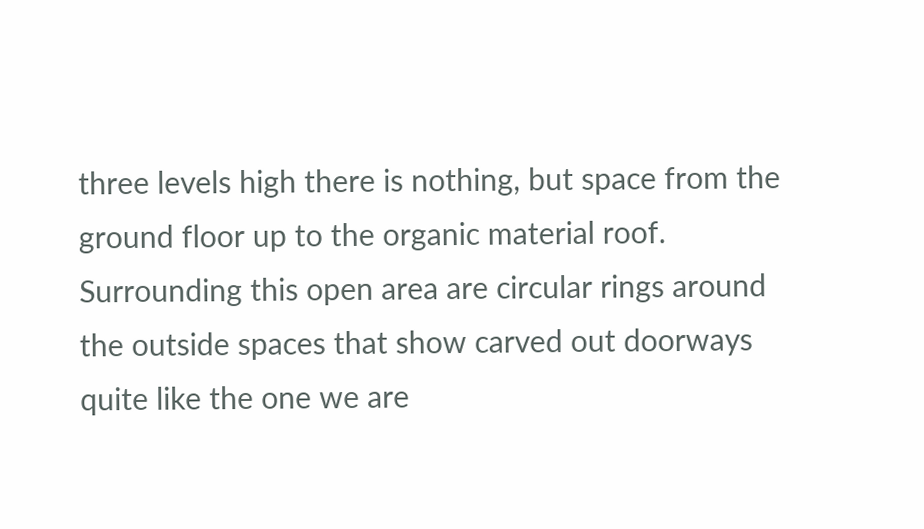three levels high there is nothing, but space from the ground floor up to the organic material roof. Surrounding this open area are circular rings around the outside spaces that show carved out doorways quite like the one we are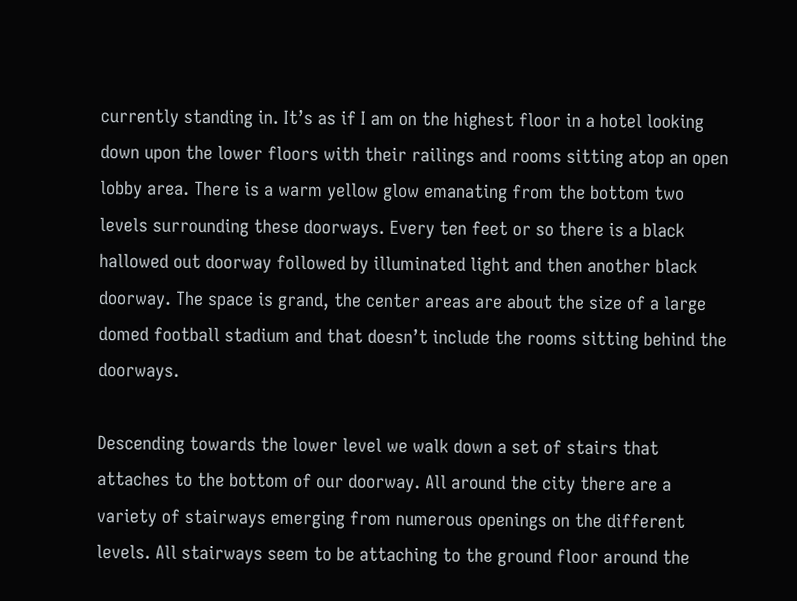currently standing in. It’s as if I am on the highest floor in a hotel looking down upon the lower floors with their railings and rooms sitting atop an open lobby area. There is a warm yellow glow emanating from the bottom two levels surrounding these doorways. Every ten feet or so there is a black hallowed out doorway followed by illuminated light and then another black doorway. The space is grand, the center areas are about the size of a large domed football stadium and that doesn’t include the rooms sitting behind the doorways.

Descending towards the lower level we walk down a set of stairs that attaches to the bottom of our doorway. All around the city there are a variety of stairways emerging from numerous openings on the different levels. All stairways seem to be attaching to the ground floor around the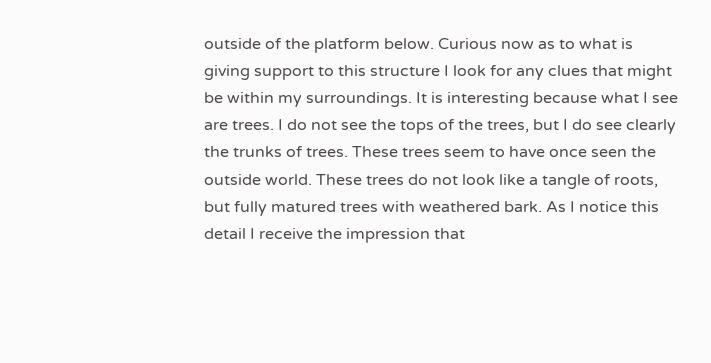outside of the platform below. Curious now as to what is giving support to this structure I look for any clues that might be within my surroundings. It is interesting because what I see are trees. I do not see the tops of the trees, but I do see clearly the trunks of trees. These trees seem to have once seen the outside world. These trees do not look like a tangle of roots, but fully matured trees with weathered bark. As I notice this detail I receive the impression that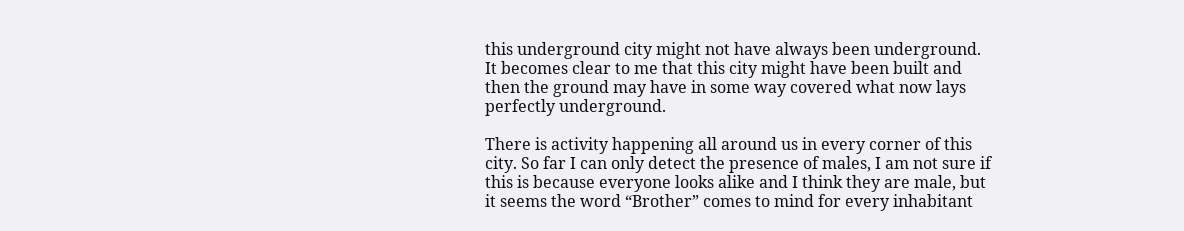this underground city might not have always been underground. It becomes clear to me that this city might have been built and then the ground may have in some way covered what now lays perfectly underground.

There is activity happening all around us in every corner of this city. So far I can only detect the presence of males, I am not sure if this is because everyone looks alike and I think they are male, but it seems the word “Brother” comes to mind for every inhabitant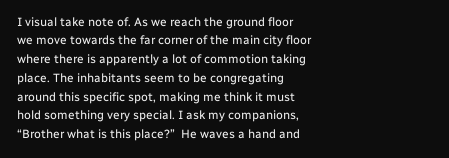I visual take note of. As we reach the ground floor we move towards the far corner of the main city floor where there is apparently a lot of commotion taking place. The inhabitants seem to be congregating around this specific spot, making me think it must hold something very special. I ask my companions, “Brother what is this place?”  He waves a hand and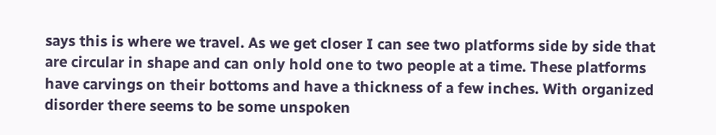says this is where we travel. As we get closer I can see two platforms side by side that are circular in shape and can only hold one to two people at a time. These platforms have carvings on their bottoms and have a thickness of a few inches. With organized disorder there seems to be some unspoken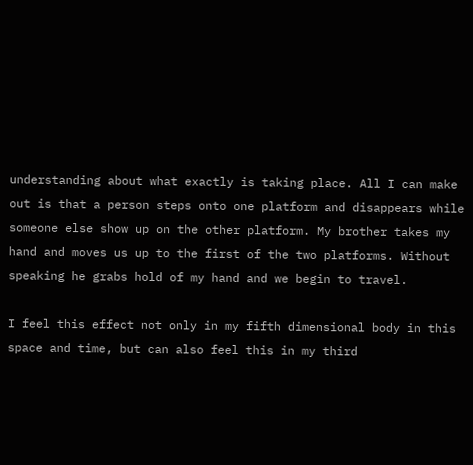understanding about what exactly is taking place. All I can make out is that a person steps onto one platform and disappears while someone else show up on the other platform. My brother takes my hand and moves us up to the first of the two platforms. Without speaking he grabs hold of my hand and we begin to travel.

I feel this effect not only in my fifth dimensional body in this space and time, but can also feel this in my third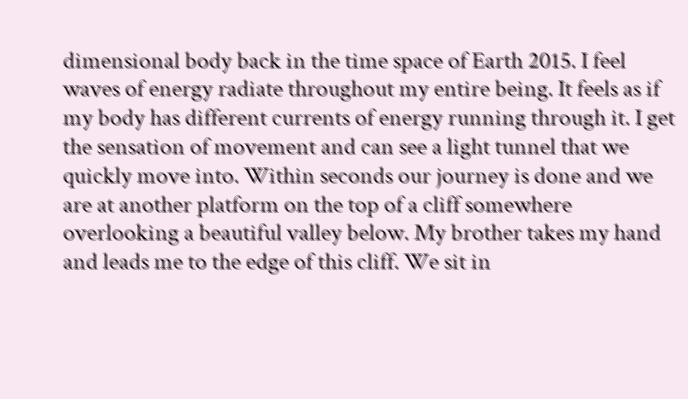dimensional body back in the time space of Earth 2015. I feel waves of energy radiate throughout my entire being. It feels as if my body has different currents of energy running through it. I get the sensation of movement and can see a light tunnel that we quickly move into. Within seconds our journey is done and we are at another platform on the top of a cliff somewhere overlooking a beautiful valley below. My brother takes my hand and leads me to the edge of this cliff. We sit in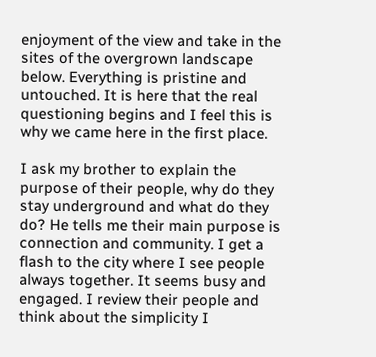enjoyment of the view and take in the sites of the overgrown landscape below. Everything is pristine and untouched. It is here that the real questioning begins and I feel this is why we came here in the first place.

I ask my brother to explain the purpose of their people, why do they stay underground and what do they do? He tells me their main purpose is connection and community. I get a flash to the city where I see people always together. It seems busy and engaged. I review their people and think about the simplicity I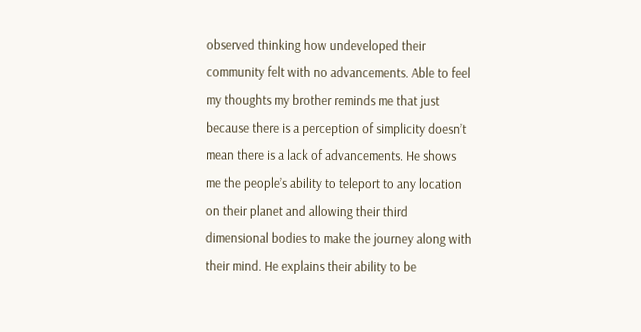observed thinking how undeveloped their community felt with no advancements. Able to feel my thoughts my brother reminds me that just because there is a perception of simplicity doesn’t mean there is a lack of advancements. He shows me the people’s ability to teleport to any location on their planet and allowing their third dimensional bodies to make the journey along with their mind. He explains their ability to be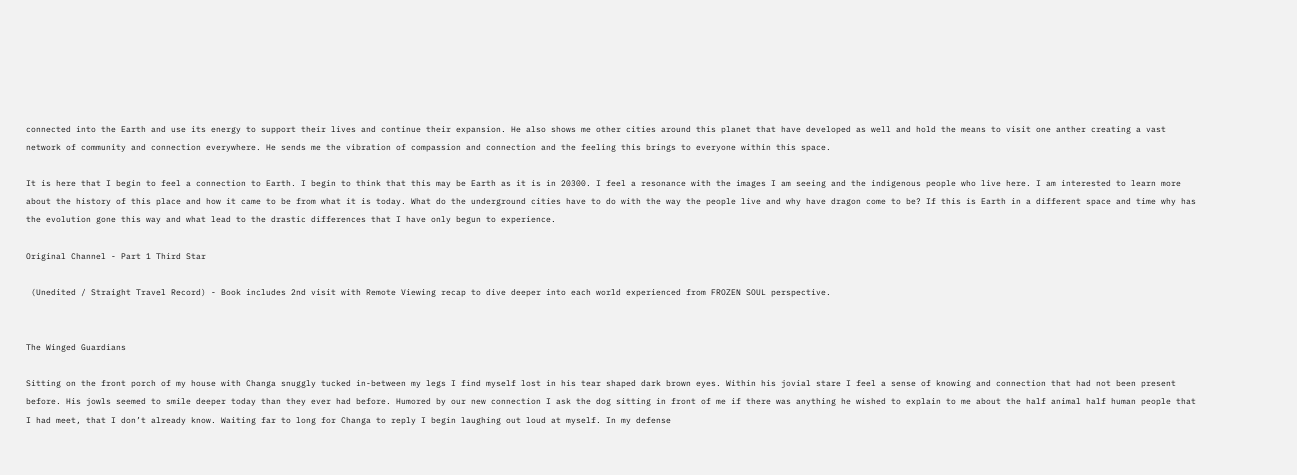connected into the Earth and use its energy to support their lives and continue their expansion. He also shows me other cities around this planet that have developed as well and hold the means to visit one anther creating a vast network of community and connection everywhere. He sends me the vibration of compassion and connection and the feeling this brings to everyone within this space.

It is here that I begin to feel a connection to Earth. I begin to think that this may be Earth as it is in 20300. I feel a resonance with the images I am seeing and the indigenous people who live here. I am interested to learn more about the history of this place and how it came to be from what it is today. What do the underground cities have to do with the way the people live and why have dragon come to be? If this is Earth in a different space and time why has the evolution gone this way and what lead to the drastic differences that I have only begun to experience.

Original Channel - Part 1 Third Star

 (Unedited / Straight Travel Record) - Book includes 2nd visit with Remote Viewing recap to dive deeper into each world experienced from FROZEN SOUL perspective.


The Winged Guardians

Sitting on the front porch of my house with Changa snuggly tucked in-between my legs I find myself lost in his tear shaped dark brown eyes. Within his jovial stare I feel a sense of knowing and connection that had not been present before. His jowls seemed to smile deeper today than they ever had before. Humored by our new connection I ask the dog sitting in front of me if there was anything he wished to explain to me about the half animal half human people that I had meet, that I don’t already know. Waiting far to long for Changa to reply I begin laughing out loud at myself. In my defense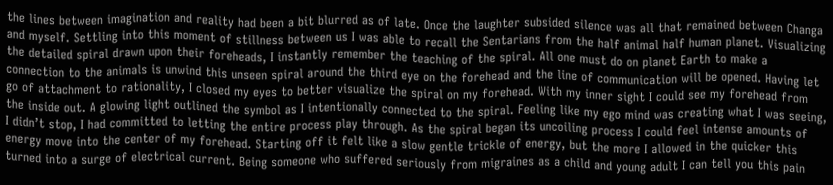the lines between imagination and reality had been a bit blurred as of late. Once the laughter subsided silence was all that remained between Changa and myself. Settling into this moment of stillness between us I was able to recall the Sentarians from the half animal half human planet. Visualizing the detailed spiral drawn upon their foreheads, I instantly remember the teaching of the spiral. All one must do on planet Earth to make a connection to the animals is unwind this unseen spiral around the third eye on the forehead and the line of communication will be opened. Having let go of attachment to rationality, I closed my eyes to better visualize the spiral on my forehead. With my inner sight I could see my forehead from the inside out. A glowing light outlined the symbol as I intentionally connected to the spiral. Feeling like my ego mind was creating what I was seeing, I didn’t stop, I had committed to letting the entire process play through. As the spiral began its uncoiling process I could feel intense amounts of energy move into the center of my forehead. Starting off it felt like a slow gentle trickle of energy, but the more I allowed in the quicker this turned into a surge of electrical current. Being someone who suffered seriously from migraines as a child and young adult I can tell you this pain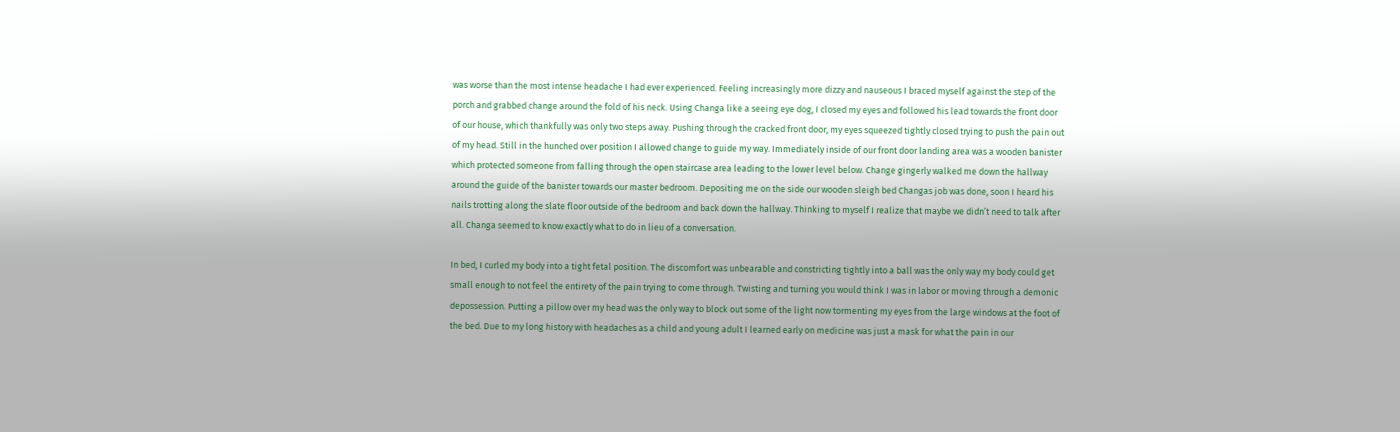was worse than the most intense headache I had ever experienced. Feeling increasingly more dizzy and nauseous I braced myself against the step of the porch and grabbed change around the fold of his neck. Using Changa like a seeing eye dog, I closed my eyes and followed his lead towards the front door of our house, which thankfully was only two steps away. Pushing through the cracked front door, my eyes squeezed tightly closed trying to push the pain out of my head. Still in the hunched over position I allowed change to guide my way. Immediately inside of our front door landing area was a wooden banister which protected someone from falling through the open staircase area leading to the lower level below. Change gingerly walked me down the hallway around the guide of the banister towards our master bedroom. Depositing me on the side our wooden sleigh bed Changas job was done, soon I heard his nails trotting along the slate floor outside of the bedroom and back down the hallway. Thinking to myself I realize that maybe we didn’t need to talk after all. Changa seemed to know exactly what to do in lieu of a conversation.

In bed, I curled my body into a tight fetal position. The discomfort was unbearable and constricting tightly into a ball was the only way my body could get small enough to not feel the entirety of the pain trying to come through. Twisting and turning you would think I was in labor or moving through a demonic depossession. Putting a pillow over my head was the only way to block out some of the light now tormenting my eyes from the large windows at the foot of the bed. Due to my long history with headaches as a child and young adult I learned early on medicine was just a mask for what the pain in our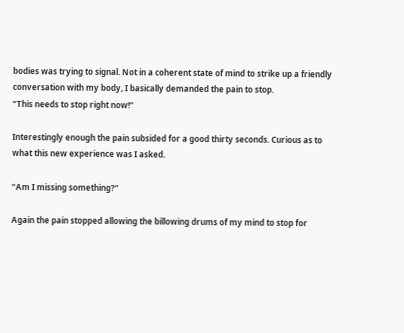bodies was trying to signal. Not in a coherent state of mind to strike up a friendly conversation with my body, I basically demanded the pain to stop.
“This needs to stop right now!”

Interestingly enough the pain subsided for a good thirty seconds. Curious as to what this new experience was I asked.

“Am I missing something?”

Again the pain stopped allowing the billowing drums of my mind to stop for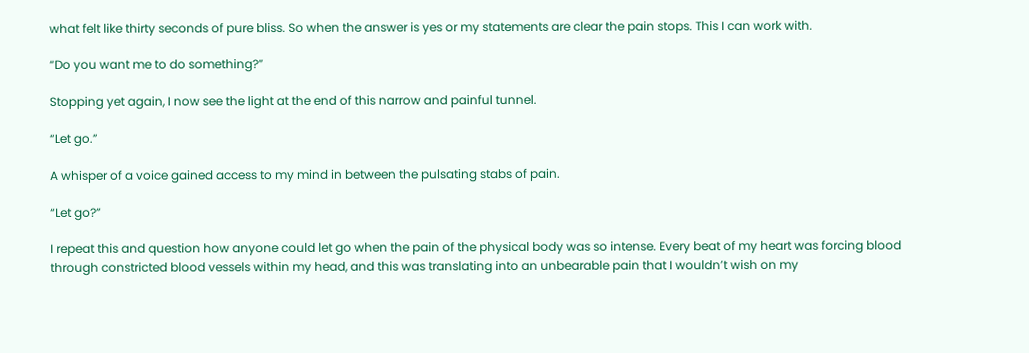what felt like thirty seconds of pure bliss. So when the answer is yes or my statements are clear the pain stops. This I can work with.

“Do you want me to do something?”

Stopping yet again, I now see the light at the end of this narrow and painful tunnel.

“Let go.”

A whisper of a voice gained access to my mind in between the pulsating stabs of pain.

“Let go?”

I repeat this and question how anyone could let go when the pain of the physical body was so intense. Every beat of my heart was forcing blood through constricted blood vessels within my head, and this was translating into an unbearable pain that I wouldn’t wish on my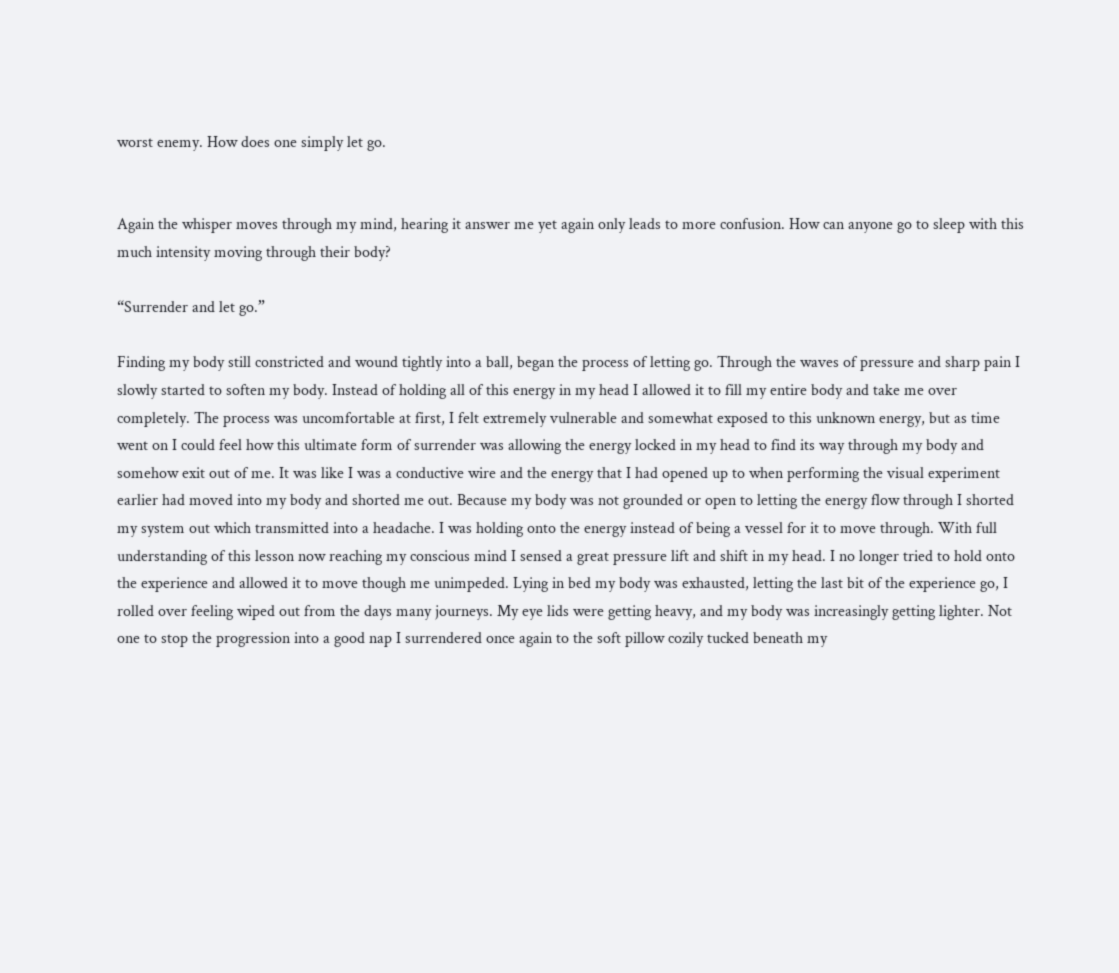worst enemy. How does one simply let go.


Again the whisper moves through my mind, hearing it answer me yet again only leads to more confusion. How can anyone go to sleep with this much intensity moving through their body?

“Surrender and let go.”

Finding my body still constricted and wound tightly into a ball, began the process of letting go. Through the waves of pressure and sharp pain I slowly started to soften my body. Instead of holding all of this energy in my head I allowed it to fill my entire body and take me over completely. The process was uncomfortable at first, I felt extremely vulnerable and somewhat exposed to this unknown energy, but as time went on I could feel how this ultimate form of surrender was allowing the energy locked in my head to find its way through my body and somehow exit out of me. It was like I was a conductive wire and the energy that I had opened up to when performing the visual experiment earlier had moved into my body and shorted me out. Because my body was not grounded or open to letting the energy flow through I shorted my system out which transmitted into a headache. I was holding onto the energy instead of being a vessel for it to move through. With full understanding of this lesson now reaching my conscious mind I sensed a great pressure lift and shift in my head. I no longer tried to hold onto the experience and allowed it to move though me unimpeded. Lying in bed my body was exhausted, letting the last bit of the experience go, I rolled over feeling wiped out from the days many journeys. My eye lids were getting heavy, and my body was increasingly getting lighter. Not one to stop the progression into a good nap I surrendered once again to the soft pillow cozily tucked beneath my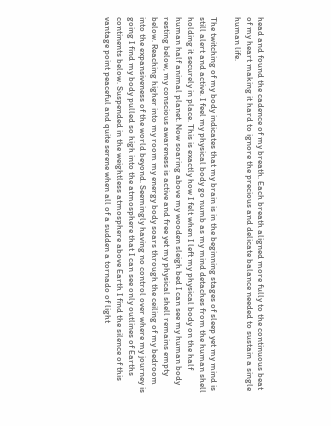head and found the cadence of my breath. Each breath aligned more fully to the continuous beat of my heart making it hard to ignore the precious and delicate balance needed to sustain a single human life.

The twitching of my body indicates that my brain is in the beginning stages of sleep yet my mind is still alert and active. I feel my physical body go numb as my mind detaches from the human shell holding it securely in place. This is exactly how I felt when I left my physical body on the half human half animal planet. Now soaring above my wooden sleigh bed I can see my human body resting below, my conscious awareness is active and free yet my physical shell remains empty below. Reaching higher into my room my energy body soars through the ceiling of my bedroom into the expansiveness of the world beyond. Seemingly having no control over where my journey is going I find my body pulled so high into the atmosphere that I can see only outlines of Earths continents below. Suspended in the weightless atmosphere above Earth I find the silence of this vantage point peaceful and quite serene when all of a sudden a tornado of light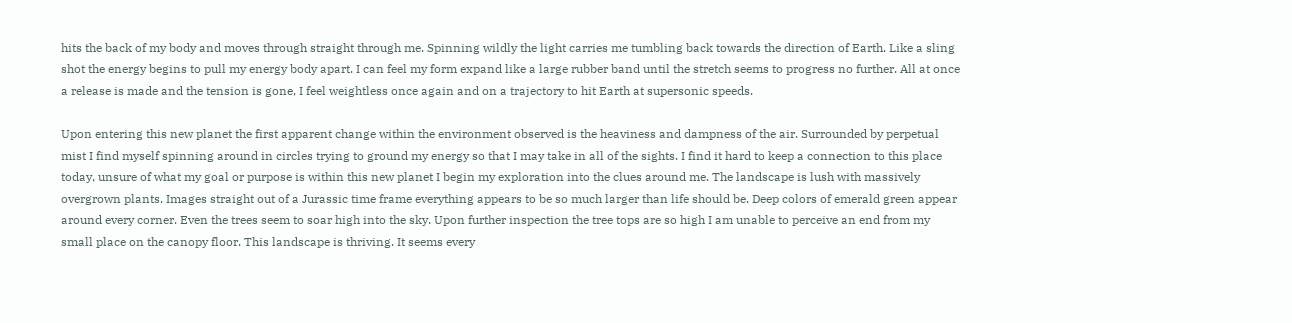hits the back of my body and moves through straight through me. Spinning wildly the light carries me tumbling back towards the direction of Earth. Like a sling shot the energy begins to pull my energy body apart. I can feel my form expand like a large rubber band until the stretch seems to progress no further. All at once a release is made and the tension is gone, I feel weightless once again and on a trajectory to hit Earth at supersonic speeds.

Upon entering this new planet the first apparent change within the environment observed is the heaviness and dampness of the air. Surrounded by perpetual mist I find myself spinning around in circles trying to ground my energy so that I may take in all of the sights. I find it hard to keep a connection to this place today, unsure of what my goal or purpose is within this new planet I begin my exploration into the clues around me. The landscape is lush with massively overgrown plants. Images straight out of a Jurassic time frame everything appears to be so much larger than life should be. Deep colors of emerald green appear around every corner. Even the trees seem to soar high into the sky. Upon further inspection the tree tops are so high I am unable to perceive an end from my small place on the canopy floor. This landscape is thriving. It seems every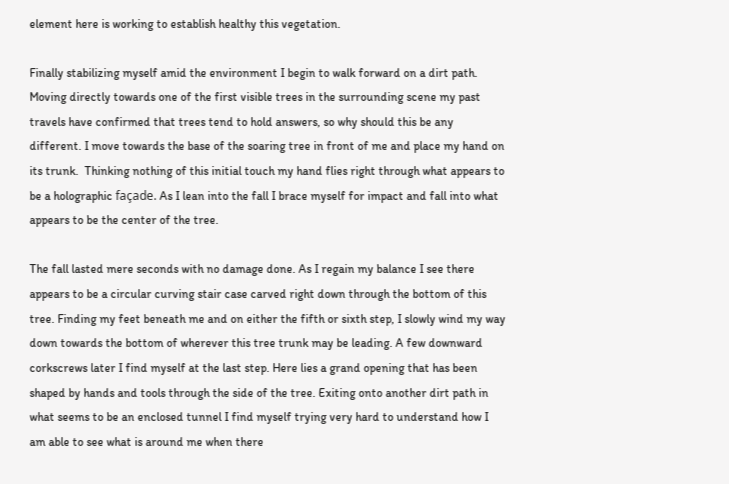element here is working to establish healthy this vegetation.

Finally stabilizing myself amid the environment I begin to walk forward on a dirt path. Moving directly towards one of the first visible trees in the surrounding scene my past travels have confirmed that trees tend to hold answers, so why should this be any different. I move towards the base of the soaring tree in front of me and place my hand on its trunk.  Thinking nothing of this initial touch my hand flies right through what appears to be a holographic façade. As I lean into the fall I brace myself for impact and fall into what appears to be the center of the tree.

The fall lasted mere seconds with no damage done. As I regain my balance I see there appears to be a circular curving stair case carved right down through the bottom of this tree. Finding my feet beneath me and on either the fifth or sixth step, I slowly wind my way down towards the bottom of wherever this tree trunk may be leading. A few downward corkscrews later I find myself at the last step. Here lies a grand opening that has been shaped by hands and tools through the side of the tree. Exiting onto another dirt path in what seems to be an enclosed tunnel I find myself trying very hard to understand how I am able to see what is around me when there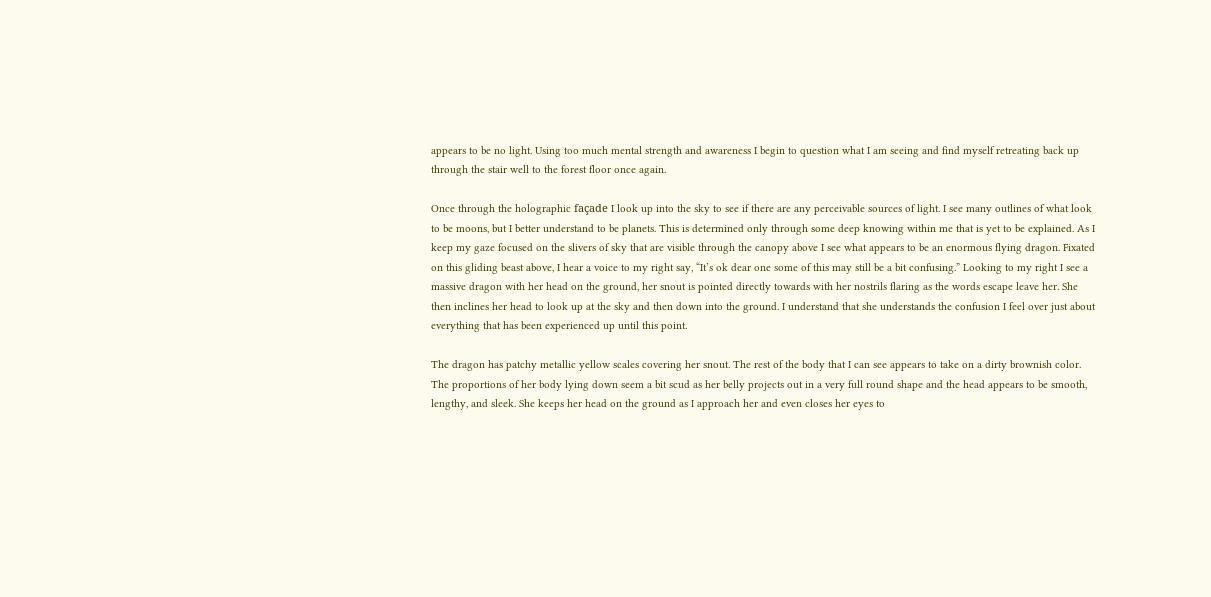appears to be no light. Using too much mental strength and awareness I begin to question what I am seeing and find myself retreating back up through the stair well to the forest floor once again.

Once through the holographic façade I look up into the sky to see if there are any perceivable sources of light. I see many outlines of what look to be moons, but I better understand to be planets. This is determined only through some deep knowing within me that is yet to be explained. As I keep my gaze focused on the slivers of sky that are visible through the canopy above I see what appears to be an enormous flying dragon. Fixated on this gliding beast above, I hear a voice to my right say, “It’s ok dear one some of this may still be a bit confusing.” Looking to my right I see a massive dragon with her head on the ground, her snout is pointed directly towards with her nostrils flaring as the words escape leave her. She then inclines her head to look up at the sky and then down into the ground. I understand that she understands the confusion I feel over just about everything that has been experienced up until this point.

The dragon has patchy metallic yellow scales covering her snout. The rest of the body that I can see appears to take on a dirty brownish color. The proportions of her body lying down seem a bit scud as her belly projects out in a very full round shape and the head appears to be smooth, lengthy, and sleek. She keeps her head on the ground as I approach her and even closes her eyes to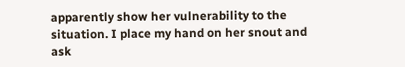apparently show her vulnerability to the situation. I place my hand on her snout and ask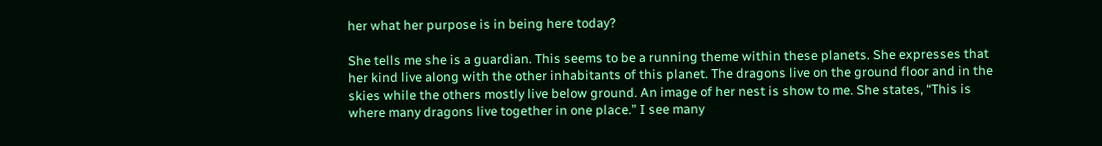her what her purpose is in being here today?

She tells me she is a guardian. This seems to be a running theme within these planets. She expresses that her kind live along with the other inhabitants of this planet. The dragons live on the ground floor and in the skies while the others mostly live below ground. An image of her nest is show to me. She states, “This is where many dragons live together in one place.” I see many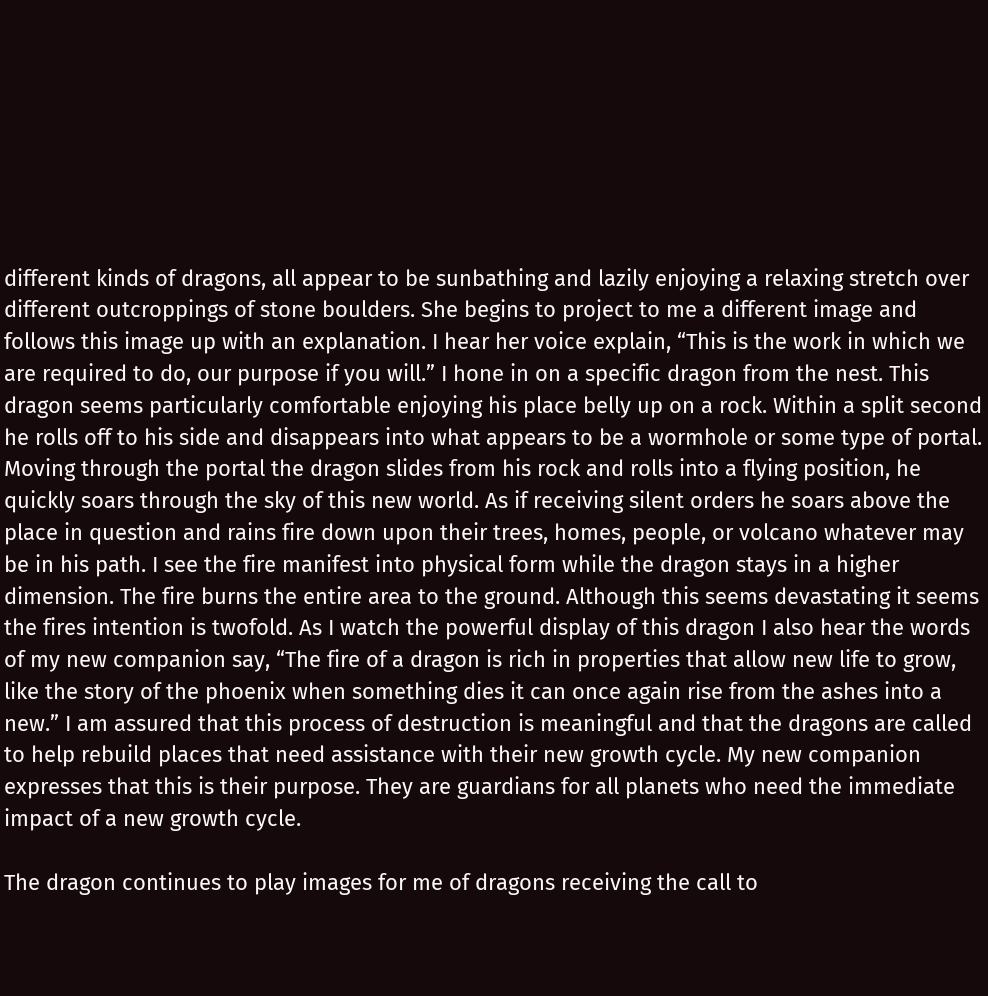different kinds of dragons, all appear to be sunbathing and lazily enjoying a relaxing stretch over different outcroppings of stone boulders. She begins to project to me a different image and follows this image up with an explanation. I hear her voice explain, “This is the work in which we are required to do, our purpose if you will.” I hone in on a specific dragon from the nest. This dragon seems particularly comfortable enjoying his place belly up on a rock. Within a split second he rolls off to his side and disappears into what appears to be a wormhole or some type of portal. Moving through the portal the dragon slides from his rock and rolls into a flying position, he quickly soars through the sky of this new world. As if receiving silent orders he soars above the place in question and rains fire down upon their trees, homes, people, or volcano whatever may be in his path. I see the fire manifest into physical form while the dragon stays in a higher dimension. The fire burns the entire area to the ground. Although this seems devastating it seems the fires intention is twofold. As I watch the powerful display of this dragon I also hear the words of my new companion say, “The fire of a dragon is rich in properties that allow new life to grow, like the story of the phoenix when something dies it can once again rise from the ashes into a new.” I am assured that this process of destruction is meaningful and that the dragons are called to help rebuild places that need assistance with their new growth cycle. My new companion expresses that this is their purpose. They are guardians for all planets who need the immediate impact of a new growth cycle.

The dragon continues to play images for me of dragons receiving the call to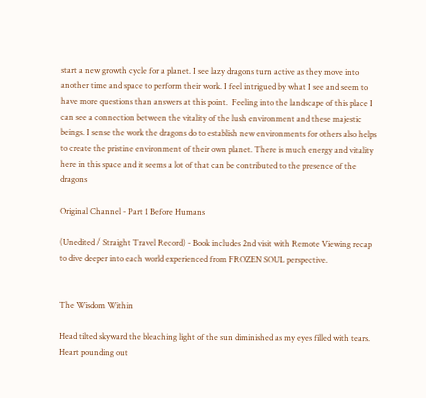start a new growth cycle for a planet. I see lazy dragons turn active as they move into another time and space to perform their work. I feel intrigued by what I see and seem to have more questions than answers at this point.  Feeling into the landscape of this place I can see a connection between the vitality of the lush environment and these majestic beings. I sense the work the dragons do to establish new environments for others also helps to create the pristine environment of their own planet. There is much energy and vitality here in this space and it seems a lot of that can be contributed to the presence of the dragons

Original Channel - Part 1 Before Humans

(Unedited / Straight Travel Record) - Book includes 2nd visit with Remote Viewing recap to dive deeper into each world experienced from FROZEN SOUL perspective.


The Wisdom Within

Head tilted skyward the bleaching light of the sun diminished as my eyes filled with tears. Heart pounding out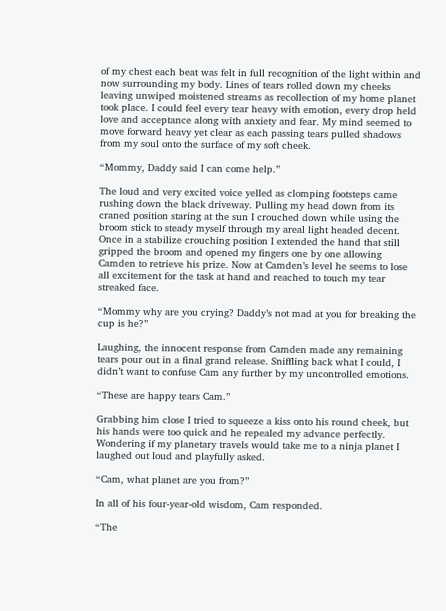of my chest each beat was felt in full recognition of the light within and now surrounding my body. Lines of tears rolled down my cheeks leaving unwiped moistened streams as recollection of my home planet took place. I could feel every tear heavy with emotion, every drop held love and acceptance along with anxiety and fear. My mind seemed to move forward heavy yet clear as each passing tears pulled shadows from my soul onto the surface of my soft cheek.

“Mommy, Daddy said I can come help.”

The loud and very excited voice yelled as clomping footsteps came rushing down the black driveway. Pulling my head down from its craned position staring at the sun I crouched down while using the broom stick to steady myself through my areal light headed decent. Once in a stabilize crouching position I extended the hand that still gripped the broom and opened my fingers one by one allowing Camden to retrieve his prize. Now at Camden’s level he seems to lose all excitement for the task at hand and reached to touch my tear streaked face.

“Mommy why are you crying? Daddy’s not mad at you for breaking the cup is he?”

Laughing, the innocent response from Camden made any remaining tears pour out in a final grand release. Sniffling back what I could, I didn’t want to confuse Cam any further by my uncontrolled emotions.

“These are happy tears Cam.”

Grabbing him close I tried to squeeze a kiss onto his round cheek, but his hands were too quick and he repealed my advance perfectly. Wondering if my planetary travels would take me to a ninja planet I laughed out loud and playfully asked.

“Cam, what planet are you from?”

In all of his four-year-old wisdom, Cam responded.

“The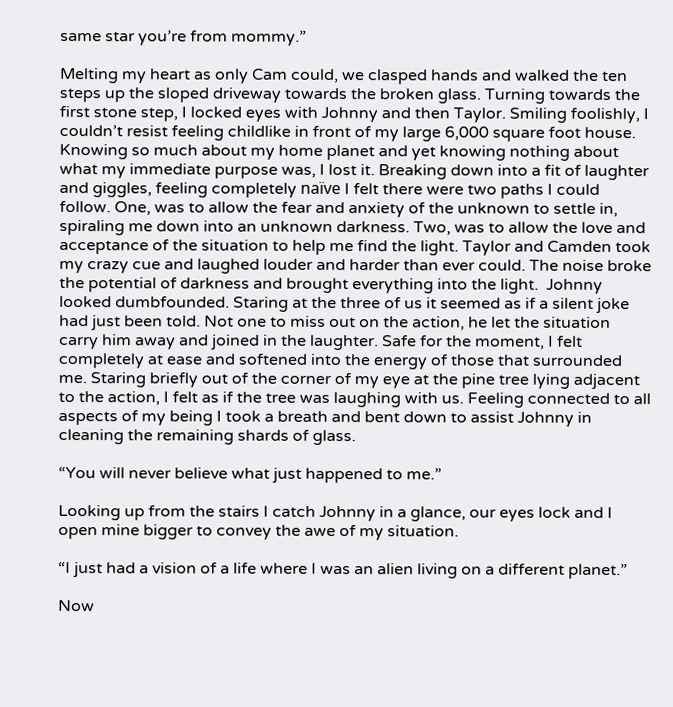same star you’re from mommy.”

Melting my heart as only Cam could, we clasped hands and walked the ten steps up the sloped driveway towards the broken glass. Turning towards the first stone step, I locked eyes with Johnny and then Taylor. Smiling foolishly, I couldn’t resist feeling childlike in front of my large 6,000 square foot house. Knowing so much about my home planet and yet knowing nothing about what my immediate purpose was, I lost it. Breaking down into a fit of laughter and giggles, feeling completely naïve I felt there were two paths I could follow. One, was to allow the fear and anxiety of the unknown to settle in, spiraling me down into an unknown darkness. Two, was to allow the love and acceptance of the situation to help me find the light. Taylor and Camden took my crazy cue and laughed louder and harder than ever could. The noise broke the potential of darkness and brought everything into the light.  Johnny looked dumbfounded. Staring at the three of us it seemed as if a silent joke had just been told. Not one to miss out on the action, he let the situation carry him away and joined in the laughter. Safe for the moment, I felt completely at ease and softened into the energy of those that surrounded me. Staring briefly out of the corner of my eye at the pine tree lying adjacent to the action, I felt as if the tree was laughing with us. Feeling connected to all aspects of my being I took a breath and bent down to assist Johnny in cleaning the remaining shards of glass.

“You will never believe what just happened to me.”

Looking up from the stairs I catch Johnny in a glance, our eyes lock and I open mine bigger to convey the awe of my situation.

“I just had a vision of a life where I was an alien living on a different planet.”

Now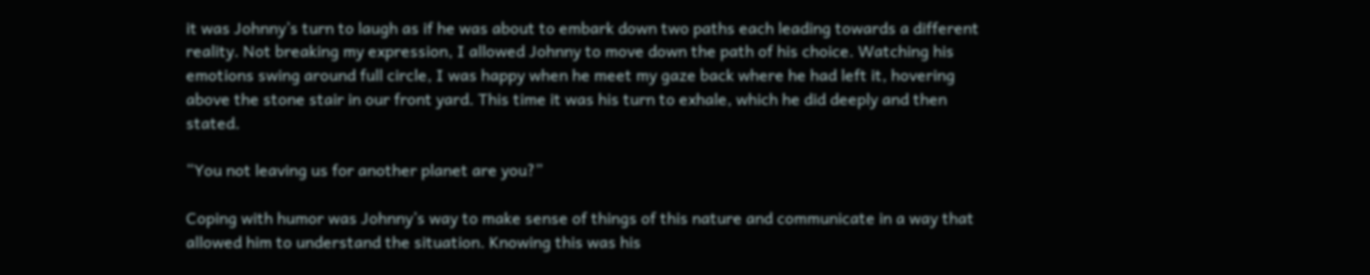it was Johnny’s turn to laugh as if he was about to embark down two paths each leading towards a different reality. Not breaking my expression, I allowed Johnny to move down the path of his choice. Watching his emotions swing around full circle, I was happy when he meet my gaze back where he had left it, hovering above the stone stair in our front yard. This time it was his turn to exhale, which he did deeply and then stated.

“You not leaving us for another planet are you?”

Coping with humor was Johnny’s way to make sense of things of this nature and communicate in a way that allowed him to understand the situation. Knowing this was his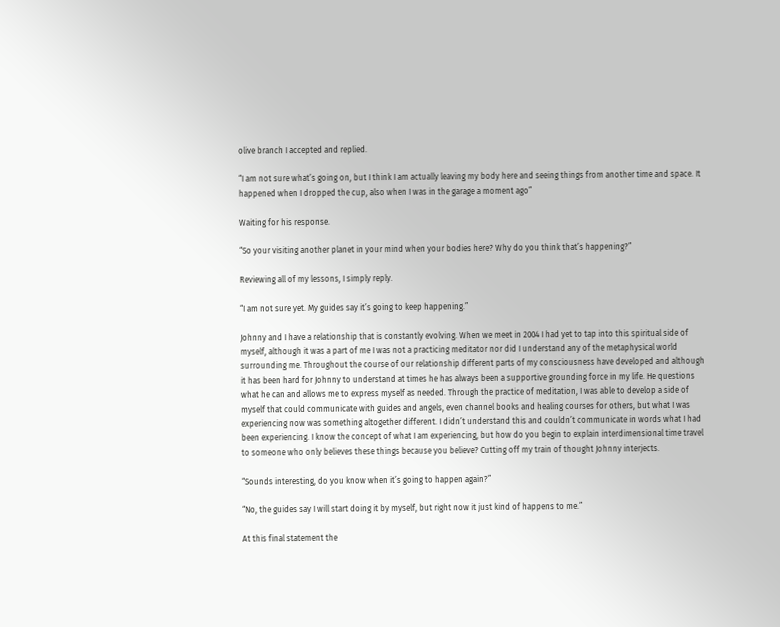olive branch I accepted and replied.

“I am not sure what’s going on, but I think I am actually leaving my body here and seeing things from another time and space. It happened when I dropped the cup, also when I was in the garage a moment ago”

Waiting for his response.

“So your visiting another planet in your mind when your bodies here? Why do you think that’s happening?”

Reviewing all of my lessons, I simply reply.

“I am not sure yet. My guides say it’s going to keep happening.”

Johnny and I have a relationship that is constantly evolving. When we meet in 2004 I had yet to tap into this spiritual side of myself, although it was a part of me I was not a practicing meditator nor did I understand any of the metaphysical world surrounding me. Throughout the course of our relationship different parts of my consciousness have developed and although it has been hard for Johnny to understand at times he has always been a supportive grounding force in my life. He questions what he can and allows me to express myself as needed. Through the practice of meditation, I was able to develop a side of myself that could communicate with guides and angels, even channel books and healing courses for others, but what I was experiencing now was something altogether different. I didn’t understand this and couldn’t communicate in words what I had been experiencing. I know the concept of what I am experiencing, but how do you begin to explain interdimensional time travel to someone who only believes these things because you believe? Cutting off my train of thought Johnny interjects.

“Sounds interesting, do you know when it’s going to happen again?”

“No, the guides say I will start doing it by myself, but right now it just kind of happens to me.”

At this final statement the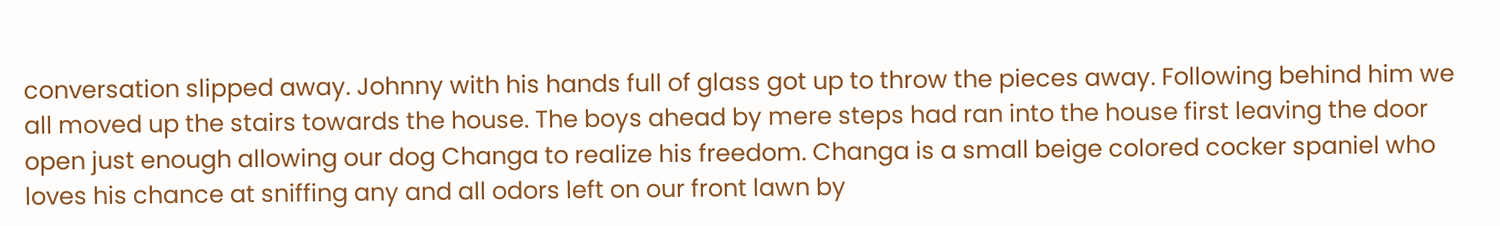conversation slipped away. Johnny with his hands full of glass got up to throw the pieces away. Following behind him we all moved up the stairs towards the house. The boys ahead by mere steps had ran into the house first leaving the door open just enough allowing our dog Changa to realize his freedom. Changa is a small beige colored cocker spaniel who loves his chance at sniffing any and all odors left on our front lawn by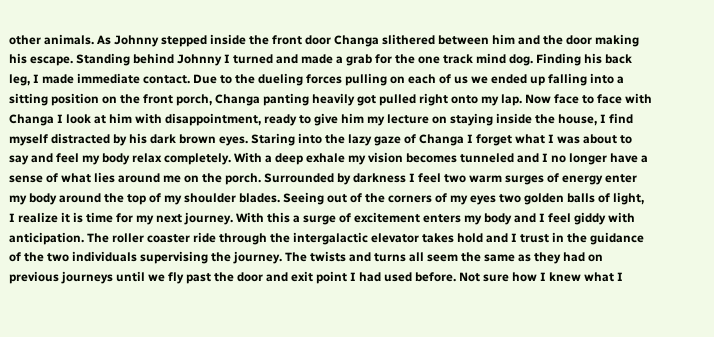other animals. As Johnny stepped inside the front door Changa slithered between him and the door making his escape. Standing behind Johnny I turned and made a grab for the one track mind dog. Finding his back leg, I made immediate contact. Due to the dueling forces pulling on each of us we ended up falling into a sitting position on the front porch, Changa panting heavily got pulled right onto my lap. Now face to face with Changa I look at him with disappointment, ready to give him my lecture on staying inside the house, I find myself distracted by his dark brown eyes. Staring into the lazy gaze of Changa I forget what I was about to say and feel my body relax completely. With a deep exhale my vision becomes tunneled and I no longer have a sense of what lies around me on the porch. Surrounded by darkness I feel two warm surges of energy enter my body around the top of my shoulder blades. Seeing out of the corners of my eyes two golden balls of light, I realize it is time for my next journey. With this a surge of excitement enters my body and I feel giddy with anticipation. The roller coaster ride through the intergalactic elevator takes hold and I trust in the guidance of the two individuals supervising the journey. The twists and turns all seem the same as they had on previous journeys until we fly past the door and exit point I had used before. Not sure how I knew what I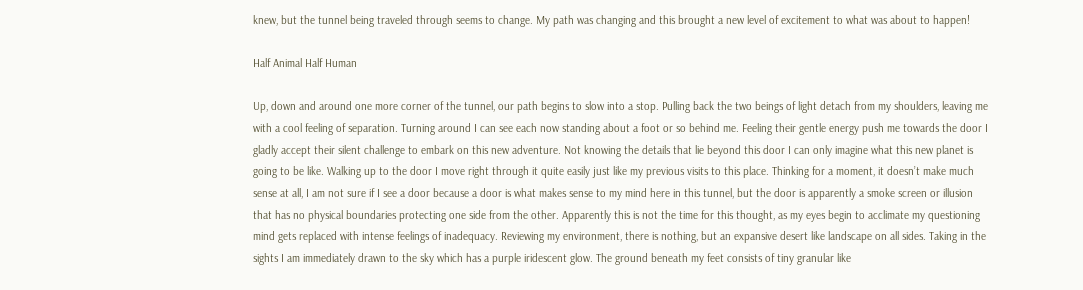knew, but the tunnel being traveled through seems to change. My path was changing and this brought a new level of excitement to what was about to happen!

Half Animal Half Human

Up, down and around one more corner of the tunnel, our path begins to slow into a stop. Pulling back the two beings of light detach from my shoulders, leaving me with a cool feeling of separation. Turning around I can see each now standing about a foot or so behind me. Feeling their gentle energy push me towards the door I gladly accept their silent challenge to embark on this new adventure. Not knowing the details that lie beyond this door I can only imagine what this new planet is going to be like. Walking up to the door I move right through it quite easily just like my previous visits to this place. Thinking for a moment, it doesn’t make much sense at all, I am not sure if I see a door because a door is what makes sense to my mind here in this tunnel, but the door is apparently a smoke screen or illusion that has no physical boundaries protecting one side from the other. Apparently this is not the time for this thought, as my eyes begin to acclimate my questioning mind gets replaced with intense feelings of inadequacy. Reviewing my environment, there is nothing, but an expansive desert like landscape on all sides. Taking in the sights I am immediately drawn to the sky which has a purple iridescent glow. The ground beneath my feet consists of tiny granular like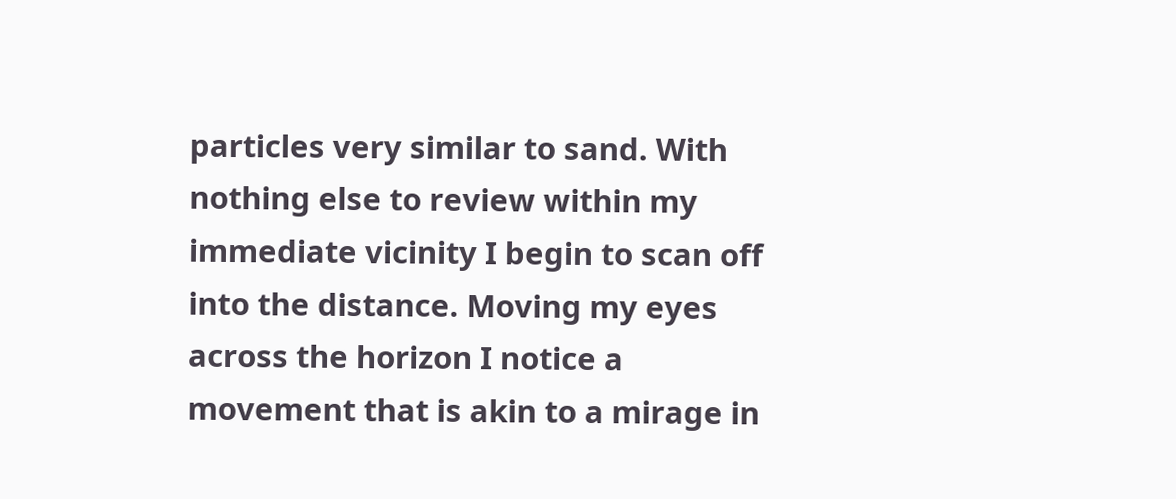particles very similar to sand. With nothing else to review within my immediate vicinity I begin to scan off into the distance. Moving my eyes across the horizon I notice a movement that is akin to a mirage in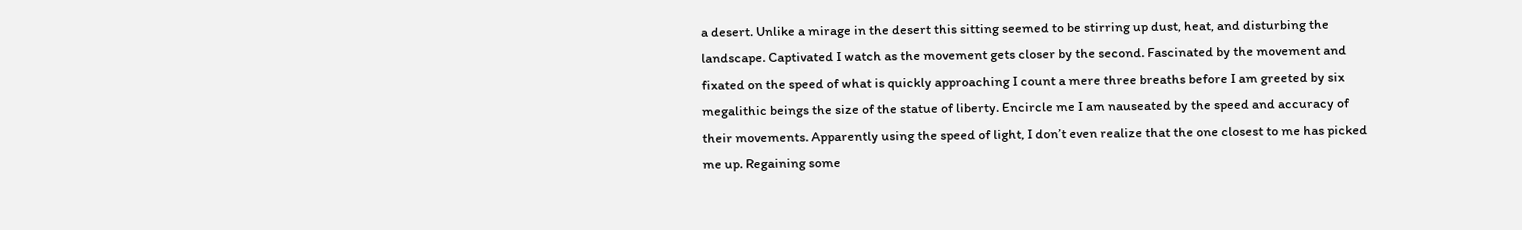a desert. Unlike a mirage in the desert this sitting seemed to be stirring up dust, heat, and disturbing the landscape. Captivated I watch as the movement gets closer by the second. Fascinated by the movement and fixated on the speed of what is quickly approaching I count a mere three breaths before I am greeted by six megalithic beings the size of the statue of liberty. Encircle me I am nauseated by the speed and accuracy of their movements. Apparently using the speed of light, I don’t even realize that the one closest to me has picked me up. Regaining some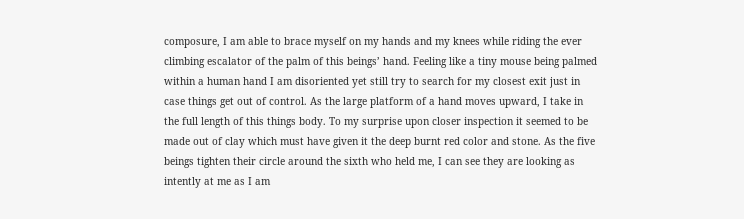composure, I am able to brace myself on my hands and my knees while riding the ever climbing escalator of the palm of this beings’ hand. Feeling like a tiny mouse being palmed within a human hand I am disoriented yet still try to search for my closest exit just in case things get out of control. As the large platform of a hand moves upward, I take in the full length of this things body. To my surprise upon closer inspection it seemed to be made out of clay which must have given it the deep burnt red color and stone. As the five beings tighten their circle around the sixth who held me, I can see they are looking as intently at me as I am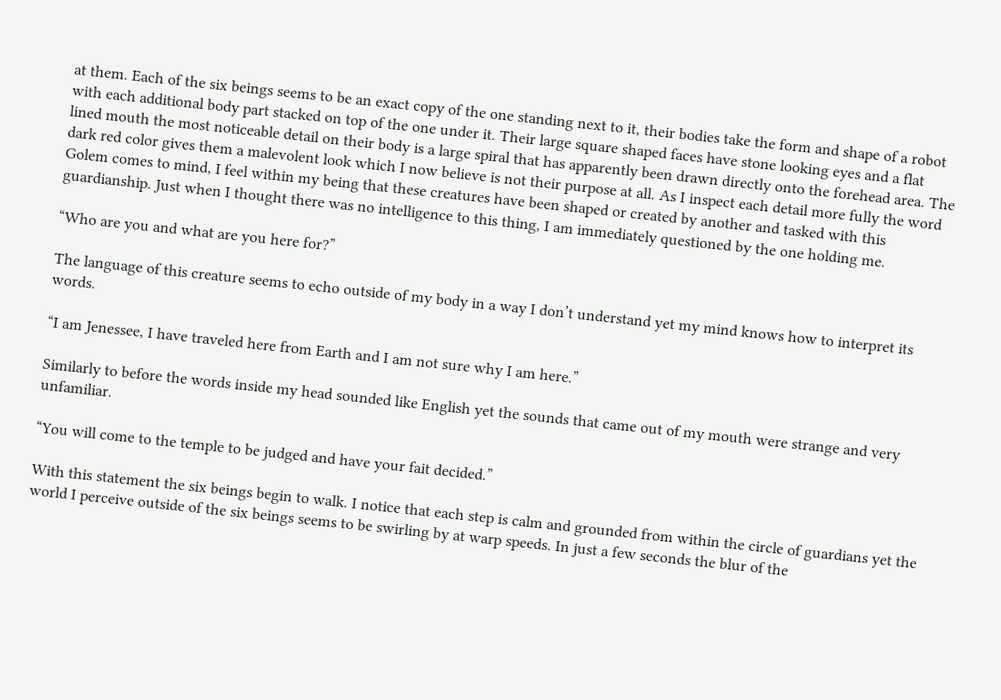at them. Each of the six beings seems to be an exact copy of the one standing next to it, their bodies take the form and shape of a robot with each additional body part stacked on top of the one under it. Their large square shaped faces have stone looking eyes and a flat lined mouth the most noticeable detail on their body is a large spiral that has apparently been drawn directly onto the forehead area. The dark red color gives them a malevolent look which I now believe is not their purpose at all. As I inspect each detail more fully the word Golem comes to mind, I feel within my being that these creatures have been shaped or created by another and tasked with this guardianship. Just when I thought there was no intelligence to this thing, I am immediately questioned by the one holding me.

“Who are you and what are you here for?”

The language of this creature seems to echo outside of my body in a way I don’t understand yet my mind knows how to interpret its words.

“I am Jenessee, I have traveled here from Earth and I am not sure why I am here.”

Similarly to before the words inside my head sounded like English yet the sounds that came out of my mouth were strange and very unfamiliar.

“You will come to the temple to be judged and have your fait decided.”

With this statement the six beings begin to walk. I notice that each step is calm and grounded from within the circle of guardians yet the world I perceive outside of the six beings seems to be swirling by at warp speeds. In just a few seconds the blur of the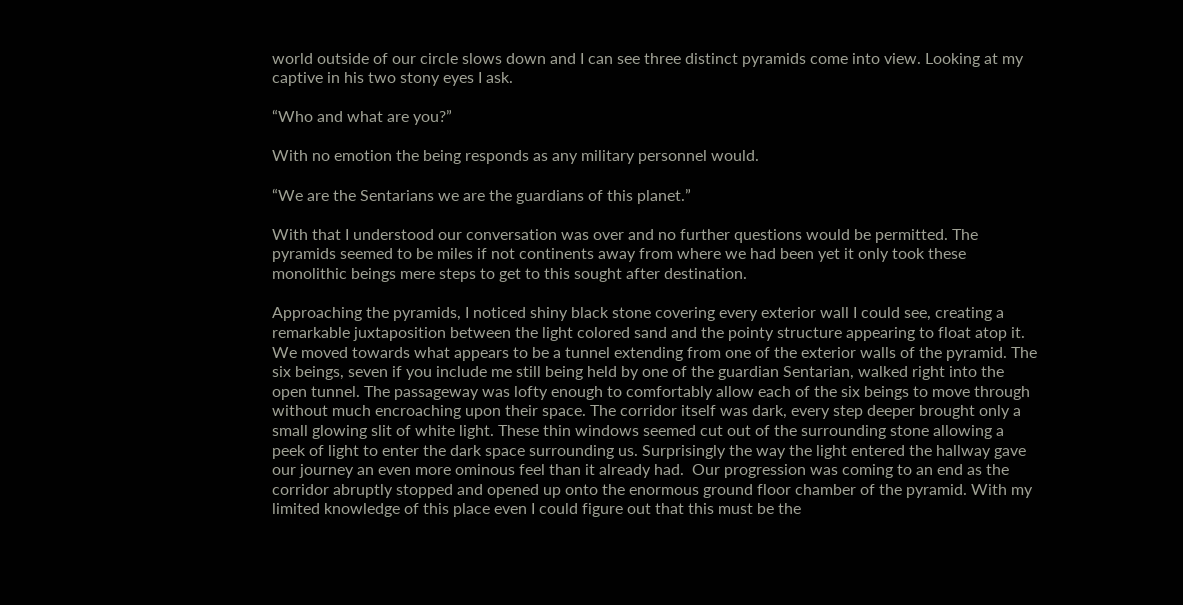world outside of our circle slows down and I can see three distinct pyramids come into view. Looking at my captive in his two stony eyes I ask.

“Who and what are you?”

With no emotion the being responds as any military personnel would.

“We are the Sentarians we are the guardians of this planet.”

With that I understood our conversation was over and no further questions would be permitted. The pyramids seemed to be miles if not continents away from where we had been yet it only took these monolithic beings mere steps to get to this sought after destination.

Approaching the pyramids, I noticed shiny black stone covering every exterior wall I could see, creating a remarkable juxtaposition between the light colored sand and the pointy structure appearing to float atop it. We moved towards what appears to be a tunnel extending from one of the exterior walls of the pyramid. The six beings, seven if you include me still being held by one of the guardian Sentarian, walked right into the open tunnel. The passageway was lofty enough to comfortably allow each of the six beings to move through without much encroaching upon their space. The corridor itself was dark, every step deeper brought only a small glowing slit of white light. These thin windows seemed cut out of the surrounding stone allowing a peek of light to enter the dark space surrounding us. Surprisingly the way the light entered the hallway gave our journey an even more ominous feel than it already had.  Our progression was coming to an end as the corridor abruptly stopped and opened up onto the enormous ground floor chamber of the pyramid. With my limited knowledge of this place even I could figure out that this must be the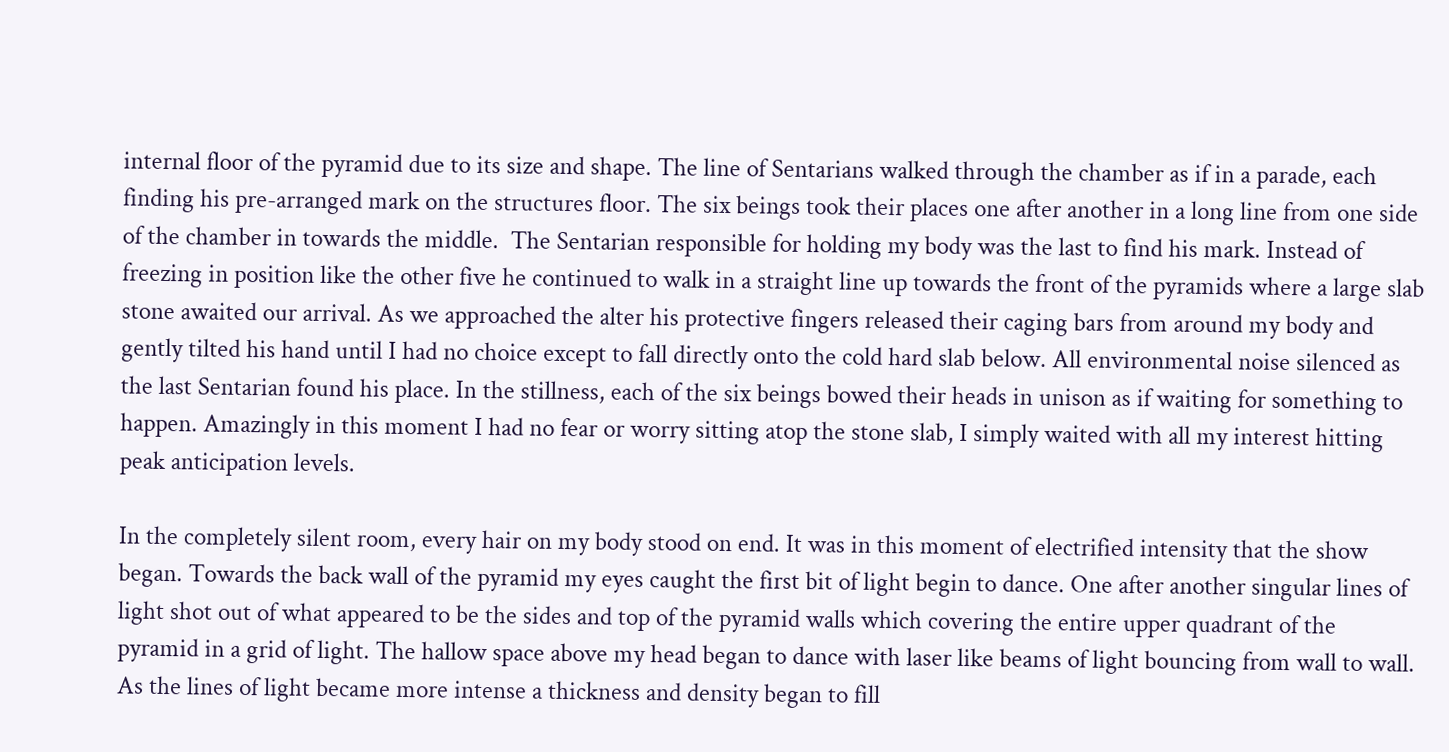internal floor of the pyramid due to its size and shape. The line of Sentarians walked through the chamber as if in a parade, each finding his pre-arranged mark on the structures floor. The six beings took their places one after another in a long line from one side of the chamber in towards the middle.  The Sentarian responsible for holding my body was the last to find his mark. Instead of freezing in position like the other five he continued to walk in a straight line up towards the front of the pyramids where a large slab stone awaited our arrival. As we approached the alter his protective fingers released their caging bars from around my body and gently tilted his hand until I had no choice except to fall directly onto the cold hard slab below. All environmental noise silenced as the last Sentarian found his place. In the stillness, each of the six beings bowed their heads in unison as if waiting for something to happen. Amazingly in this moment I had no fear or worry sitting atop the stone slab, I simply waited with all my interest hitting peak anticipation levels.

In the completely silent room, every hair on my body stood on end. It was in this moment of electrified intensity that the show began. Towards the back wall of the pyramid my eyes caught the first bit of light begin to dance. One after another singular lines of light shot out of what appeared to be the sides and top of the pyramid walls which covering the entire upper quadrant of the pyramid in a grid of light. The hallow space above my head began to dance with laser like beams of light bouncing from wall to wall. As the lines of light became more intense a thickness and density began to fill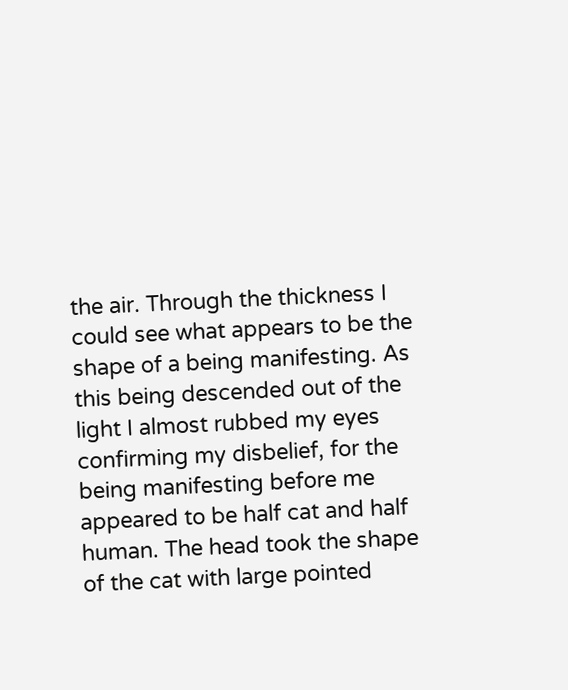the air. Through the thickness I could see what appears to be the shape of a being manifesting. As this being descended out of the light I almost rubbed my eyes confirming my disbelief, for the being manifesting before me appeared to be half cat and half human. The head took the shape of the cat with large pointed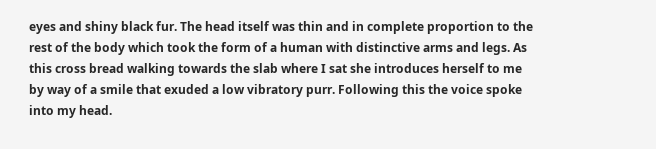eyes and shiny black fur. The head itself was thin and in complete proportion to the rest of the body which took the form of a human with distinctive arms and legs. As this cross bread walking towards the slab where I sat she introduces herself to me by way of a smile that exuded a low vibratory purr. Following this the voice spoke into my head.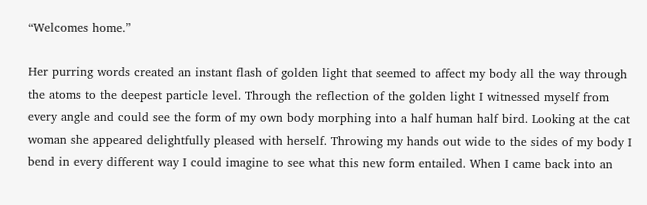“Welcomes home.”

Her purring words created an instant flash of golden light that seemed to affect my body all the way through the atoms to the deepest particle level. Through the reflection of the golden light I witnessed myself from every angle and could see the form of my own body morphing into a half human half bird. Looking at the cat woman she appeared delightfully pleased with herself. Throwing my hands out wide to the sides of my body I bend in every different way I could imagine to see what this new form entailed. When I came back into an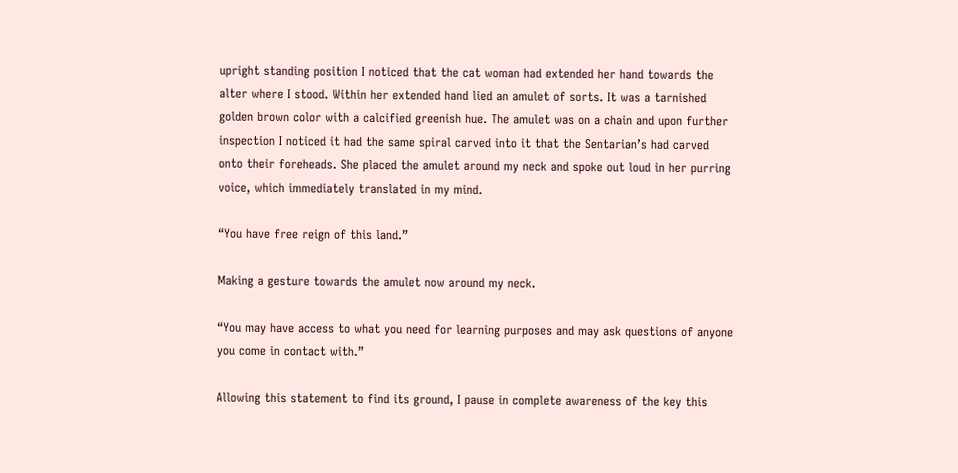upright standing position I noticed that the cat woman had extended her hand towards the alter where I stood. Within her extended hand lied an amulet of sorts. It was a tarnished golden brown color with a calcified greenish hue. The amulet was on a chain and upon further inspection I noticed it had the same spiral carved into it that the Sentarian’s had carved onto their foreheads. She placed the amulet around my neck and spoke out loud in her purring voice, which immediately translated in my mind.

“You have free reign of this land.”

Making a gesture towards the amulet now around my neck.

“You may have access to what you need for learning purposes and may ask questions of anyone you come in contact with.”

Allowing this statement to find its ground, I pause in complete awareness of the key this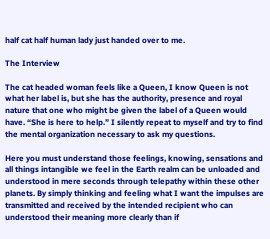half cat half human lady just handed over to me.

The Interview

The cat headed woman feels like a Queen, I know Queen is not what her label is, but she has the authority, presence and royal nature that one who might be given the label of a Queen would have. “She is here to help.” I silently repeat to myself and try to find the mental organization necessary to ask my questions.

Here you must understand those feelings, knowing, sensations and all things intangible we feel in the Earth realm can be unloaded and understood in mere seconds through telepathy within these other planets. By simply thinking and feeling what I want the impulses are transmitted and received by the intended recipient who can understood their meaning more clearly than if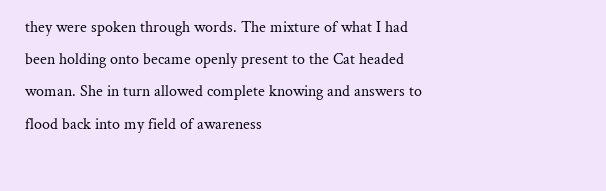they were spoken through words. The mixture of what I had been holding onto became openly present to the Cat headed woman. She in turn allowed complete knowing and answers to flood back into my field of awareness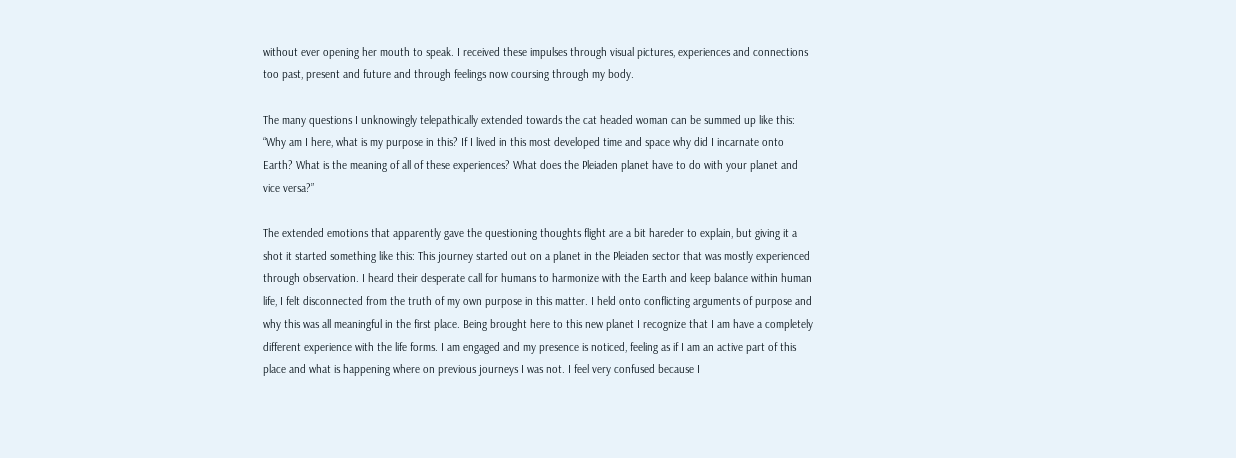without ever opening her mouth to speak. I received these impulses through visual pictures, experiences and connections too past, present and future and through feelings now coursing through my body.

The many questions I unknowingly telepathically extended towards the cat headed woman can be summed up like this: “Why am I here, what is my purpose in this? If I lived in this most developed time and space why did I incarnate onto Earth? What is the meaning of all of these experiences? What does the Pleiaden planet have to do with your planet and vice versa?”

The extended emotions that apparently gave the questioning thoughts flight are a bit hareder to explain, but giving it a shot it started something like this: This journey started out on a planet in the Pleiaden sector that was mostly experienced through observation. I heard their desperate call for humans to harmonize with the Earth and keep balance within human life, I felt disconnected from the truth of my own purpose in this matter. I held onto conflicting arguments of purpose and why this was all meaningful in the first place. Being brought here to this new planet I recognize that I am have a completely different experience with the life forms. I am engaged and my presence is noticed, feeling as if I am an active part of this place and what is happening where on previous journeys I was not. I feel very confused because I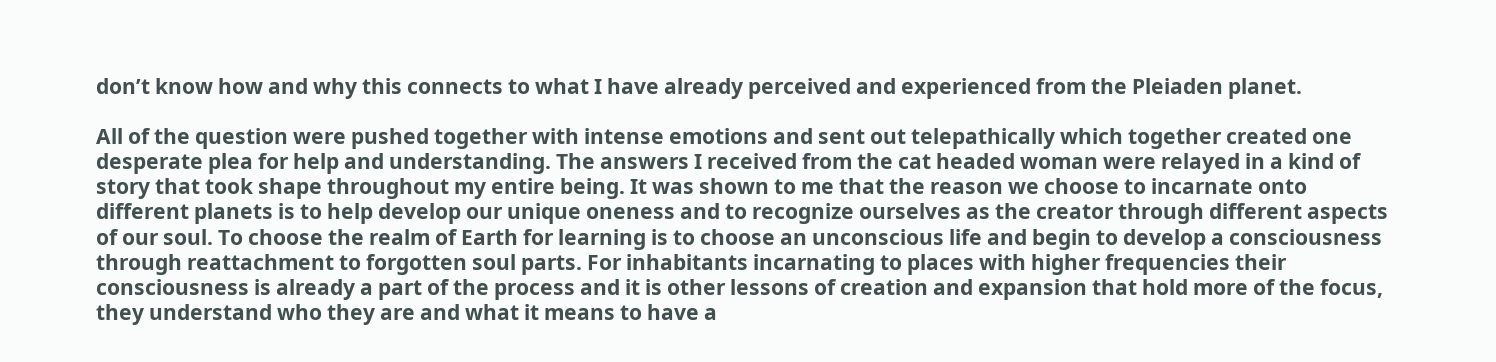don’t know how and why this connects to what I have already perceived and experienced from the Pleiaden planet.

All of the question were pushed together with intense emotions and sent out telepathically which together created one desperate plea for help and understanding. The answers I received from the cat headed woman were relayed in a kind of story that took shape throughout my entire being. It was shown to me that the reason we choose to incarnate onto different planets is to help develop our unique oneness and to recognize ourselves as the creator through different aspects of our soul. To choose the realm of Earth for learning is to choose an unconscious life and begin to develop a consciousness through reattachment to forgotten soul parts. For inhabitants incarnating to places with higher frequencies their consciousness is already a part of the process and it is other lessons of creation and expansion that hold more of the focus, they understand who they are and what it means to have a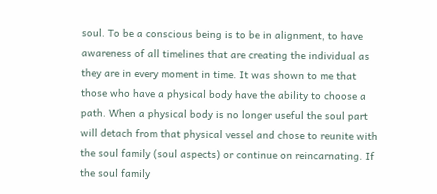soul. To be a conscious being is to be in alignment, to have awareness of all timelines that are creating the individual as they are in every moment in time. It was shown to me that those who have a physical body have the ability to choose a path. When a physical body is no longer useful the soul part will detach from that physical vessel and chose to reunite with the soul family (soul aspects) or continue on reincarnating. If the soul family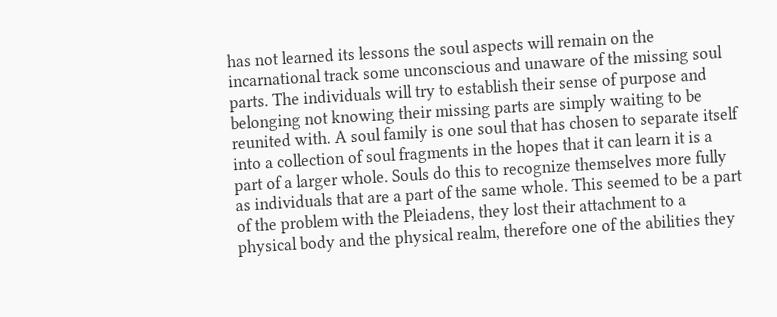has not learned its lessons the soul aspects will remain on the incarnational track some unconscious and unaware of the missing soul parts. The individuals will try to establish their sense of purpose and belonging not knowing their missing parts are simply waiting to be reunited with. A soul family is one soul that has chosen to separate itself into a collection of soul fragments in the hopes that it can learn it is a part of a larger whole. Souls do this to recognize themselves more fully as individuals that are a part of the same whole. This seemed to be a part of the problem with the Pleiadens, they lost their attachment to a physical body and the physical realm, therefore one of the abilities they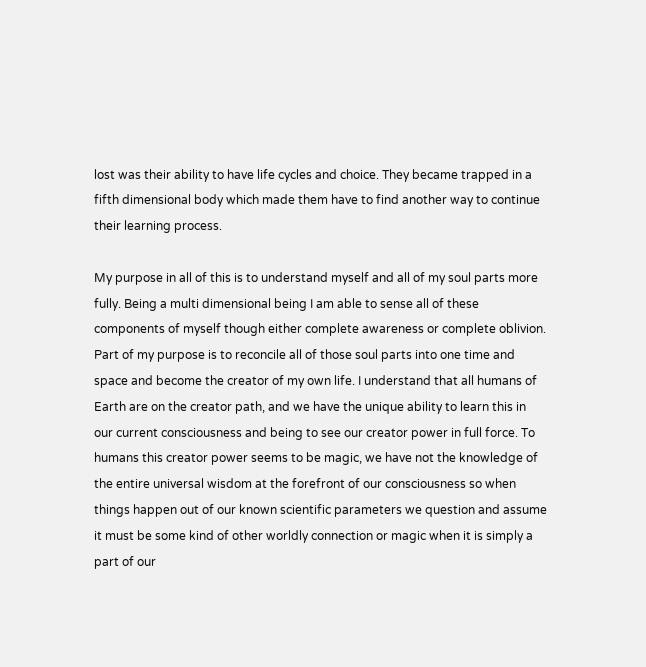lost was their ability to have life cycles and choice. They became trapped in a fifth dimensional body which made them have to find another way to continue their learning process.

My purpose in all of this is to understand myself and all of my soul parts more fully. Being a multi dimensional being I am able to sense all of these components of myself though either complete awareness or complete oblivion. Part of my purpose is to reconcile all of those soul parts into one time and space and become the creator of my own life. I understand that all humans of Earth are on the creator path, and we have the unique ability to learn this in our current consciousness and being to see our creator power in full force. To humans this creator power seems to be magic, we have not the knowledge of the entire universal wisdom at the forefront of our consciousness so when things happen out of our known scientific parameters we question and assume it must be some kind of other worldly connection or magic when it is simply a part of our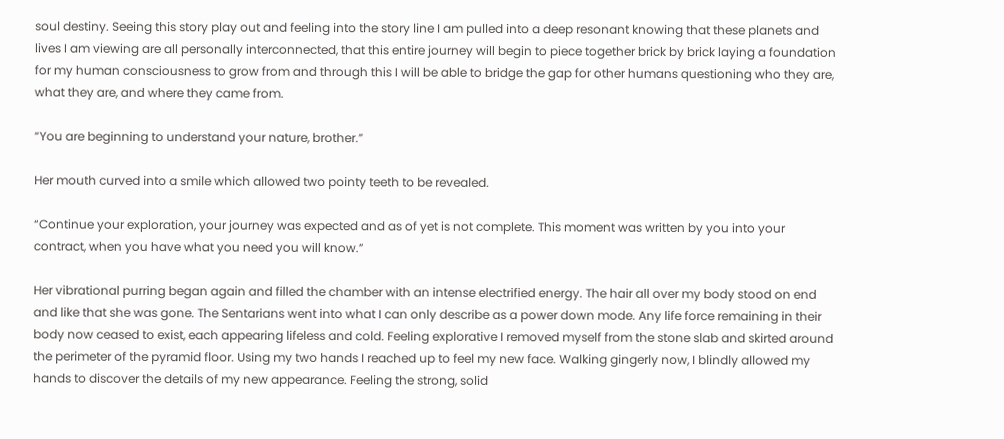soul destiny. Seeing this story play out and feeling into the story line I am pulled into a deep resonant knowing that these planets and lives I am viewing are all personally interconnected, that this entire journey will begin to piece together brick by brick laying a foundation for my human consciousness to grow from and through this I will be able to bridge the gap for other humans questioning who they are, what they are, and where they came from.

“You are beginning to understand your nature, brother.”

Her mouth curved into a smile which allowed two pointy teeth to be revealed.

“Continue your exploration, your journey was expected and as of yet is not complete. This moment was written by you into your contract, when you have what you need you will know.”

Her vibrational purring began again and filled the chamber with an intense electrified energy. The hair all over my body stood on end and like that she was gone. The Sentarians went into what I can only describe as a power down mode. Any life force remaining in their body now ceased to exist, each appearing lifeless and cold. Feeling explorative I removed myself from the stone slab and skirted around the perimeter of the pyramid floor. Using my two hands I reached up to feel my new face. Walking gingerly now, I blindly allowed my hands to discover the details of my new appearance. Feeling the strong, solid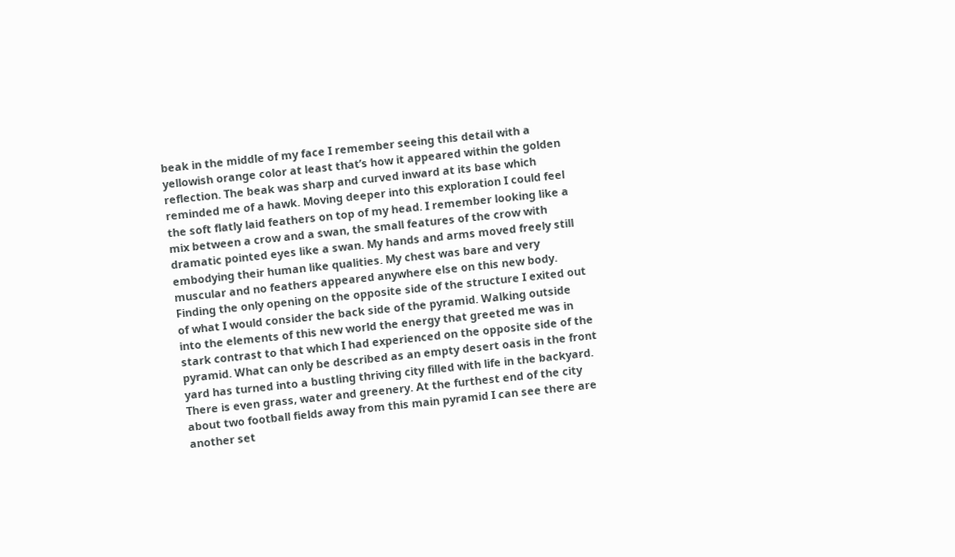beak in the middle of my face I remember seeing this detail with a yellowish orange color at least that’s how it appeared within the golden reflection. The beak was sharp and curved inward at its base which reminded me of a hawk. Moving deeper into this exploration I could feel the soft flatly laid feathers on top of my head. I remember looking like a mix between a crow and a swan, the small features of the crow with dramatic pointed eyes like a swan. My hands and arms moved freely still embodying their human like qualities. My chest was bare and very muscular and no feathers appeared anywhere else on this new body. Finding the only opening on the opposite side of the structure I exited out of what I would consider the back side of the pyramid. Walking outside into the elements of this new world the energy that greeted me was in stark contrast to that which I had experienced on the opposite side of the pyramid. What can only be described as an empty desert oasis in the front yard has turned into a bustling thriving city filled with life in the backyard. There is even grass, water and greenery. At the furthest end of the city about two football fields away from this main pyramid I can see there are another set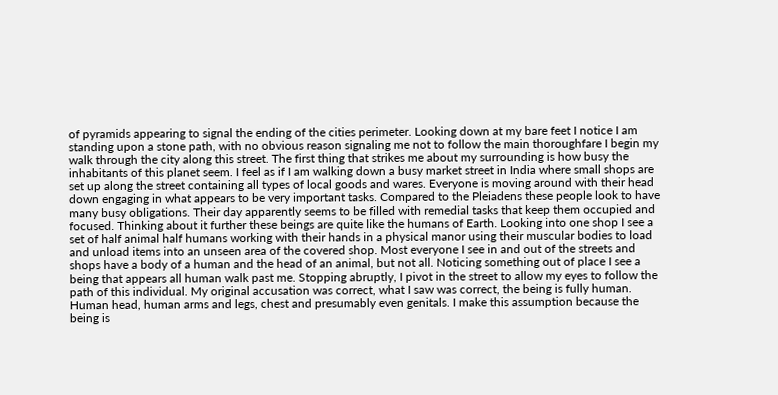of pyramids appearing to signal the ending of the cities perimeter. Looking down at my bare feet I notice I am standing upon a stone path, with no obvious reason signaling me not to follow the main thoroughfare I begin my walk through the city along this street. The first thing that strikes me about my surrounding is how busy the inhabitants of this planet seem. I feel as if I am walking down a busy market street in India where small shops are set up along the street containing all types of local goods and wares. Everyone is moving around with their head down engaging in what appears to be very important tasks. Compared to the Pleiadens these people look to have many busy obligations. Their day apparently seems to be filled with remedial tasks that keep them occupied and focused. Thinking about it further these beings are quite like the humans of Earth. Looking into one shop I see a set of half animal half humans working with their hands in a physical manor using their muscular bodies to load and unload items into an unseen area of the covered shop. Most everyone I see in and out of the streets and shops have a body of a human and the head of an animal, but not all. Noticing something out of place I see a being that appears all human walk past me. Stopping abruptly, I pivot in the street to allow my eyes to follow the path of this individual. My original accusation was correct, what I saw was correct, the being is fully human. Human head, human arms and legs, chest and presumably even genitals. I make this assumption because the being is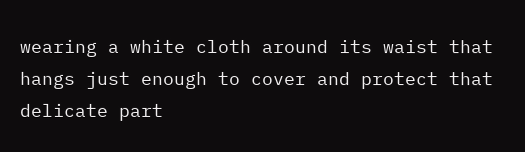wearing a white cloth around its waist that hangs just enough to cover and protect that delicate part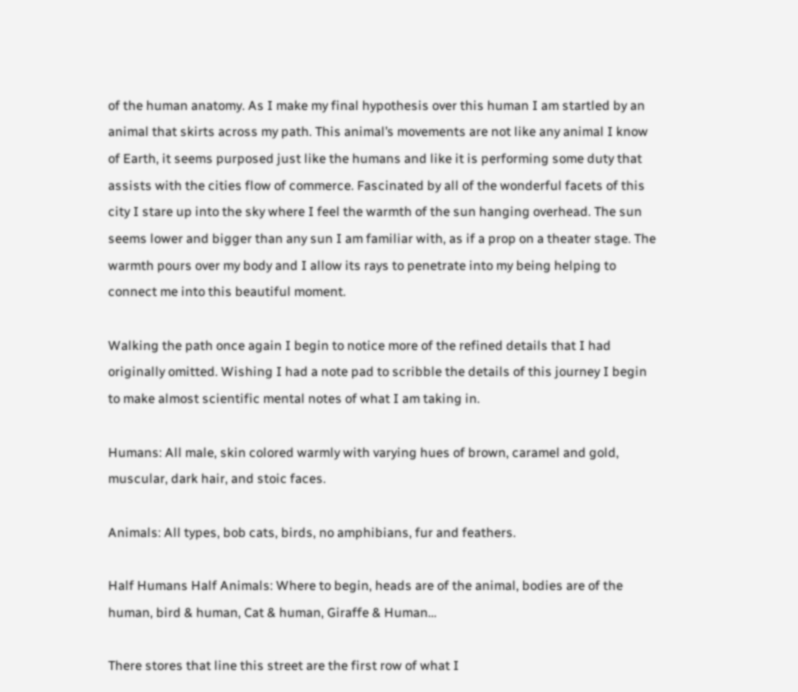of the human anatomy. As I make my final hypothesis over this human I am startled by an animal that skirts across my path. This animal’s movements are not like any animal I know of Earth, it seems purposed just like the humans and like it is performing some duty that assists with the cities flow of commerce. Fascinated by all of the wonderful facets of this city I stare up into the sky where I feel the warmth of the sun hanging overhead. The sun seems lower and bigger than any sun I am familiar with, as if a prop on a theater stage. The warmth pours over my body and I allow its rays to penetrate into my being helping to connect me into this beautiful moment.

Walking the path once again I begin to notice more of the refined details that I had originally omitted. Wishing I had a note pad to scribble the details of this journey I begin to make almost scientific mental notes of what I am taking in.

Humans: All male, skin colored warmly with varying hues of brown, caramel and gold, muscular, dark hair, and stoic faces.

Animals: All types, bob cats, birds, no amphibians, fur and feathers.

Half Humans Half Animals: Where to begin, heads are of the animal, bodies are of the human, bird & human, Cat & human, Giraffe & Human…

There stores that line this street are the first row of what I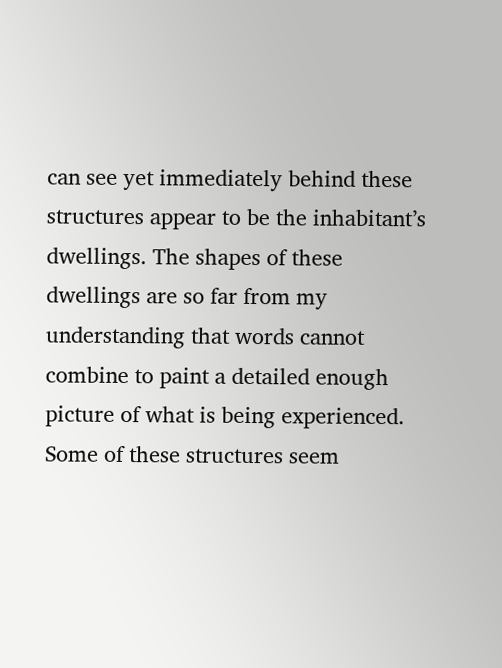can see yet immediately behind these structures appear to be the inhabitant’s dwellings. The shapes of these dwellings are so far from my understanding that words cannot combine to paint a detailed enough picture of what is being experienced. Some of these structures seem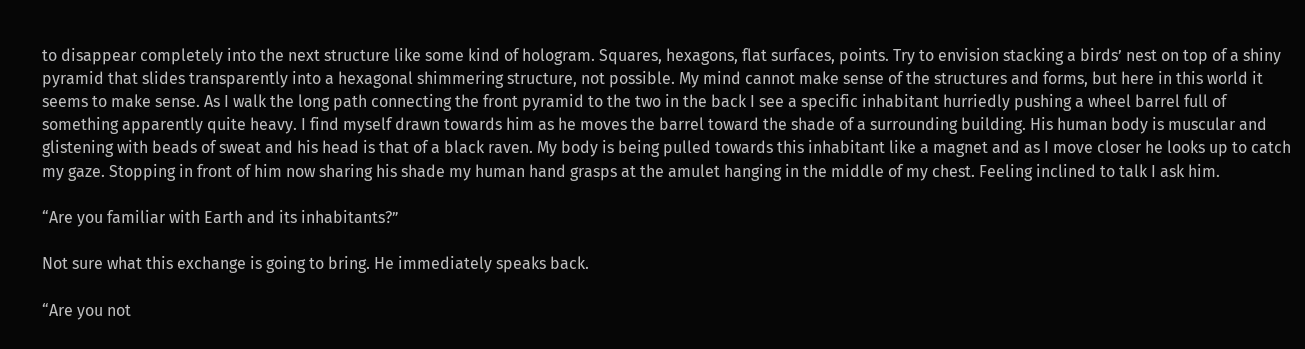to disappear completely into the next structure like some kind of hologram. Squares, hexagons, flat surfaces, points. Try to envision stacking a birds’ nest on top of a shiny pyramid that slides transparently into a hexagonal shimmering structure, not possible. My mind cannot make sense of the structures and forms, but here in this world it seems to make sense. As I walk the long path connecting the front pyramid to the two in the back I see a specific inhabitant hurriedly pushing a wheel barrel full of something apparently quite heavy. I find myself drawn towards him as he moves the barrel toward the shade of a surrounding building. His human body is muscular and glistening with beads of sweat and his head is that of a black raven. My body is being pulled towards this inhabitant like a magnet and as I move closer he looks up to catch my gaze. Stopping in front of him now sharing his shade my human hand grasps at the amulet hanging in the middle of my chest. Feeling inclined to talk I ask him.

“Are you familiar with Earth and its inhabitants?”

Not sure what this exchange is going to bring. He immediately speaks back.

“Are you not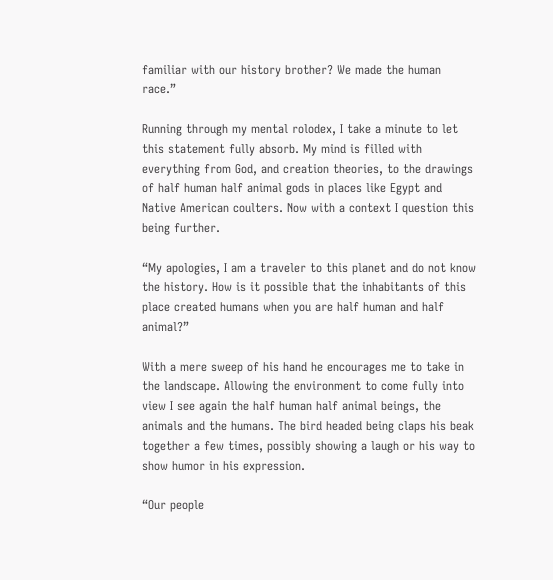familiar with our history brother? We made the human race.”

Running through my mental rolodex, I take a minute to let this statement fully absorb. My mind is filled with everything from God, and creation theories, to the drawings of half human half animal gods in places like Egypt and Native American coulters. Now with a context I question this being further.

“My apologies, I am a traveler to this planet and do not know the history. How is it possible that the inhabitants of this place created humans when you are half human and half animal?”

With a mere sweep of his hand he encourages me to take in the landscape. Allowing the environment to come fully into view I see again the half human half animal beings, the animals and the humans. The bird headed being claps his beak together a few times, possibly showing a laugh or his way to show humor in his expression.

“Our people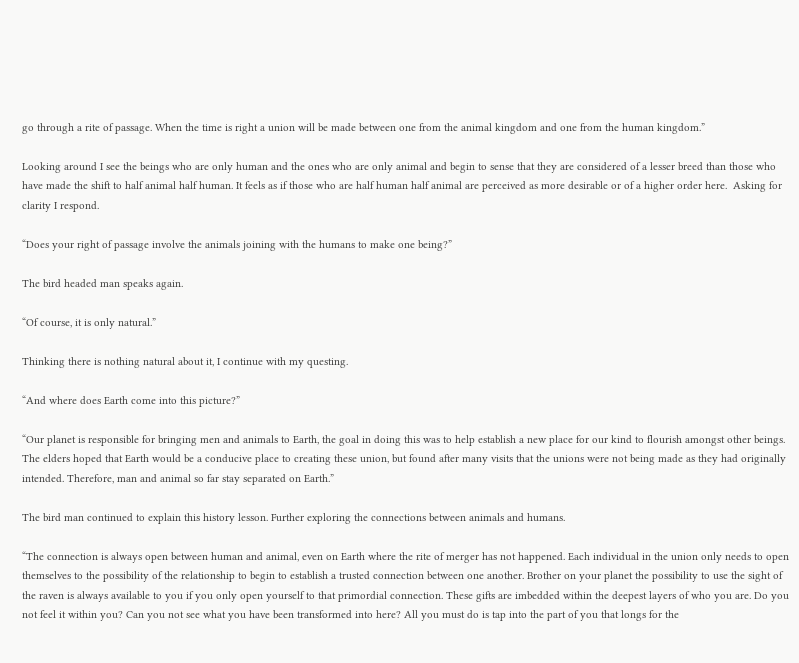go through a rite of passage. When the time is right a union will be made between one from the animal kingdom and one from the human kingdom.”

Looking around I see the beings who are only human and the ones who are only animal and begin to sense that they are considered of a lesser breed than those who have made the shift to half animal half human. It feels as if those who are half human half animal are perceived as more desirable or of a higher order here.  Asking for clarity I respond.

“Does your right of passage involve the animals joining with the humans to make one being?”

The bird headed man speaks again.

“Of course, it is only natural.”

Thinking there is nothing natural about it, I continue with my questing.

“And where does Earth come into this picture?”

“Our planet is responsible for bringing men and animals to Earth, the goal in doing this was to help establish a new place for our kind to flourish amongst other beings. The elders hoped that Earth would be a conducive place to creating these union, but found after many visits that the unions were not being made as they had originally intended. Therefore, man and animal so far stay separated on Earth.”

The bird man continued to explain this history lesson. Further exploring the connections between animals and humans.

“The connection is always open between human and animal, even on Earth where the rite of merger has not happened. Each individual in the union only needs to open themselves to the possibility of the relationship to begin to establish a trusted connection between one another. Brother on your planet the possibility to use the sight of the raven is always available to you if you only open yourself to that primordial connection. These gifts are imbedded within the deepest layers of who you are. Do you not feel it within you? Can you not see what you have been transformed into here? All you must do is tap into the part of you that longs for the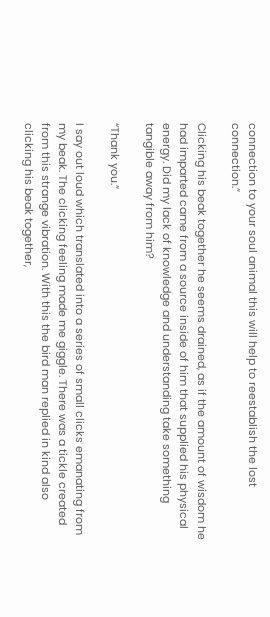connection to your soul animal this will help to reestablish the lost connection.”

Clicking his beak together he seems drained, as if the amount of wisdom he had imparted came from a source inside of him that supplied his physical energy. Did my lack of knowledge and understanding take something tangible away from him?

“Thank you.”

I say out loud which translated into a series of small clicks emanating from my beak. The clicking feeling made me giggle. There was a tickle created from this strange vibration. With this the bird man replied in kind also clicking his beak together,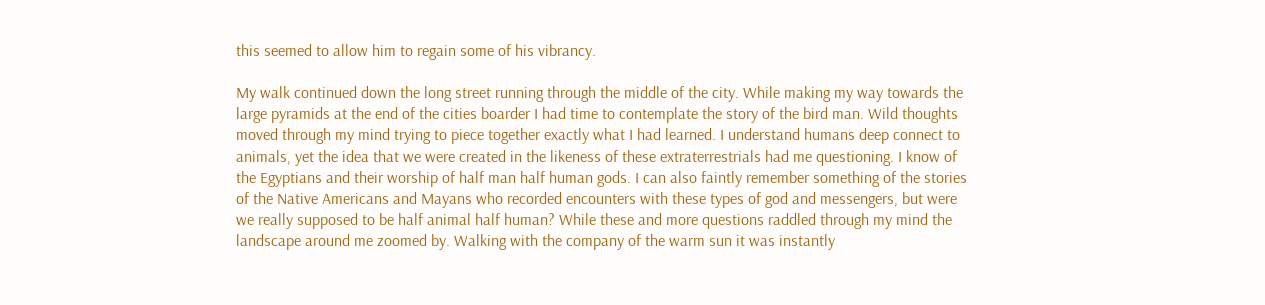this seemed to allow him to regain some of his vibrancy.

My walk continued down the long street running through the middle of the city. While making my way towards the large pyramids at the end of the cities boarder I had time to contemplate the story of the bird man. Wild thoughts moved through my mind trying to piece together exactly what I had learned. I understand humans deep connect to animals, yet the idea that we were created in the likeness of these extraterrestrials had me questioning. I know of the Egyptians and their worship of half man half human gods. I can also faintly remember something of the stories of the Native Americans and Mayans who recorded encounters with these types of god and messengers, but were we really supposed to be half animal half human? While these and more questions raddled through my mind the landscape around me zoomed by. Walking with the company of the warm sun it was instantly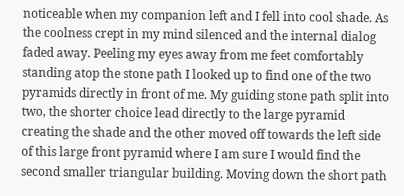noticeable when my companion left and I fell into cool shade. As the coolness crept in my mind silenced and the internal dialog faded away. Peeling my eyes away from me feet comfortably standing atop the stone path I looked up to find one of the two pyramids directly in front of me. My guiding stone path split into two, the shorter choice lead directly to the large pyramid creating the shade and the other moved off towards the left side of this large front pyramid where I am sure I would find the second smaller triangular building. Moving down the short path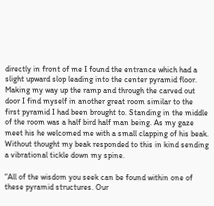directly in front of me I found the entrance which had a slight upward slop leading into the center pyramid floor. Making my way up the ramp and through the carved out door I find myself in another great room similar to the first pyramid I had been brought to. Standing in the middle of the room was a half bird half man being. As my gaze meet his he welcomed me with a small clapping of his beak. Without thought my beak responded to this in kind sending a vibrational tickle down my spine.

“All of the wisdom you seek can be found within one of these pyramid structures. Our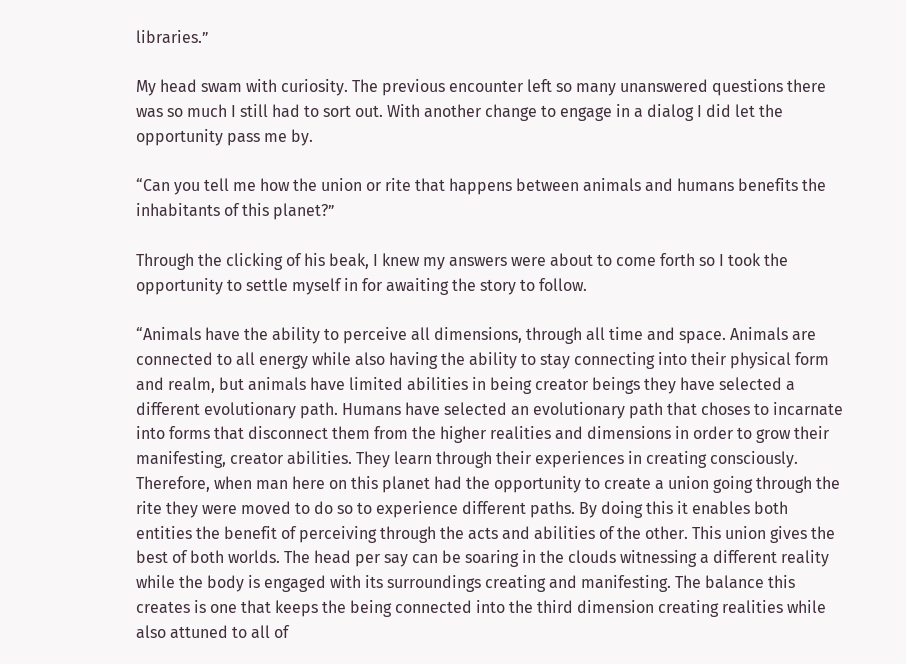libraries.”

My head swam with curiosity. The previous encounter left so many unanswered questions there was so much I still had to sort out. With another change to engage in a dialog I did let the opportunity pass me by.

“Can you tell me how the union or rite that happens between animals and humans benefits the inhabitants of this planet?”

Through the clicking of his beak, I knew my answers were about to come forth so I took the opportunity to settle myself in for awaiting the story to follow.

“Animals have the ability to perceive all dimensions, through all time and space. Animals are connected to all energy while also having the ability to stay connecting into their physical form and realm, but animals have limited abilities in being creator beings they have selected a different evolutionary path. Humans have selected an evolutionary path that choses to incarnate into forms that disconnect them from the higher realities and dimensions in order to grow their manifesting, creator abilities. They learn through their experiences in creating consciously. Therefore, when man here on this planet had the opportunity to create a union going through the rite they were moved to do so to experience different paths. By doing this it enables both entities the benefit of perceiving through the acts and abilities of the other. This union gives the best of both worlds. The head per say can be soaring in the clouds witnessing a different reality while the body is engaged with its surroundings creating and manifesting. The balance this creates is one that keeps the being connected into the third dimension creating realities while also attuned to all of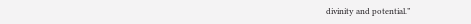divinity and potential.”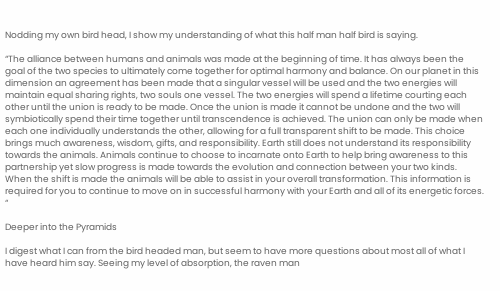Nodding my own bird head, I show my understanding of what this half man half bird is saying.

“The alliance between humans and animals was made at the beginning of time. It has always been the goal of the two species to ultimately come together for optimal harmony and balance. On our planet in this dimension an agreement has been made that a singular vessel will be used and the two energies will maintain equal sharing rights, two souls one vessel. The two energies will spend a lifetime courting each other until the union is ready to be made. Once the union is made it cannot be undone and the two will symbiotically spend their time together until transcendence is achieved. The union can only be made when each one individually understands the other, allowing for a full transparent shift to be made. This choice brings much awareness, wisdom, gifts, and responsibility. Earth still does not understand its responsibility towards the animals. Animals continue to choose to incarnate onto Earth to help bring awareness to this partnership yet slow progress is made towards the evolution and connection between your two kinds. When the shift is made the animals will be able to assist in your overall transformation. This information is required for you to continue to move on in successful harmony with your Earth and all of its energetic forces. “

Deeper into the Pyramids

I digest what I can from the bird headed man, but seem to have more questions about most all of what I have heard him say. Seeing my level of absorption, the raven man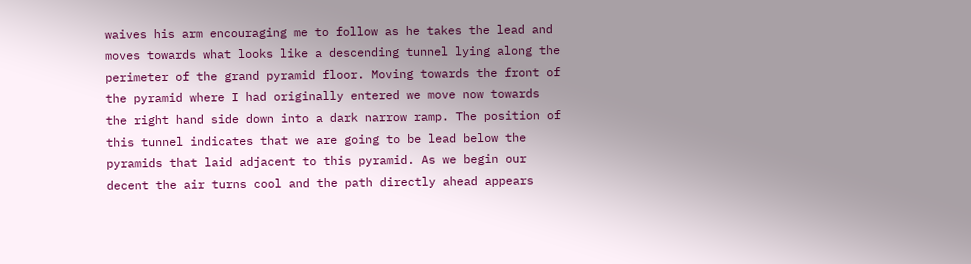waives his arm encouraging me to follow as he takes the lead and moves towards what looks like a descending tunnel lying along the perimeter of the grand pyramid floor. Moving towards the front of the pyramid where I had originally entered we move now towards the right hand side down into a dark narrow ramp. The position of this tunnel indicates that we are going to be lead below the pyramids that laid adjacent to this pyramid. As we begin our decent the air turns cool and the path directly ahead appears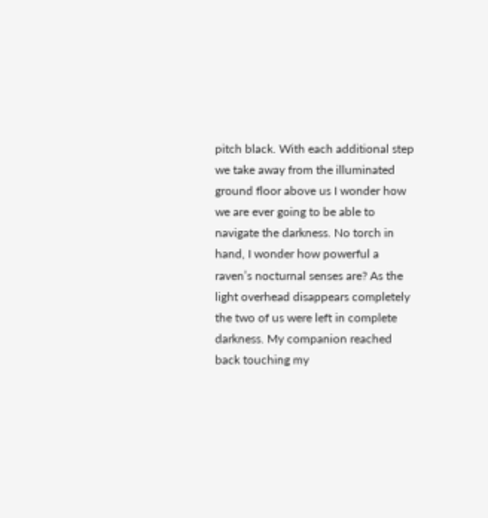pitch black. With each additional step we take away from the illuminated ground floor above us I wonder how we are ever going to be able to navigate the darkness. No torch in hand, I wonder how powerful a raven’s nocturnal senses are? As the light overhead disappears completely the two of us were left in complete darkness. My companion reached back touching my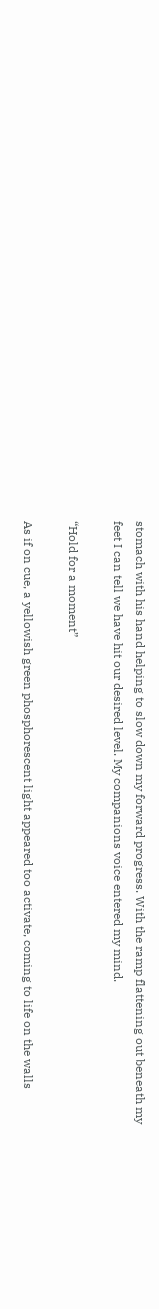stomach with his hand helping to slow down my forward progress. With the ramp flattening out beneath my feet I can tell we have hit our desired level. My companions voice entered my mind.

“Hold for a moment”

As if on cue, a yellowish green phosphorescent light appeared too activate, coming to life on the walls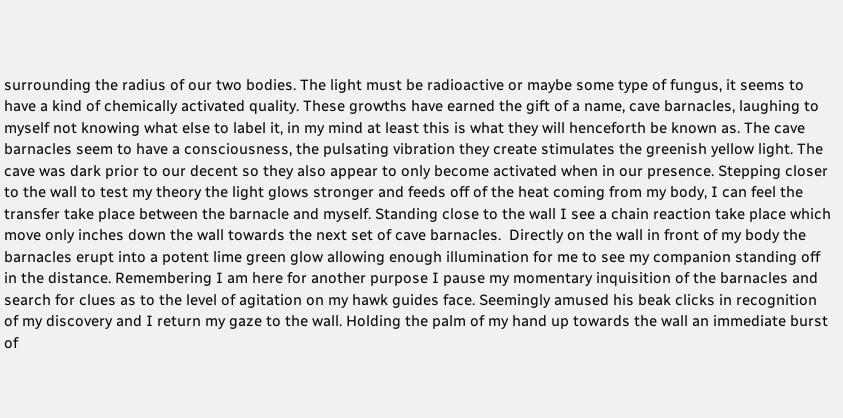surrounding the radius of our two bodies. The light must be radioactive or maybe some type of fungus, it seems to have a kind of chemically activated quality. These growths have earned the gift of a name, cave barnacles, laughing to myself not knowing what else to label it, in my mind at least this is what they will henceforth be known as. The cave barnacles seem to have a consciousness, the pulsating vibration they create stimulates the greenish yellow light. The cave was dark prior to our decent so they also appear to only become activated when in our presence. Stepping closer to the wall to test my theory the light glows stronger and feeds off of the heat coming from my body, I can feel the transfer take place between the barnacle and myself. Standing close to the wall I see a chain reaction take place which move only inches down the wall towards the next set of cave barnacles.  Directly on the wall in front of my body the barnacles erupt into a potent lime green glow allowing enough illumination for me to see my companion standing off in the distance. Remembering I am here for another purpose I pause my momentary inquisition of the barnacles and search for clues as to the level of agitation on my hawk guides face. Seemingly amused his beak clicks in recognition of my discovery and I return my gaze to the wall. Holding the palm of my hand up towards the wall an immediate burst of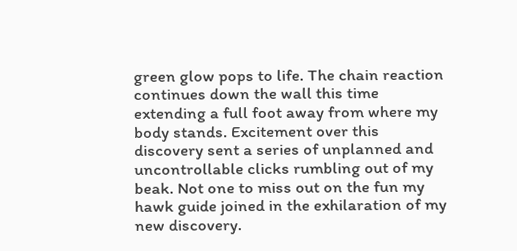green glow pops to life. The chain reaction continues down the wall this time extending a full foot away from where my body stands. Excitement over this discovery sent a series of unplanned and uncontrollable clicks rumbling out of my beak. Not one to miss out on the fun my hawk guide joined in the exhilaration of my new discovery.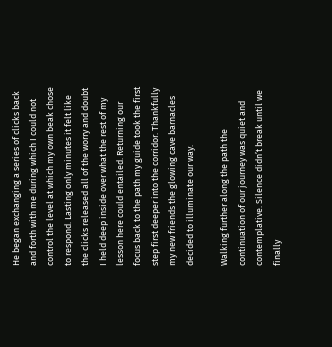He began exchanging a series of clicks back and forth with me during which I could not control the level at which my own beak chose to respond. Lasting only minutes it felt like the clicks released all of the worry and doubt I held deep inside over what the rest of my lesson here could entailed. Returning our focus back to the path my guide took the first step first deeper into the corridor. Thankfully my new friends the glowing cave barnacles decided to illuminate our way.

Walking further along the path the continuation of our journey was quiet and contemplative. Silence didn’t break until we finally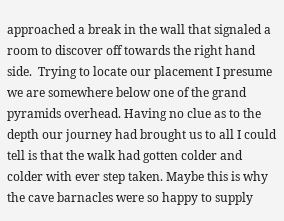approached a break in the wall that signaled a room to discover off towards the right hand side.  Trying to locate our placement I presume we are somewhere below one of the grand pyramids overhead. Having no clue as to the depth our journey had brought us to all I could tell is that the walk had gotten colder and colder with ever step taken. Maybe this is why the cave barnacles were so happy to supply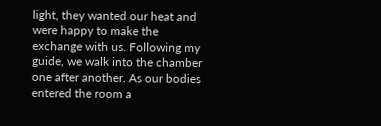light, they wanted our heat and were happy to make the exchange with us. Following my guide, we walk into the chamber one after another. As our bodies entered the room a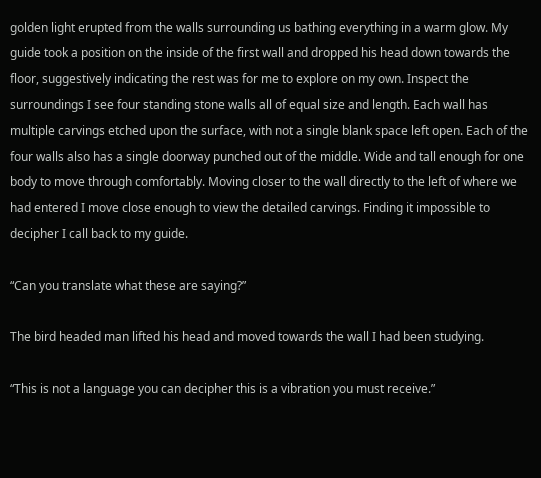golden light erupted from the walls surrounding us bathing everything in a warm glow. My guide took a position on the inside of the first wall and dropped his head down towards the floor, suggestively indicating the rest was for me to explore on my own. Inspect the surroundings I see four standing stone walls all of equal size and length. Each wall has multiple carvings etched upon the surface, with not a single blank space left open. Each of the four walls also has a single doorway punched out of the middle. Wide and tall enough for one body to move through comfortably. Moving closer to the wall directly to the left of where we had entered I move close enough to view the detailed carvings. Finding it impossible to decipher I call back to my guide.

“Can you translate what these are saying?”

The bird headed man lifted his head and moved towards the wall I had been studying.

“This is not a language you can decipher this is a vibration you must receive.”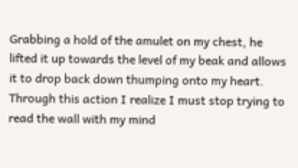Grabbing a hold of the amulet on my chest, he lifted it up towards the level of my beak and allows it to drop back down thumping onto my heart. Through this action I realize I must stop trying to read the wall with my mind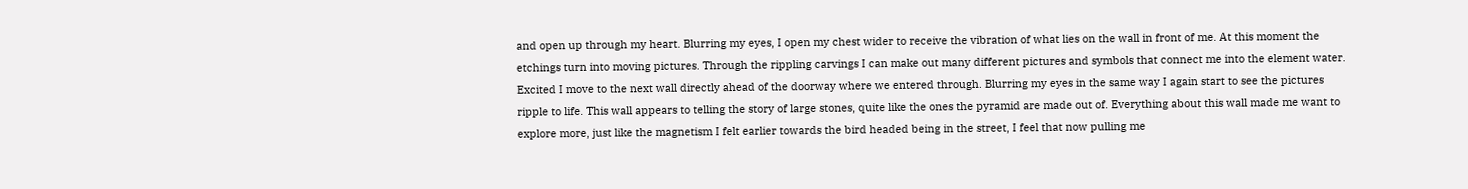and open up through my heart. Blurring my eyes, I open my chest wider to receive the vibration of what lies on the wall in front of me. At this moment the etchings turn into moving pictures. Through the rippling carvings I can make out many different pictures and symbols that connect me into the element water. Excited I move to the next wall directly ahead of the doorway where we entered through. Blurring my eyes in the same way I again start to see the pictures ripple to life. This wall appears to telling the story of large stones, quite like the ones the pyramid are made out of. Everything about this wall made me want to explore more, just like the magnetism I felt earlier towards the bird headed being in the street, I feel that now pulling me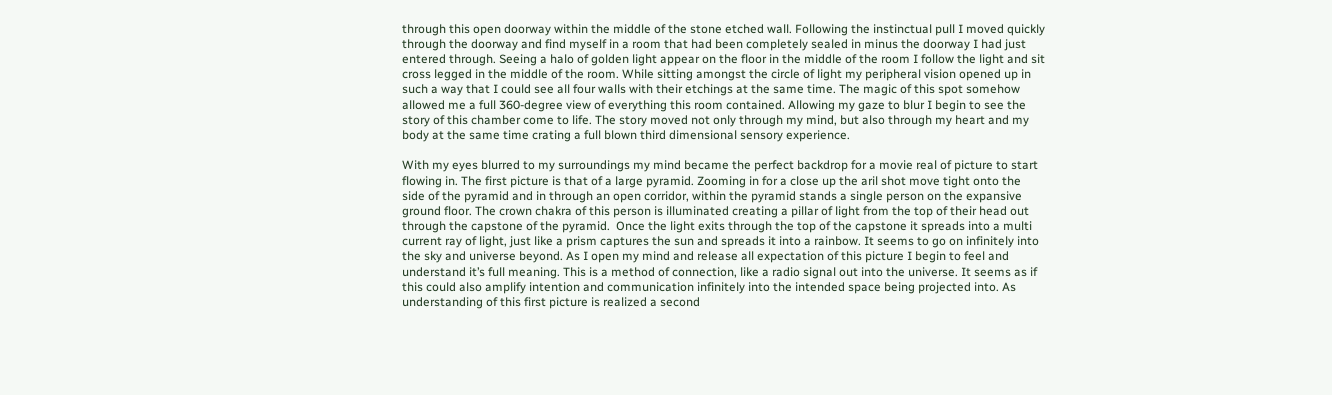through this open doorway within the middle of the stone etched wall. Following the instinctual pull I moved quickly through the doorway and find myself in a room that had been completely sealed in minus the doorway I had just entered through. Seeing a halo of golden light appear on the floor in the middle of the room I follow the light and sit cross legged in the middle of the room. While sitting amongst the circle of light my peripheral vision opened up in such a way that I could see all four walls with their etchings at the same time. The magic of this spot somehow allowed me a full 360-degree view of everything this room contained. Allowing my gaze to blur I begin to see the story of this chamber come to life. The story moved not only through my mind, but also through my heart and my body at the same time crating a full blown third dimensional sensory experience.

With my eyes blurred to my surroundings my mind became the perfect backdrop for a movie real of picture to start flowing in. The first picture is that of a large pyramid. Zooming in for a close up the aril shot move tight onto the side of the pyramid and in through an open corridor, within the pyramid stands a single person on the expansive ground floor. The crown chakra of this person is illuminated creating a pillar of light from the top of their head out through the capstone of the pyramid.  Once the light exits through the top of the capstone it spreads into a multi current ray of light, just like a prism captures the sun and spreads it into a rainbow. It seems to go on infinitely into the sky and universe beyond. As I open my mind and release all expectation of this picture I begin to feel and understand it’s full meaning. This is a method of connection, like a radio signal out into the universe. It seems as if this could also amplify intention and communication infinitely into the intended space being projected into. As understanding of this first picture is realized a second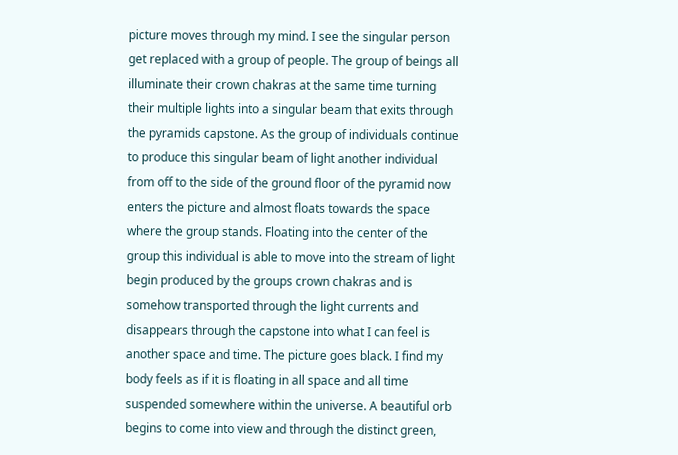picture moves through my mind. I see the singular person get replaced with a group of people. The group of beings all illuminate their crown chakras at the same time turning their multiple lights into a singular beam that exits through the pyramids capstone. As the group of individuals continue to produce this singular beam of light another individual from off to the side of the ground floor of the pyramid now enters the picture and almost floats towards the space where the group stands. Floating into the center of the group this individual is able to move into the stream of light begin produced by the groups crown chakras and is somehow transported through the light currents and disappears through the capstone into what I can feel is another space and time. The picture goes black. I find my body feels as if it is floating in all space and all time suspended somewhere within the universe. A beautiful orb begins to come into view and through the distinct green,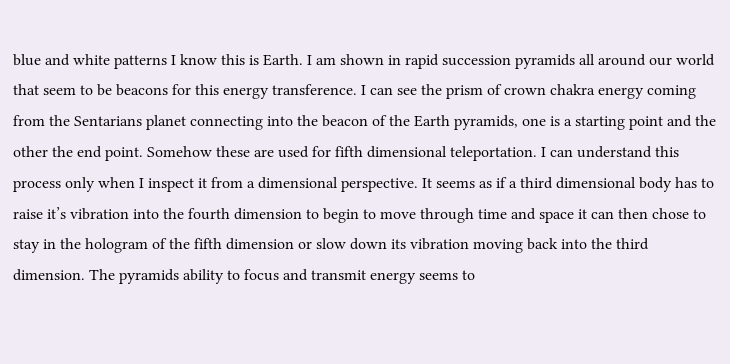blue and white patterns I know this is Earth. I am shown in rapid succession pyramids all around our world that seem to be beacons for this energy transference. I can see the prism of crown chakra energy coming from the Sentarians planet connecting into the beacon of the Earth pyramids, one is a starting point and the other the end point. Somehow these are used for fifth dimensional teleportation. I can understand this process only when I inspect it from a dimensional perspective. It seems as if a third dimensional body has to raise it’s vibration into the fourth dimension to begin to move through time and space it can then chose to stay in the hologram of the fifth dimension or slow down its vibration moving back into the third dimension. The pyramids ability to focus and transmit energy seems to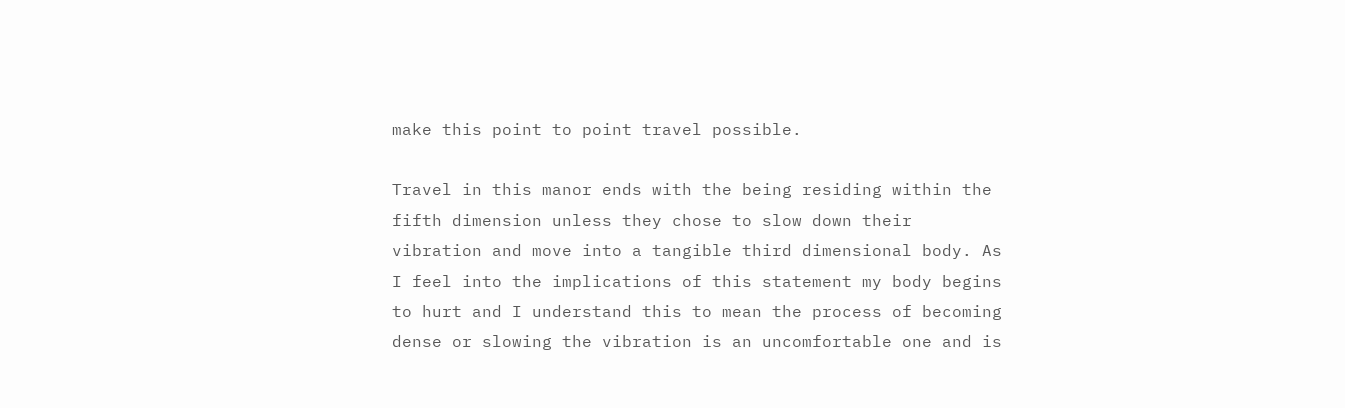make this point to point travel possible.

Travel in this manor ends with the being residing within the fifth dimension unless they chose to slow down their vibration and move into a tangible third dimensional body. As I feel into the implications of this statement my body begins to hurt and I understand this to mean the process of becoming dense or slowing the vibration is an uncomfortable one and is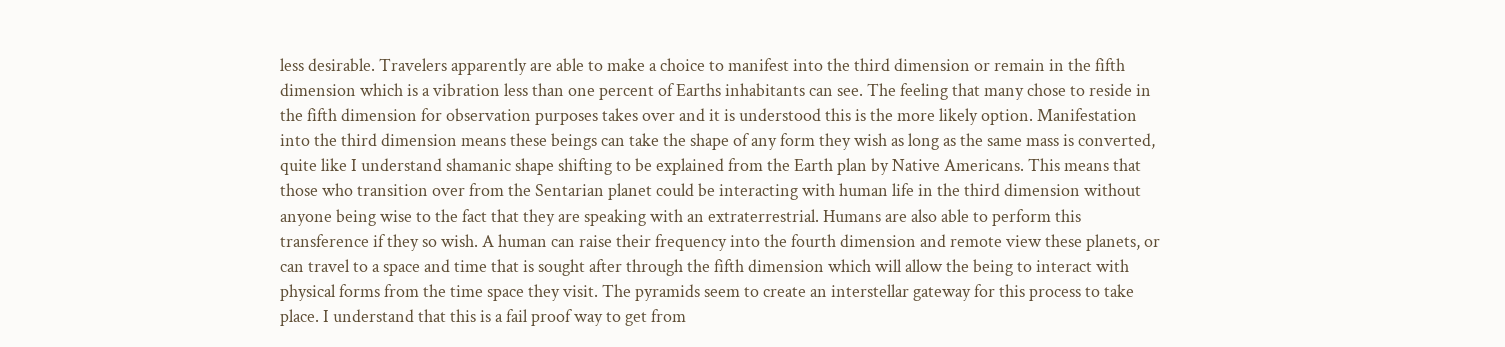less desirable. Travelers apparently are able to make a choice to manifest into the third dimension or remain in the fifth dimension which is a vibration less than one percent of Earths inhabitants can see. The feeling that many chose to reside in the fifth dimension for observation purposes takes over and it is understood this is the more likely option. Manifestation into the third dimension means these beings can take the shape of any form they wish as long as the same mass is converted, quite like I understand shamanic shape shifting to be explained from the Earth plan by Native Americans. This means that those who transition over from the Sentarian planet could be interacting with human life in the third dimension without anyone being wise to the fact that they are speaking with an extraterrestrial. Humans are also able to perform this transference if they so wish. A human can raise their frequency into the fourth dimension and remote view these planets, or can travel to a space and time that is sought after through the fifth dimension which will allow the being to interact with physical forms from the time space they visit. The pyramids seem to create an interstellar gateway for this process to take place. I understand that this is a fail proof way to get from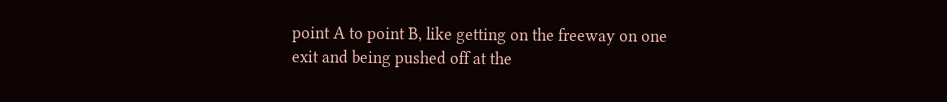point A to point B, like getting on the freeway on one exit and being pushed off at the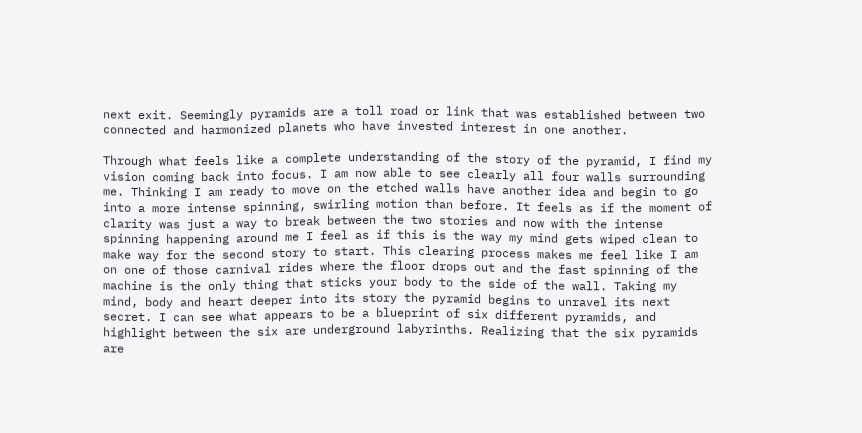next exit. Seemingly pyramids are a toll road or link that was established between two connected and harmonized planets who have invested interest in one another.

Through what feels like a complete understanding of the story of the pyramid, I find my vision coming back into focus. I am now able to see clearly all four walls surrounding me. Thinking I am ready to move on the etched walls have another idea and begin to go into a more intense spinning, swirling motion than before. It feels as if the moment of clarity was just a way to break between the two stories and now with the intense spinning happening around me I feel as if this is the way my mind gets wiped clean to make way for the second story to start. This clearing process makes me feel like I am on one of those carnival rides where the floor drops out and the fast spinning of the machine is the only thing that sticks your body to the side of the wall. Taking my mind, body and heart deeper into its story the pyramid begins to unravel its next secret. I can see what appears to be a blueprint of six different pyramids, and highlight between the six are underground labyrinths. Realizing that the six pyramids are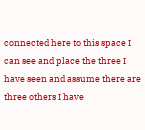connected here to this space I can see and place the three I have seen and assume there are three others I have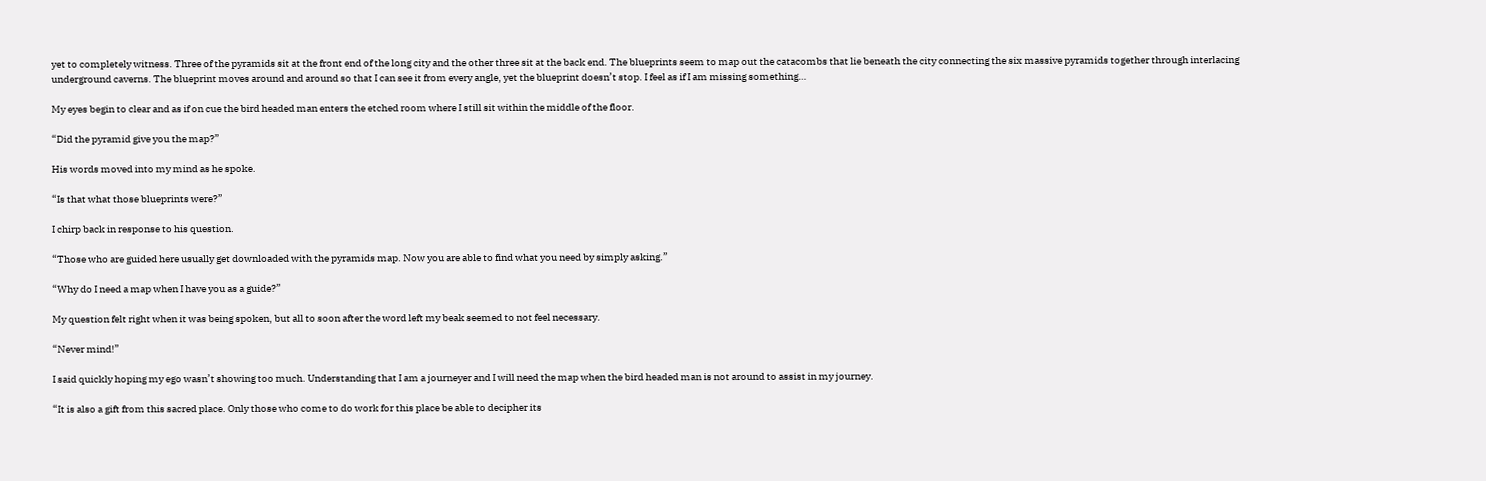yet to completely witness. Three of the pyramids sit at the front end of the long city and the other three sit at the back end. The blueprints seem to map out the catacombs that lie beneath the city connecting the six massive pyramids together through interlacing underground caverns. The blueprint moves around and around so that I can see it from every angle, yet the blueprint doesn’t stop. I feel as if I am missing something…

My eyes begin to clear and as if on cue the bird headed man enters the etched room where I still sit within the middle of the floor.

“Did the pyramid give you the map?”

His words moved into my mind as he spoke.

“Is that what those blueprints were?”

I chirp back in response to his question.

“Those who are guided here usually get downloaded with the pyramids map. Now you are able to find what you need by simply asking.”

“Why do I need a map when I have you as a guide?”

My question felt right when it was being spoken, but all to soon after the word left my beak seemed to not feel necessary.

“Never mind!”

I said quickly hoping my ego wasn’t showing too much. Understanding that I am a journeyer and I will need the map when the bird headed man is not around to assist in my journey.

“It is also a gift from this sacred place. Only those who come to do work for this place be able to decipher its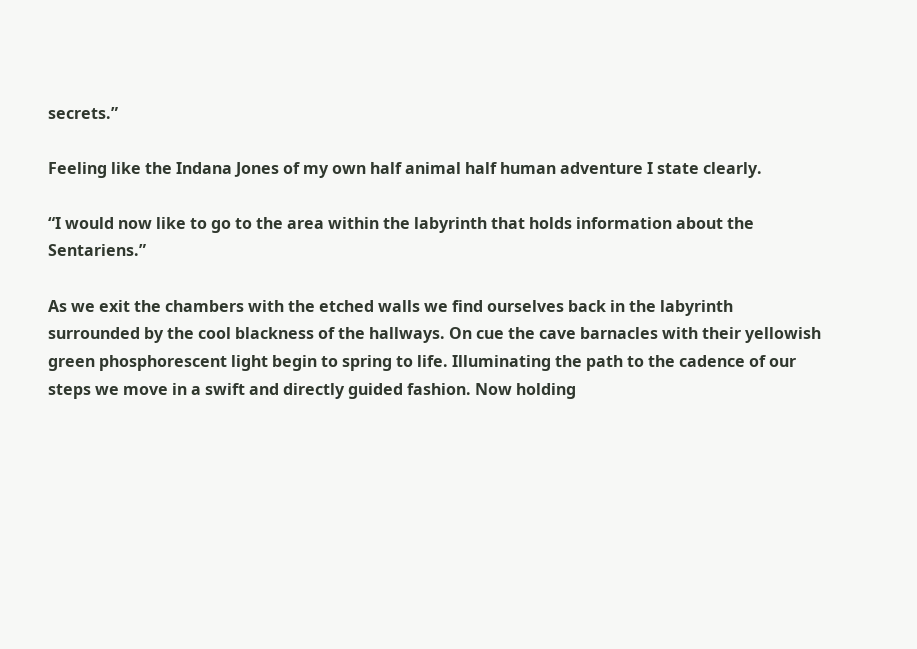secrets.”

Feeling like the Indana Jones of my own half animal half human adventure I state clearly.

“I would now like to go to the area within the labyrinth that holds information about the Sentariens.”

As we exit the chambers with the etched walls we find ourselves back in the labyrinth surrounded by the cool blackness of the hallways. On cue the cave barnacles with their yellowish green phosphorescent light begin to spring to life. Illuminating the path to the cadence of our steps we move in a swift and directly guided fashion. Now holding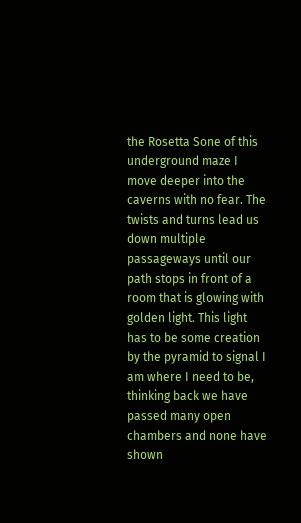the Rosetta Sone of this underground maze I move deeper into the caverns with no fear. The twists and turns lead us down multiple passageways until our path stops in front of a room that is glowing with golden light. This light has to be some creation by the pyramid to signal I am where I need to be, thinking back we have passed many open chambers and none have shown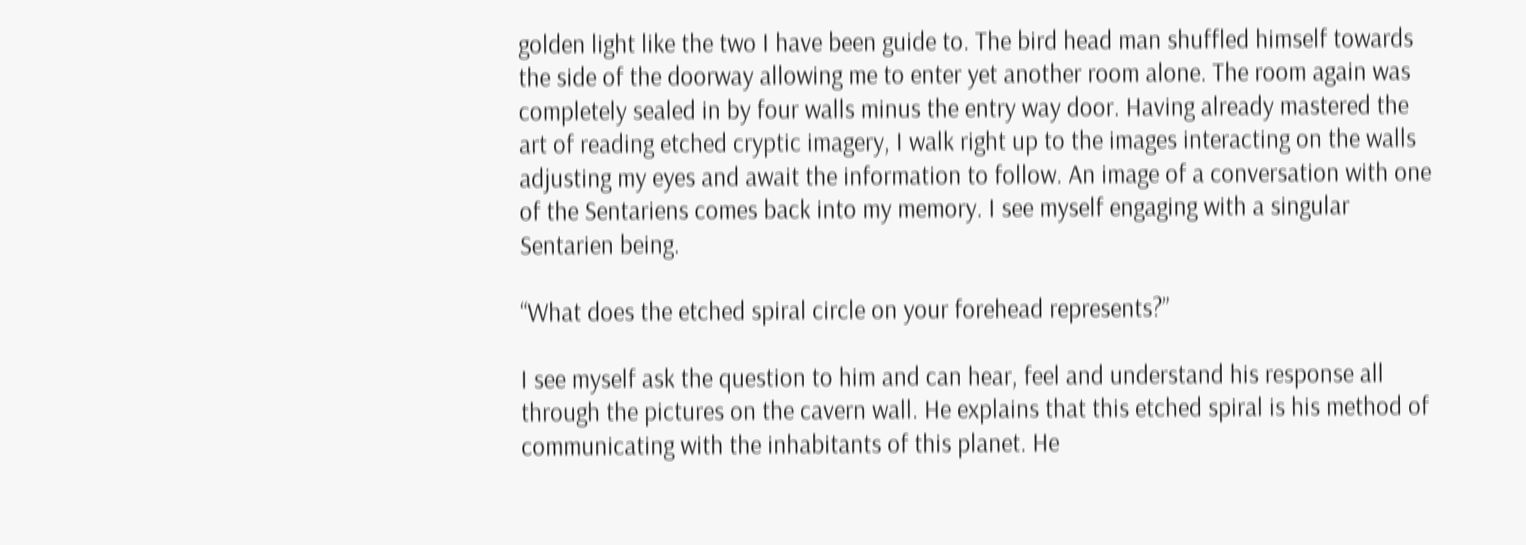golden light like the two I have been guide to. The bird head man shuffled himself towards the side of the doorway allowing me to enter yet another room alone. The room again was completely sealed in by four walls minus the entry way door. Having already mastered the art of reading etched cryptic imagery, I walk right up to the images interacting on the walls adjusting my eyes and await the information to follow. An image of a conversation with one of the Sentariens comes back into my memory. I see myself engaging with a singular Sentarien being.

“What does the etched spiral circle on your forehead represents?”

I see myself ask the question to him and can hear, feel and understand his response all through the pictures on the cavern wall. He explains that this etched spiral is his method of communicating with the inhabitants of this planet. He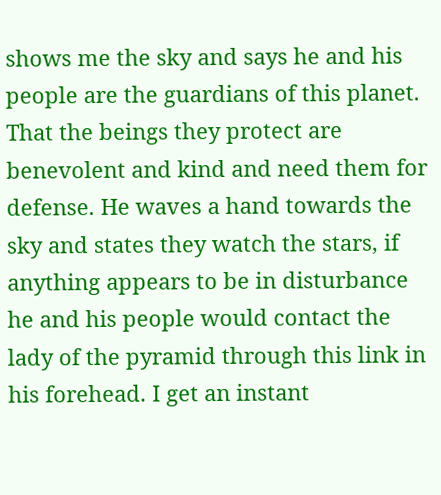shows me the sky and says he and his people are the guardians of this planet. That the beings they protect are benevolent and kind and need them for defense. He waves a hand towards the sky and states they watch the stars, if anything appears to be in disturbance he and his people would contact the lady of the pyramid through this link in his forehead. I get an instant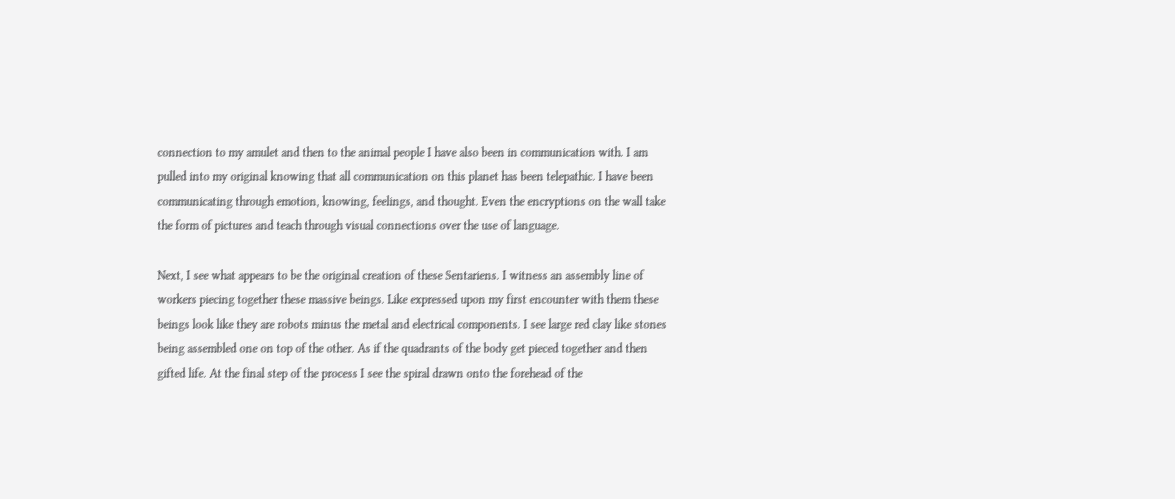connection to my amulet and then to the animal people I have also been in communication with. I am pulled into my original knowing that all communication on this planet has been telepathic. I have been communicating through emotion, knowing, feelings, and thought. Even the encryptions on the wall take the form of pictures and teach through visual connections over the use of language.

Next, I see what appears to be the original creation of these Sentariens. I witness an assembly line of workers piecing together these massive beings. Like expressed upon my first encounter with them these beings look like they are robots minus the metal and electrical components. I see large red clay like stones being assembled one on top of the other. As if the quadrants of the body get pieced together and then gifted life. At the final step of the process I see the spiral drawn onto the forehead of the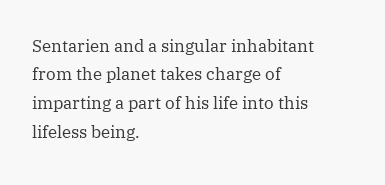Sentarien and a singular inhabitant from the planet takes charge of imparting a part of his life into this lifeless being.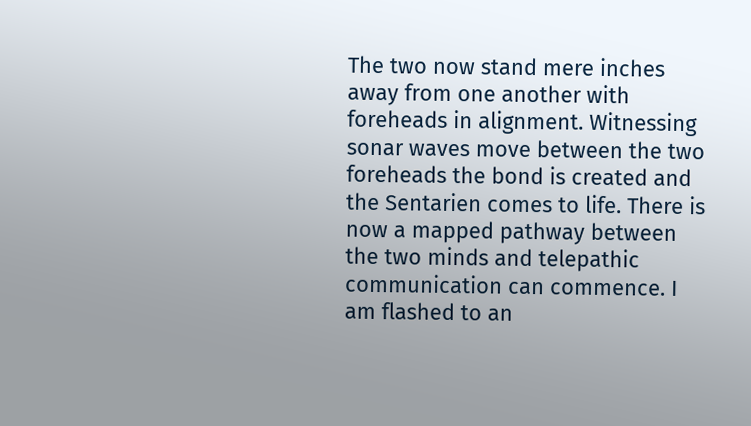The two now stand mere inches away from one another with foreheads in alignment. Witnessing sonar waves move between the two foreheads the bond is created and the Sentarien comes to life. There is now a mapped pathway between the two minds and telepathic communication can commence. I am flashed to an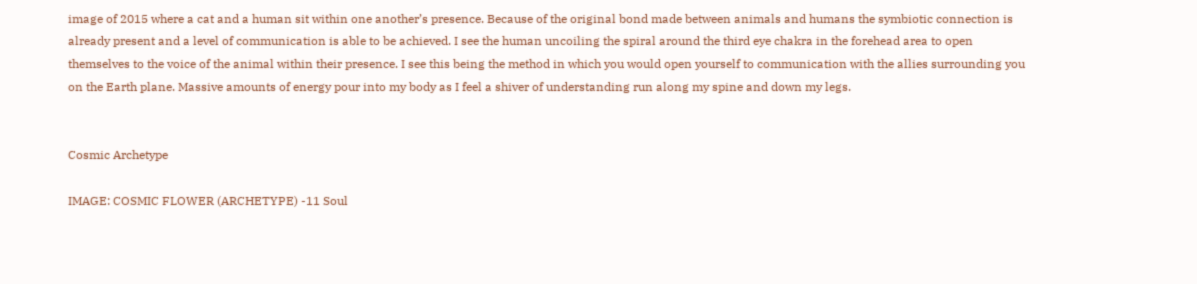image of 2015 where a cat and a human sit within one another’s presence. Because of the original bond made between animals and humans the symbiotic connection is already present and a level of communication is able to be achieved. I see the human uncoiling the spiral around the third eye chakra in the forehead area to open themselves to the voice of the animal within their presence. I see this being the method in which you would open yourself to communication with the allies surrounding you on the Earth plane. Massive amounts of energy pour into my body as I feel a shiver of understanding run along my spine and down my legs.


Cosmic Archetype

IMAGE: COSMIC FLOWER (ARCHETYPE) -11 Soul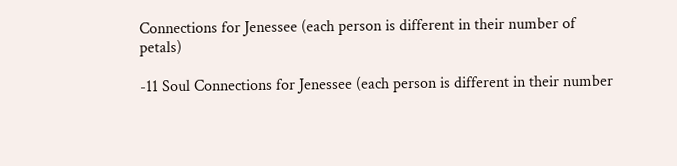Connections for Jenessee (each person is different in their number of petals)

-11 Soul Connections for Jenessee (each person is different in their number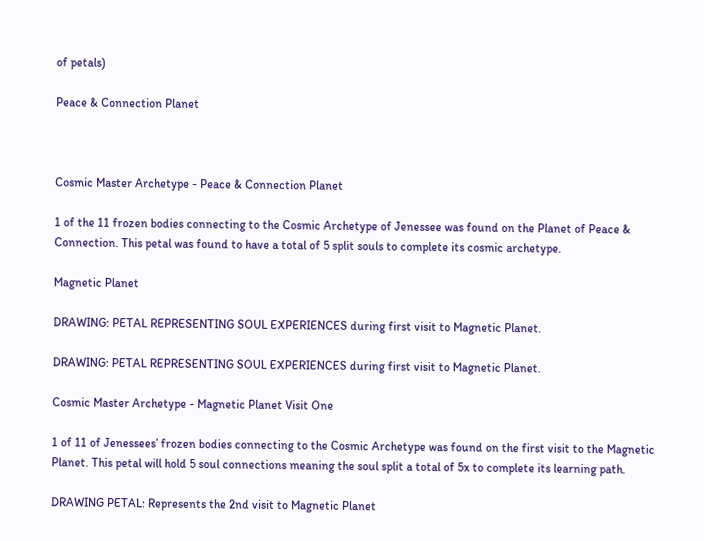of petals)

Peace & Connection Planet



Cosmic Master Archetype - Peace & Connection Planet

1 of the 11 frozen bodies connecting to the Cosmic Archetype of Jenessee was found on the Planet of Peace & Connection. This petal was found to have a total of 5 split souls to complete its cosmic archetype.

Magnetic Planet

DRAWING: PETAL REPRESENTING SOUL EXPERIENCES during first visit to Magnetic Planet.

DRAWING: PETAL REPRESENTING SOUL EXPERIENCES during first visit to Magnetic Planet.

Cosmic Master Archetype - Magnetic Planet Visit One

1 of 11 of Jenessees’ frozen bodies connecting to the Cosmic Archetype was found on the first visit to the Magnetic Planet. This petal will hold 5 soul connections meaning the soul split a total of 5x to complete its learning path.

DRAWING PETAL: Represents the 2nd visit to Magnetic Planet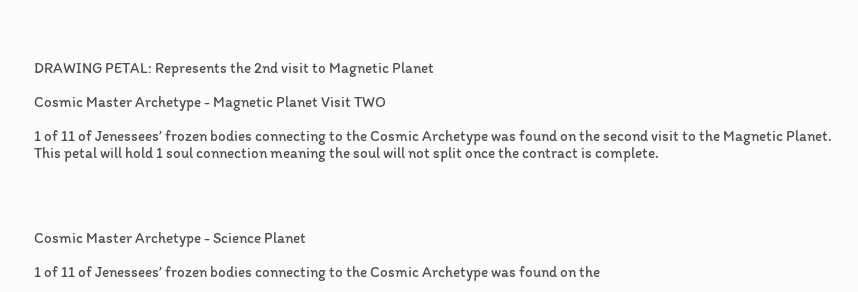DRAWING PETAL: Represents the 2nd visit to Magnetic Planet

Cosmic Master Archetype - Magnetic Planet Visit TWO

1 of 11 of Jenessees’ frozen bodies connecting to the Cosmic Archetype was found on the second visit to the Magnetic Planet. This petal will hold 1 soul connection meaning the soul will not split once the contract is complete.




Cosmic Master Archetype - Science Planet

1 of 11 of Jenessees’ frozen bodies connecting to the Cosmic Archetype was found on the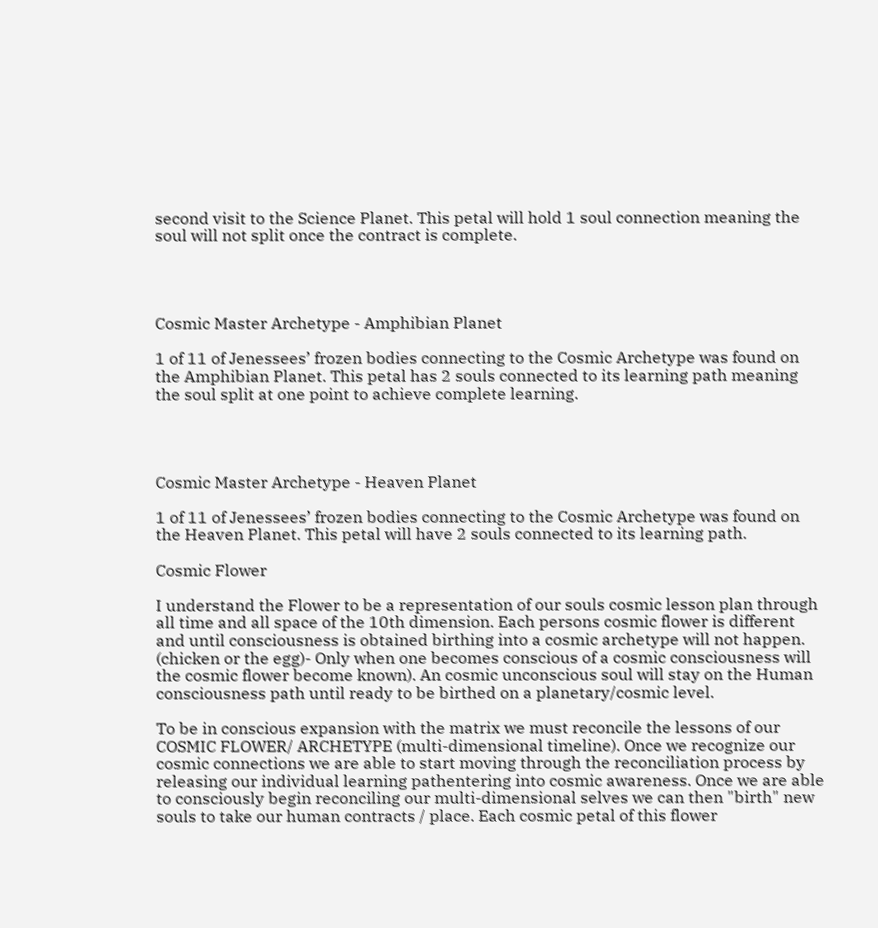second visit to the Science Planet. This petal will hold 1 soul connection meaning the soul will not split once the contract is complete.




Cosmic Master Archetype - Amphibian Planet

1 of 11 of Jenessees’ frozen bodies connecting to the Cosmic Archetype was found on the Amphibian Planet. This petal has 2 souls connected to its learning path meaning the soul split at one point to achieve complete learning.




Cosmic Master Archetype - Heaven Planet

1 of 11 of Jenessees’ frozen bodies connecting to the Cosmic Archetype was found on the Heaven Planet. This petal will have 2 souls connected to its learning path.

Cosmic Flower

I understand the Flower to be a representation of our souls cosmic lesson plan through all time and all space of the 10th dimension. Each persons cosmic flower is different and until consciousness is obtained birthing into a cosmic archetype will not happen. (chicken or the egg)- Only when one becomes conscious of a cosmic consciousness will the cosmic flower become known). An cosmic unconscious soul will stay on the Human consciousness path until ready to be birthed on a planetary/cosmic level.

To be in conscious expansion with the matrix we must reconcile the lessons of our COSMIC FLOWER/ ARCHETYPE (multi-dimensional timeline). Once we recognize our cosmic connections we are able to start moving through the reconciliation process by releasing our individual learning pathentering into cosmic awareness. Once we are able to consciously begin reconciling our multi-dimensional selves we can then "birth" new souls to take our human contracts / place. Each cosmic petal of this flower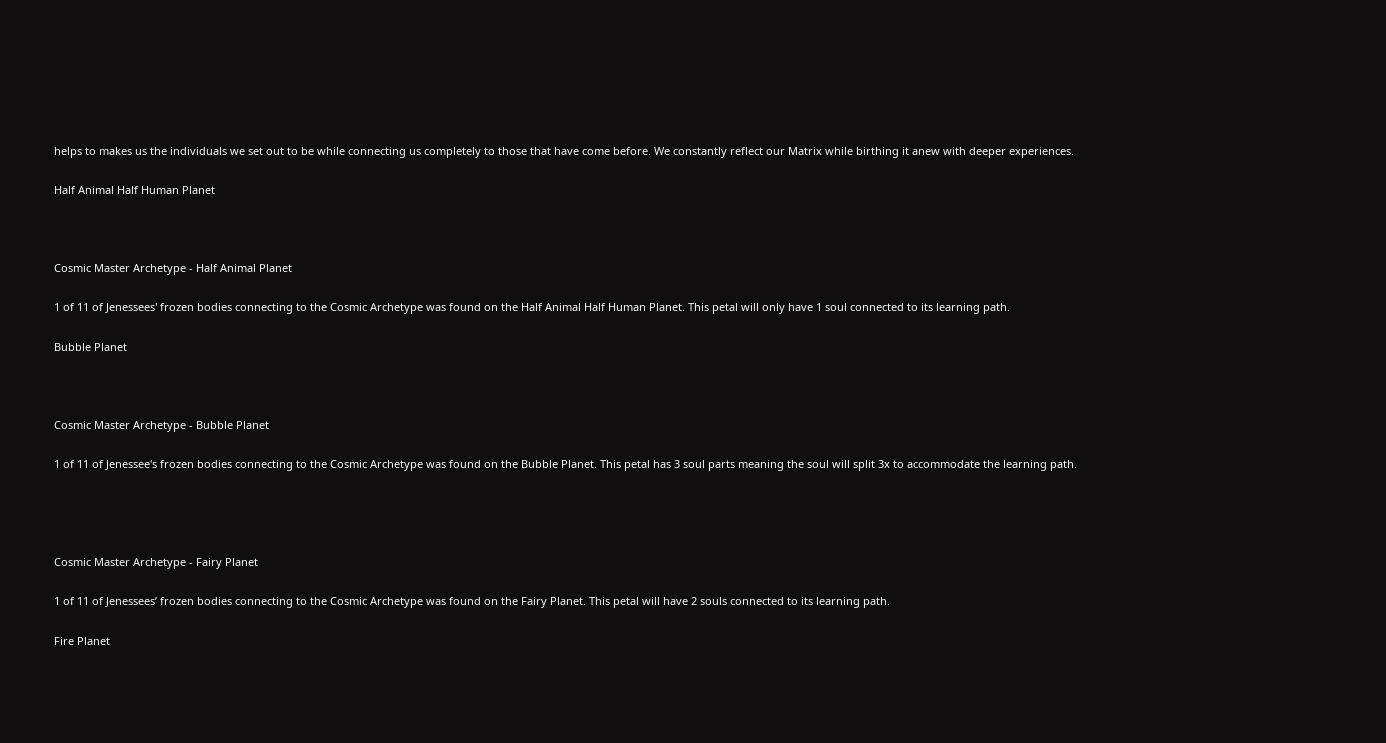helps to makes us the individuals we set out to be while connecting us completely to those that have come before. We constantly reflect our Matrix while birthing it anew with deeper experiences.

Half Animal Half Human Planet



Cosmic Master Archetype - Half Animal Planet

1 of 11 of Jenessees' frozen bodies connecting to the Cosmic Archetype was found on the Half Animal Half Human Planet. This petal will only have 1 soul connected to its learning path.

Bubble Planet



Cosmic Master Archetype - Bubble Planet

1 of 11 of Jenessee's frozen bodies connecting to the Cosmic Archetype was found on the Bubble Planet. This petal has 3 soul parts meaning the soul will split 3x to accommodate the learning path.




Cosmic Master Archetype - Fairy Planet

1 of 11 of Jenessees’ frozen bodies connecting to the Cosmic Archetype was found on the Fairy Planet. This petal will have 2 souls connected to its learning path.

Fire Planet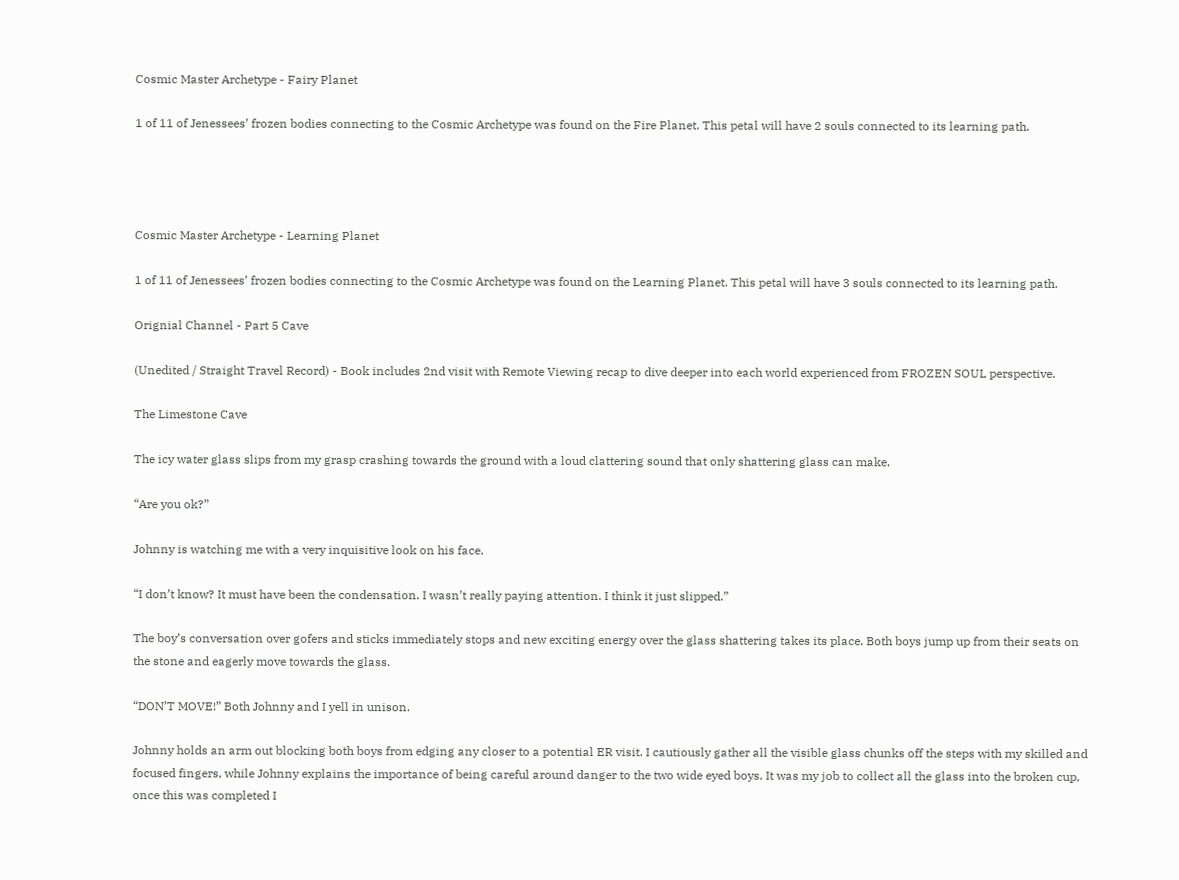Cosmic Master Archetype - Fairy Planet

1 of 11 of Jenessees’ frozen bodies connecting to the Cosmic Archetype was found on the Fire Planet. This petal will have 2 souls connected to its learning path.




Cosmic Master Archetype - Learning Planet

1 of 11 of Jenessees’ frozen bodies connecting to the Cosmic Archetype was found on the Learning Planet. This petal will have 3 souls connected to its learning path.

Orignial Channel - Part 5 Cave

(Unedited / Straight Travel Record) - Book includes 2nd visit with Remote Viewing recap to dive deeper into each world experienced from FROZEN SOUL perspective.

The Limestone Cave

The icy water glass slips from my grasp crashing towards the ground with a loud clattering sound that only shattering glass can make.

“Are you ok?”

Johnny is watching me with a very inquisitive look on his face.

“I don’t know? It must have been the condensation. I wasn’t really paying attention. I think it just slipped.”

The boy’s conversation over gofers and sticks immediately stops and new exciting energy over the glass shattering takes its place. Both boys jump up from their seats on the stone and eagerly move towards the glass.

“DON’T MOVE!” Both Johnny and I yell in unison.

Johnny holds an arm out blocking both boys from edging any closer to a potential ER visit. I cautiously gather all the visible glass chunks off the steps with my skilled and focused fingers, while Johnny explains the importance of being careful around danger to the two wide eyed boys. It was my job to collect all the glass into the broken cup, once this was completed I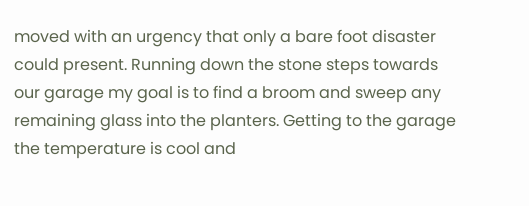moved with an urgency that only a bare foot disaster could present. Running down the stone steps towards our garage my goal is to find a broom and sweep any remaining glass into the planters. Getting to the garage the temperature is cool and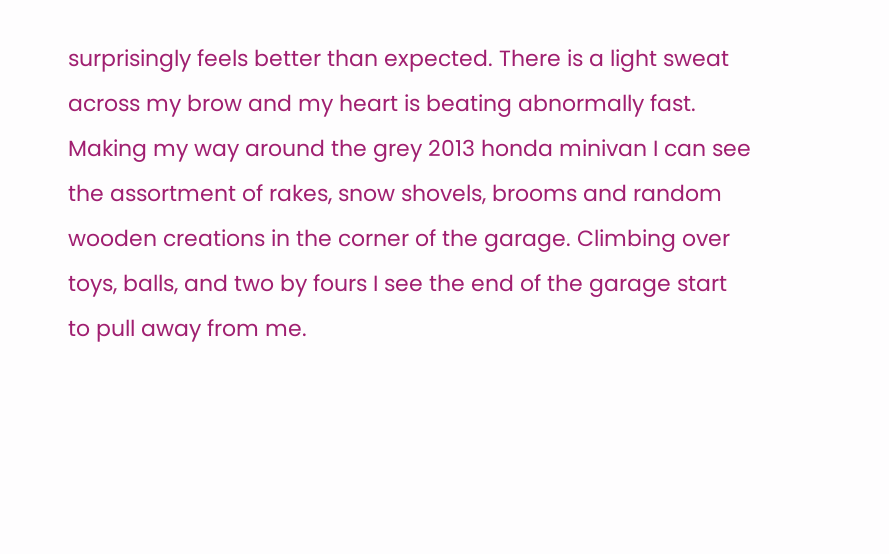surprisingly feels better than expected. There is a light sweat across my brow and my heart is beating abnormally fast. Making my way around the grey 2013 honda minivan I can see the assortment of rakes, snow shovels, brooms and random wooden creations in the corner of the garage. Climbing over toys, balls, and two by fours I see the end of the garage start to pull away from me.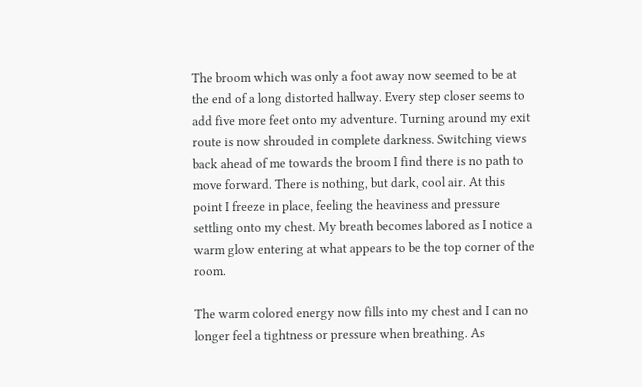The broom which was only a foot away now seemed to be at the end of a long distorted hallway. Every step closer seems to add five more feet onto my adventure. Turning around my exit route is now shrouded in complete darkness. Switching views back ahead of me towards the broom I find there is no path to move forward. There is nothing, but dark, cool air. At this point I freeze in place, feeling the heaviness and pressure settling onto my chest. My breath becomes labored as I notice a warm glow entering at what appears to be the top corner of the room.

The warm colored energy now fills into my chest and I can no longer feel a tightness or pressure when breathing. As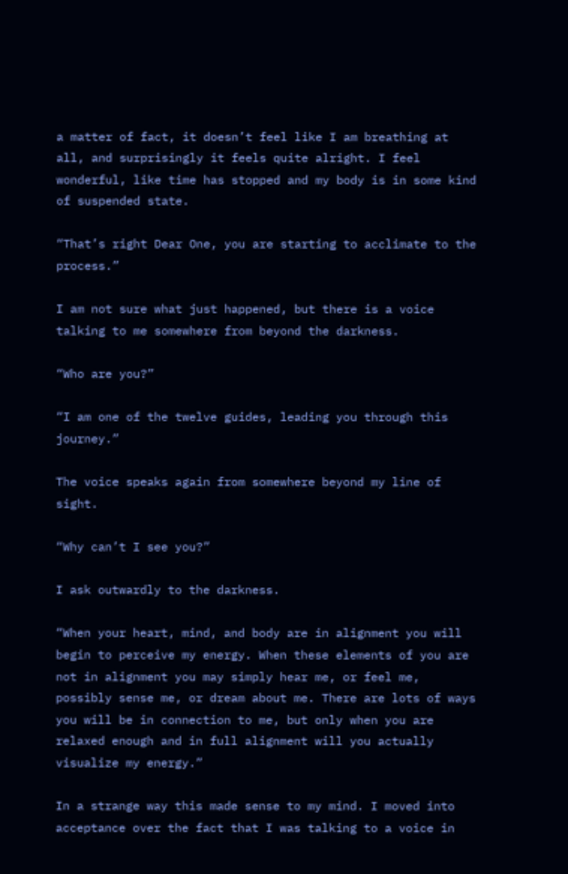a matter of fact, it doesn’t feel like I am breathing at all, and surprisingly it feels quite alright. I feel wonderful, like time has stopped and my body is in some kind of suspended state.

“That’s right Dear One, you are starting to acclimate to the process.”

I am not sure what just happened, but there is a voice talking to me somewhere from beyond the darkness.

“Who are you?”

“I am one of the twelve guides, leading you through this journey.”

The voice speaks again from somewhere beyond my line of sight.

“Why can’t I see you?”

I ask outwardly to the darkness.

“When your heart, mind, and body are in alignment you will begin to perceive my energy. When these elements of you are not in alignment you may simply hear me, or feel me, possibly sense me, or dream about me. There are lots of ways you will be in connection to me, but only when you are relaxed enough and in full alignment will you actually visualize my energy.”

In a strange way this made sense to my mind. I moved into acceptance over the fact that I was talking to a voice in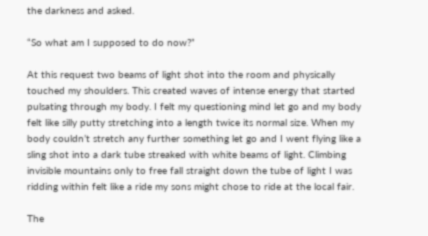the darkness and asked.

“So what am I supposed to do now?”

At this request two beams of light shot into the room and physically touched my shoulders. This created waves of intense energy that started pulsating through my body. I felt my questioning mind let go and my body felt like silly putty stretching into a length twice its normal size. When my body couldn’t stretch any further something let go and I went flying like a sling shot into a dark tube streaked with white beams of light. Climbing invisible mountains only to free fall straight down the tube of light I was ridding within felt like a ride my sons might chose to ride at the local fair.

The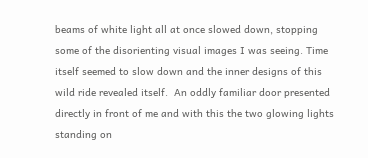beams of white light all at once slowed down, stopping some of the disorienting visual images I was seeing. Time itself seemed to slow down and the inner designs of this wild ride revealed itself.  An oddly familiar door presented directly in front of me and with this the two glowing lights standing on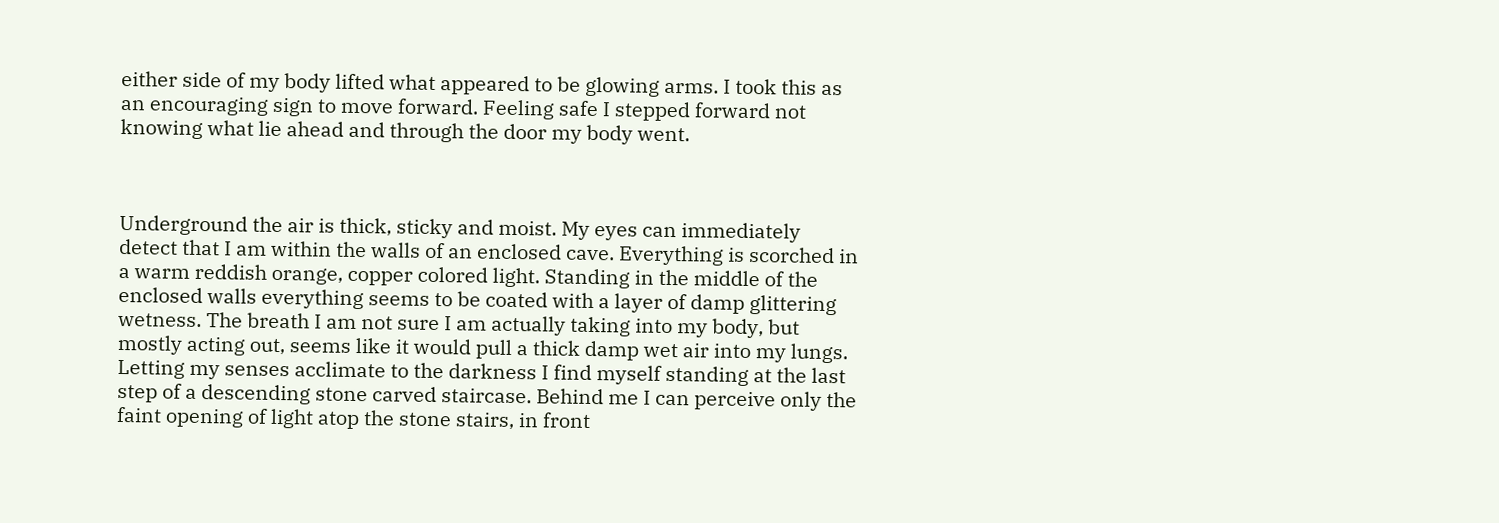either side of my body lifted what appeared to be glowing arms. I took this as an encouraging sign to move forward. Feeling safe I stepped forward not knowing what lie ahead and through the door my body went.



Underground the air is thick, sticky and moist. My eyes can immediately detect that I am within the walls of an enclosed cave. Everything is scorched in a warm reddish orange, copper colored light. Standing in the middle of the enclosed walls everything seems to be coated with a layer of damp glittering wetness. The breath I am not sure I am actually taking into my body, but mostly acting out, seems like it would pull a thick damp wet air into my lungs. Letting my senses acclimate to the darkness I find myself standing at the last step of a descending stone carved staircase. Behind me I can perceive only the faint opening of light atop the stone stairs, in front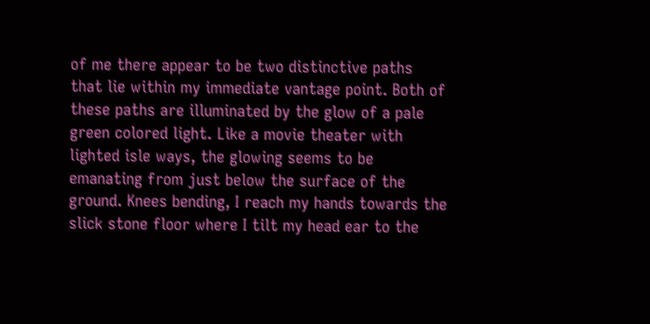of me there appear to be two distinctive paths that lie within my immediate vantage point. Both of these paths are illuminated by the glow of a pale green colored light. Like a movie theater with lighted isle ways, the glowing seems to be emanating from just below the surface of the ground. Knees bending, I reach my hands towards the slick stone floor where I tilt my head ear to the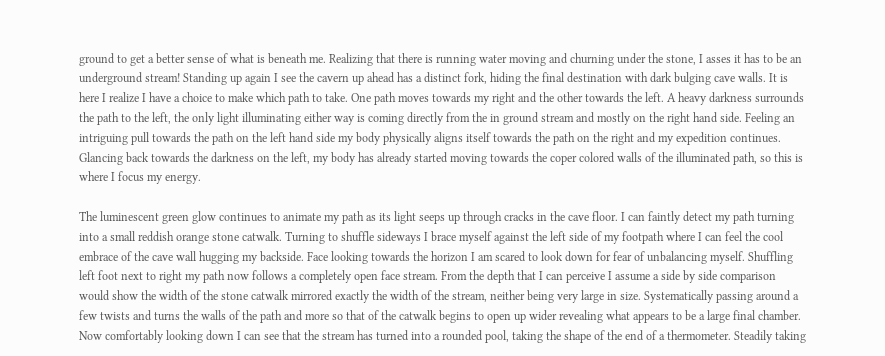ground to get a better sense of what is beneath me. Realizing that there is running water moving and churning under the stone, I asses it has to be an underground stream! Standing up again I see the cavern up ahead has a distinct fork, hiding the final destination with dark bulging cave walls. It is here I realize I have a choice to make which path to take. One path moves towards my right and the other towards the left. A heavy darkness surrounds the path to the left, the only light illuminating either way is coming directly from the in ground stream and mostly on the right hand side. Feeling an intriguing pull towards the path on the left hand side my body physically aligns itself towards the path on the right and my expedition continues. Glancing back towards the darkness on the left, my body has already started moving towards the coper colored walls of the illuminated path, so this is where I focus my energy.

The luminescent green glow continues to animate my path as its light seeps up through cracks in the cave floor. I can faintly detect my path turning into a small reddish orange stone catwalk. Turning to shuffle sideways I brace myself against the left side of my footpath where I can feel the cool embrace of the cave wall hugging my backside. Face looking towards the horizon I am scared to look down for fear of unbalancing myself. Shuffling left foot next to right my path now follows a completely open face stream. From the depth that I can perceive I assume a side by side comparison would show the width of the stone catwalk mirrored exactly the width of the stream, neither being very large in size. Systematically passing around a few twists and turns the walls of the path and more so that of the catwalk begins to open up wider revealing what appears to be a large final chamber. Now comfortably looking down I can see that the stream has turned into a rounded pool, taking the shape of the end of a thermometer. Steadily taking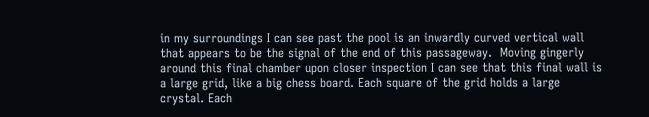in my surroundings I can see past the pool is an inwardly curved vertical wall that appears to be the signal of the end of this passageway.  Moving gingerly around this final chamber upon closer inspection I can see that this final wall is a large grid, like a big chess board. Each square of the grid holds a large crystal. Each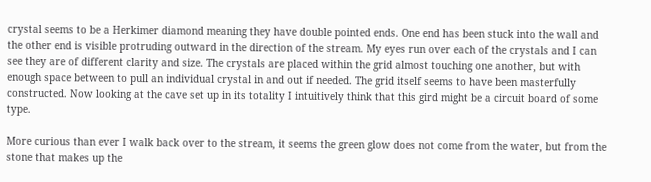crystal seems to be a Herkimer diamond meaning they have double pointed ends. One end has been stuck into the wall and the other end is visible protruding outward in the direction of the stream. My eyes run over each of the crystals and I can see they are of different clarity and size. The crystals are placed within the grid almost touching one another, but with enough space between to pull an individual crystal in and out if needed. The grid itself seems to have been masterfully constructed. Now looking at the cave set up in its totality I intuitively think that this gird might be a circuit board of some type.

More curious than ever I walk back over to the stream, it seems the green glow does not come from the water, but from the stone that makes up the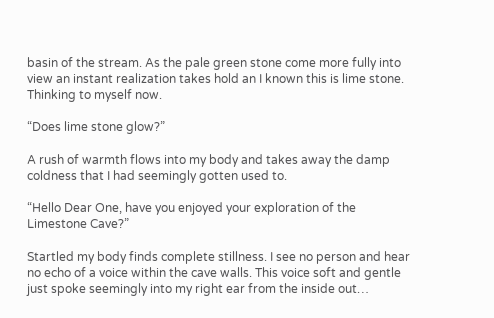basin of the stream. As the pale green stone come more fully into view an instant realization takes hold an I known this is lime stone. Thinking to myself now.

“Does lime stone glow?”

A rush of warmth flows into my body and takes away the damp coldness that I had seemingly gotten used to.

“Hello Dear One, have you enjoyed your exploration of the Limestone Cave?”

Startled my body finds complete stillness. I see no person and hear no echo of a voice within the cave walls. This voice soft and gentle just spoke seemingly into my right ear from the inside out…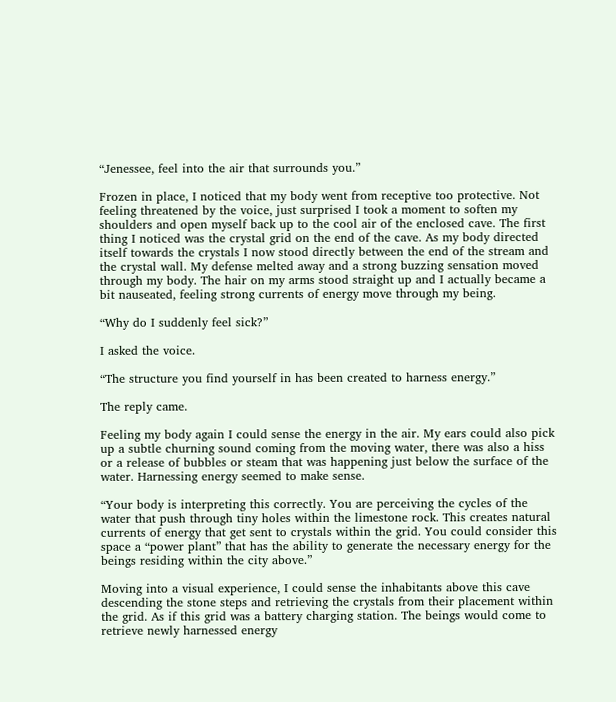“Jenessee, feel into the air that surrounds you.”

Frozen in place, I noticed that my body went from receptive too protective. Not feeling threatened by the voice, just surprised I took a moment to soften my shoulders and open myself back up to the cool air of the enclosed cave. The first thing I noticed was the crystal grid on the end of the cave. As my body directed itself towards the crystals I now stood directly between the end of the stream and the crystal wall. My defense melted away and a strong buzzing sensation moved through my body. The hair on my arms stood straight up and I actually became a bit nauseated, feeling strong currents of energy move through my being.

“Why do I suddenly feel sick?”

I asked the voice.

“The structure you find yourself in has been created to harness energy.”

The reply came.

Feeling my body again I could sense the energy in the air. My ears could also pick up a subtle churning sound coming from the moving water, there was also a hiss or a release of bubbles or steam that was happening just below the surface of the water. Harnessing energy seemed to make sense.

“Your body is interpreting this correctly. You are perceiving the cycles of the water that push through tiny holes within the limestone rock. This creates natural currents of energy that get sent to crystals within the grid. You could consider this space a “power plant” that has the ability to generate the necessary energy for the beings residing within the city above.”

Moving into a visual experience, I could sense the inhabitants above this cave descending the stone steps and retrieving the crystals from their placement within the grid. As if this grid was a battery charging station. The beings would come to retrieve newly harnessed energy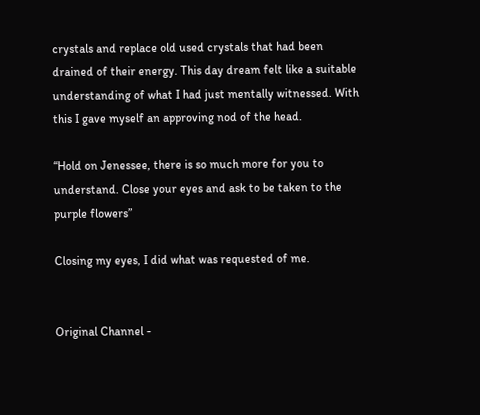crystals and replace old used crystals that had been drained of their energy. This day dream felt like a suitable understanding of what I had just mentally witnessed. With this I gave myself an approving nod of the head.

“Hold on Jenessee, there is so much more for you to understand. Close your eyes and ask to be taken to the purple flowers”

Closing my eyes, I did what was requested of me.


Original Channel -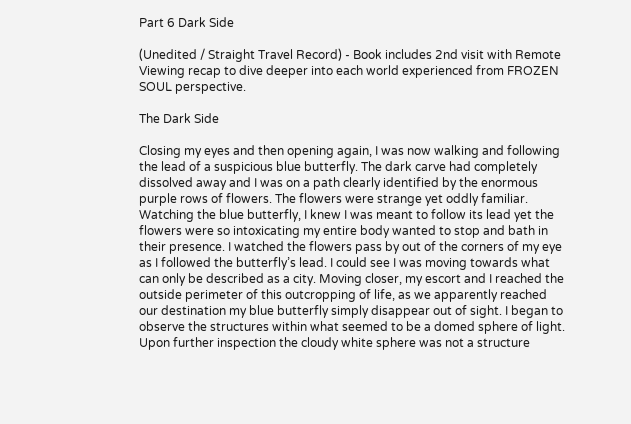Part 6 Dark Side

(Unedited / Straight Travel Record) - Book includes 2nd visit with Remote Viewing recap to dive deeper into each world experienced from FROZEN SOUL perspective.

The Dark Side

Closing my eyes and then opening again, I was now walking and following the lead of a suspicious blue butterfly. The dark carve had completely dissolved away and I was on a path clearly identified by the enormous purple rows of flowers. The flowers were strange yet oddly familiar. Watching the blue butterfly, I knew I was meant to follow its lead yet the flowers were so intoxicating my entire body wanted to stop and bath in their presence. I watched the flowers pass by out of the corners of my eye as I followed the butterfly’s lead. I could see I was moving towards what can only be described as a city. Moving closer, my escort and I reached the outside perimeter of this outcropping of life, as we apparently reached our destination my blue butterfly simply disappear out of sight. I began to observe the structures within what seemed to be a domed sphere of light. Upon further inspection the cloudy white sphere was not a structure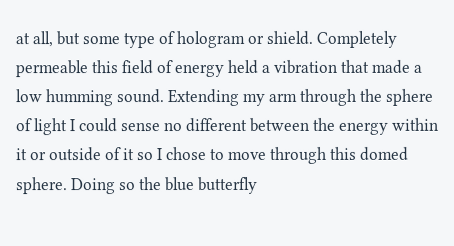at all, but some type of hologram or shield. Completely permeable this field of energy held a vibration that made a low humming sound. Extending my arm through the sphere of light I could sense no different between the energy within it or outside of it so I chose to move through this domed sphere. Doing so the blue butterfly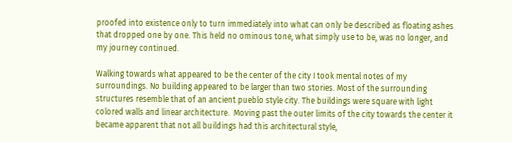proofed into existence only to turn immediately into what can only be described as floating ashes that dropped one by one. This held no ominous tone, what simply use to be, was no longer, and my journey continued.

Walking towards what appeared to be the center of the city I took mental notes of my surroundings. No building appeared to be larger than two stories. Most of the surrounding structures resemble that of an ancient pueblo style city. The buildings were square with light colored walls and linear architecture.  Moving past the outer limits of the city towards the center it became apparent that not all buildings had this architectural style,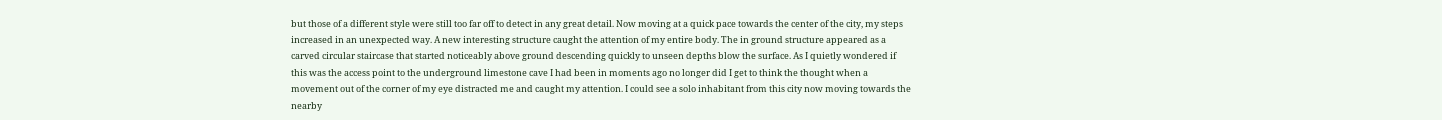but those of a different style were still too far off to detect in any great detail. Now moving at a quick pace towards the center of the city, my steps increased in an unexpected way. A new interesting structure caught the attention of my entire body. The in ground structure appeared as a carved circular staircase that started noticeably above ground descending quickly to unseen depths blow the surface. As I quietly wondered if this was the access point to the underground limestone cave I had been in moments ago no longer did I get to think the thought when a movement out of the corner of my eye distracted me and caught my attention. I could see a solo inhabitant from this city now moving towards the nearby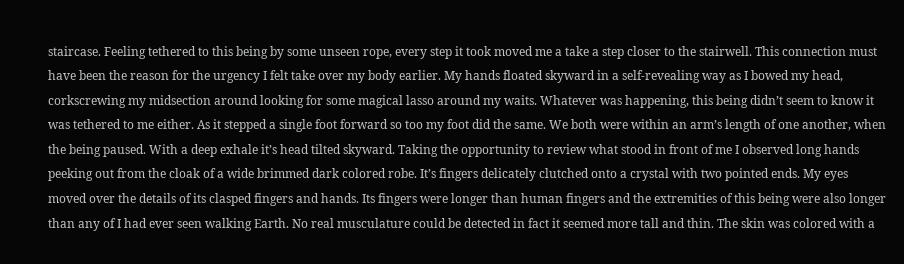staircase. Feeling tethered to this being by some unseen rope, every step it took moved me a take a step closer to the stairwell. This connection must have been the reason for the urgency I felt take over my body earlier. My hands floated skyward in a self-revealing way as I bowed my head, corkscrewing my midsection around looking for some magical lasso around my waits. Whatever was happening, this being didn’t seem to know it was tethered to me either. As it stepped a single foot forward so too my foot did the same. We both were within an arm’s length of one another, when the being paused. With a deep exhale it’s head tilted skyward. Taking the opportunity to review what stood in front of me I observed long hands peeking out from the cloak of a wide brimmed dark colored robe. It’s fingers delicately clutched onto a crystal with two pointed ends. My eyes moved over the details of its clasped fingers and hands. Its fingers were longer than human fingers and the extremities of this being were also longer than any of I had ever seen walking Earth. No real musculature could be detected in fact it seemed more tall and thin. The skin was colored with a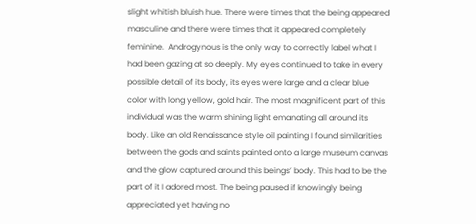slight whitish bluish hue. There were times that the being appeared masculine and there were times that it appeared completely feminine.  Androgynous is the only way to correctly label what I had been gazing at so deeply. My eyes continued to take in every possible detail of its body, its eyes were large and a clear blue color with long yellow, gold hair. The most magnificent part of this individual was the warm shining light emanating all around its body. Like an old Renaissance style oil painting I found similarities between the gods and saints painted onto a large museum canvas and the glow captured around this beings’ body. This had to be the part of it I adored most. The being paused if knowingly being appreciated yet having no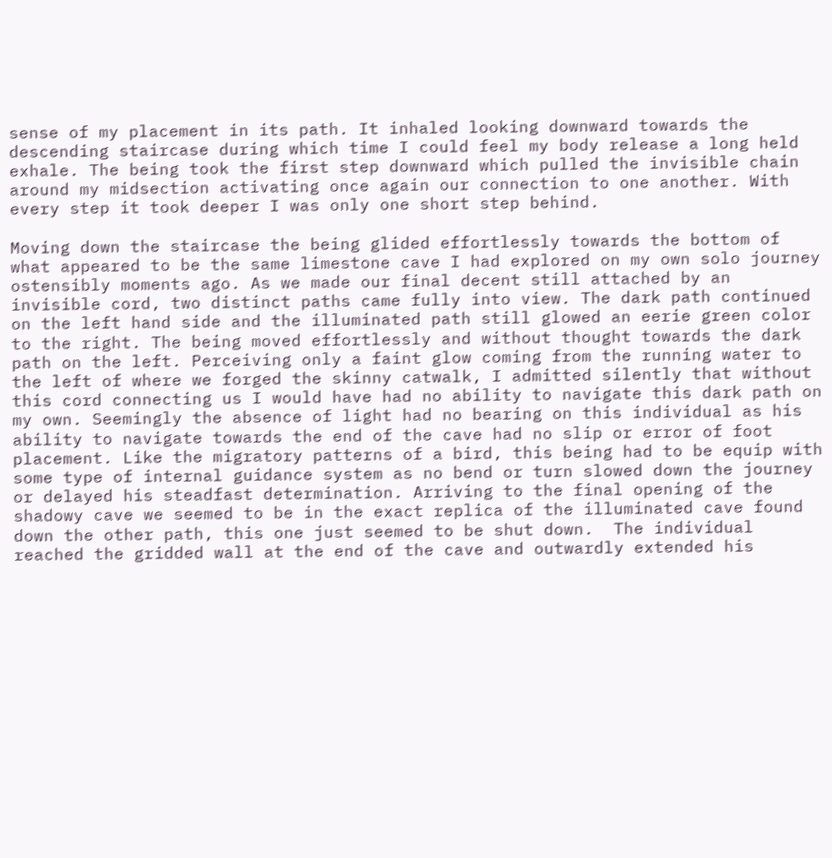sense of my placement in its path. It inhaled looking downward towards the descending staircase during which time I could feel my body release a long held exhale. The being took the first step downward which pulled the invisible chain around my midsection activating once again our connection to one another. With every step it took deeper I was only one short step behind.

Moving down the staircase the being glided effortlessly towards the bottom of what appeared to be the same limestone cave I had explored on my own solo journey ostensibly moments ago. As we made our final decent still attached by an invisible cord, two distinct paths came fully into view. The dark path continued on the left hand side and the illuminated path still glowed an eerie green color to the right. The being moved effortlessly and without thought towards the dark path on the left. Perceiving only a faint glow coming from the running water to the left of where we forged the skinny catwalk, I admitted silently that without this cord connecting us I would have had no ability to navigate this dark path on my own. Seemingly the absence of light had no bearing on this individual as his ability to navigate towards the end of the cave had no slip or error of foot placement. Like the migratory patterns of a bird, this being had to be equip with some type of internal guidance system as no bend or turn slowed down the journey or delayed his steadfast determination. Arriving to the final opening of the shadowy cave we seemed to be in the exact replica of the illuminated cave found down the other path, this one just seemed to be shut down.  The individual reached the gridded wall at the end of the cave and outwardly extended his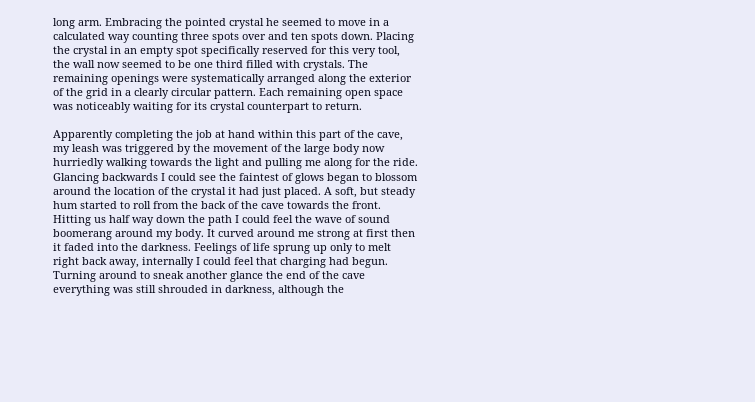long arm. Embracing the pointed crystal he seemed to move in a calculated way counting three spots over and ten spots down. Placing the crystal in an empty spot specifically reserved for this very tool, the wall now seemed to be one third filled with crystals. The remaining openings were systematically arranged along the exterior of the grid in a clearly circular pattern. Each remaining open space was noticeably waiting for its crystal counterpart to return.

Apparently completing the job at hand within this part of the cave, my leash was triggered by the movement of the large body now hurriedly walking towards the light and pulling me along for the ride. Glancing backwards I could see the faintest of glows began to blossom around the location of the crystal it had just placed. A soft, but steady hum started to roll from the back of the cave towards the front. Hitting us half way down the path I could feel the wave of sound boomerang around my body. It curved around me strong at first then it faded into the darkness. Feelings of life sprung up only to melt right back away, internally I could feel that charging had begun. Turning around to sneak another glance the end of the cave everything was still shrouded in darkness, although the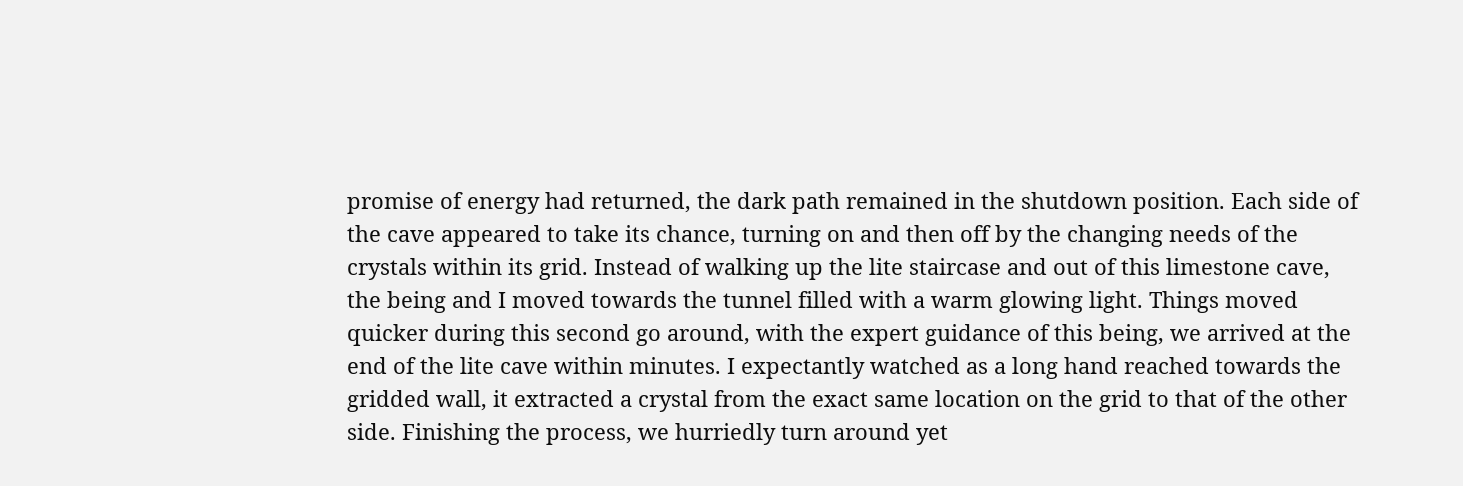promise of energy had returned, the dark path remained in the shutdown position. Each side of the cave appeared to take its chance, turning on and then off by the changing needs of the crystals within its grid. Instead of walking up the lite staircase and out of this limestone cave, the being and I moved towards the tunnel filled with a warm glowing light. Things moved quicker during this second go around, with the expert guidance of this being, we arrived at the end of the lite cave within minutes. I expectantly watched as a long hand reached towards the gridded wall, it extracted a crystal from the exact same location on the grid to that of the other side. Finishing the process, we hurriedly turn around yet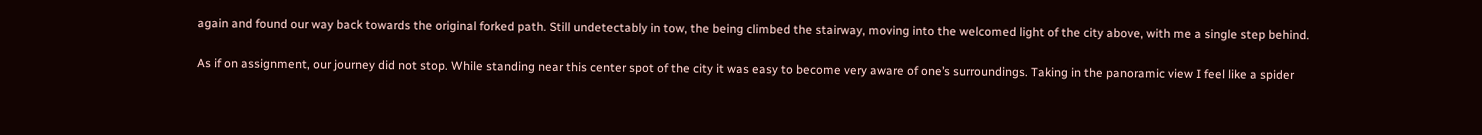again and found our way back towards the original forked path. Still undetectably in tow, the being climbed the stairway, moving into the welcomed light of the city above, with me a single step behind.

As if on assignment, our journey did not stop. While standing near this center spot of the city it was easy to become very aware of one’s surroundings. Taking in the panoramic view I feel like a spider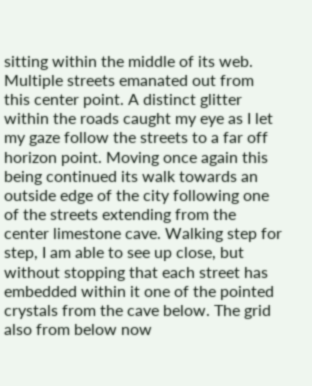sitting within the middle of its web. Multiple streets emanated out from this center point. A distinct glitter within the roads caught my eye as I let my gaze follow the streets to a far off horizon point. Moving once again this being continued its walk towards an outside edge of the city following one of the streets extending from the center limestone cave. Walking step for step, I am able to see up close, but without stopping that each street has embedded within it one of the pointed crystals from the cave below. The grid also from below now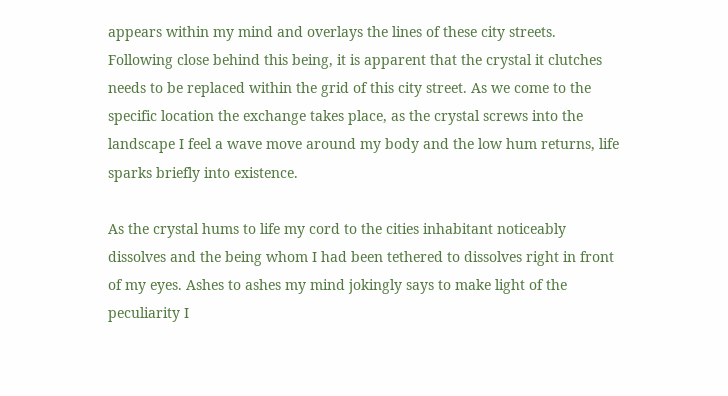appears within my mind and overlays the lines of these city streets. Following close behind this being, it is apparent that the crystal it clutches needs to be replaced within the grid of this city street. As we come to the specific location the exchange takes place, as the crystal screws into the landscape I feel a wave move around my body and the low hum returns, life sparks briefly into existence.

As the crystal hums to life my cord to the cities inhabitant noticeably dissolves and the being whom I had been tethered to dissolves right in front of my eyes. Ashes to ashes my mind jokingly says to make light of the peculiarity I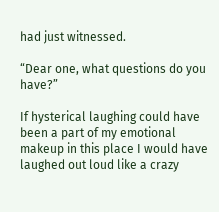had just witnessed.

“Dear one, what questions do you have?”

If hysterical laughing could have been a part of my emotional makeup in this place I would have laughed out loud like a crazy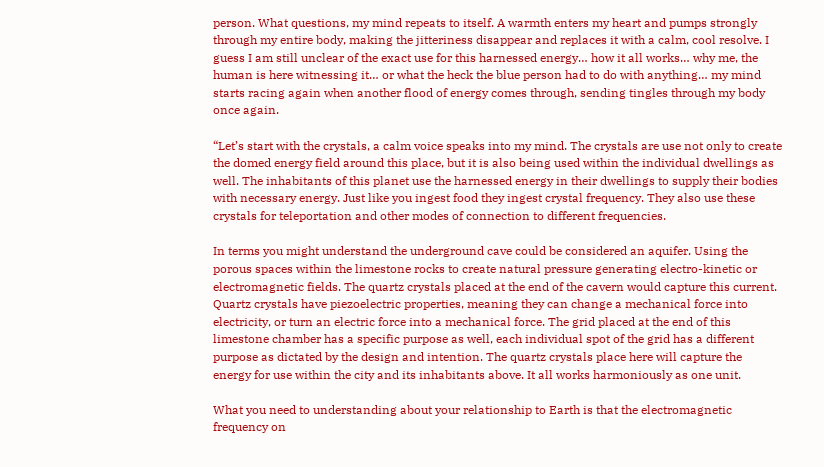person. What questions, my mind repeats to itself. A warmth enters my heart and pumps strongly through my entire body, making the jitteriness disappear and replaces it with a calm, cool resolve. I guess I am still unclear of the exact use for this harnessed energy… how it all works… why me, the human is here witnessing it… or what the heck the blue person had to do with anything… my mind starts racing again when another flood of energy comes through, sending tingles through my body once again.

“Let’s start with the crystals, a calm voice speaks into my mind. The crystals are use not only to create the domed energy field around this place, but it is also being used within the individual dwellings as well. The inhabitants of this planet use the harnessed energy in their dwellings to supply their bodies with necessary energy. Just like you ingest food they ingest crystal frequency. They also use these crystals for teleportation and other modes of connection to different frequencies.

In terms you might understand the underground cave could be considered an aquifer. Using the porous spaces within the limestone rocks to create natural pressure generating electro-kinetic or electromagnetic fields. The quartz crystals placed at the end of the cavern would capture this current. Quartz crystals have piezoelectric properties, meaning they can change a mechanical force into electricity, or turn an electric force into a mechanical force. The grid placed at the end of this limestone chamber has a specific purpose as well, each individual spot of the grid has a different purpose as dictated by the design and intention. The quartz crystals place here will capture the energy for use within the city and its inhabitants above. It all works harmoniously as one unit.

What you need to understanding about your relationship to Earth is that the electromagnetic frequency on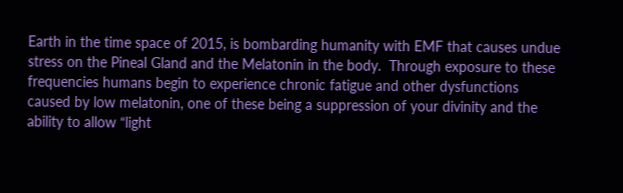Earth in the time space of 2015, is bombarding humanity with EMF that causes undue stress on the Pineal Gland and the Melatonin in the body.  Through exposure to these frequencies humans begin to experience chronic fatigue and other dysfunctions caused by low melatonin, one of these being a suppression of your divinity and the ability to allow “light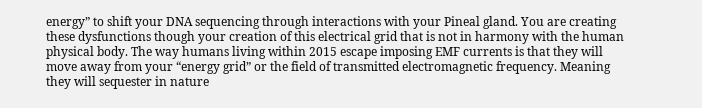energy” to shift your DNA sequencing through interactions with your Pineal gland. You are creating these dysfunctions though your creation of this electrical grid that is not in harmony with the human physical body. The way humans living within 2015 escape imposing EMF currents is that they will move away from your “energy grid” or the field of transmitted electromagnetic frequency. Meaning they will sequester in nature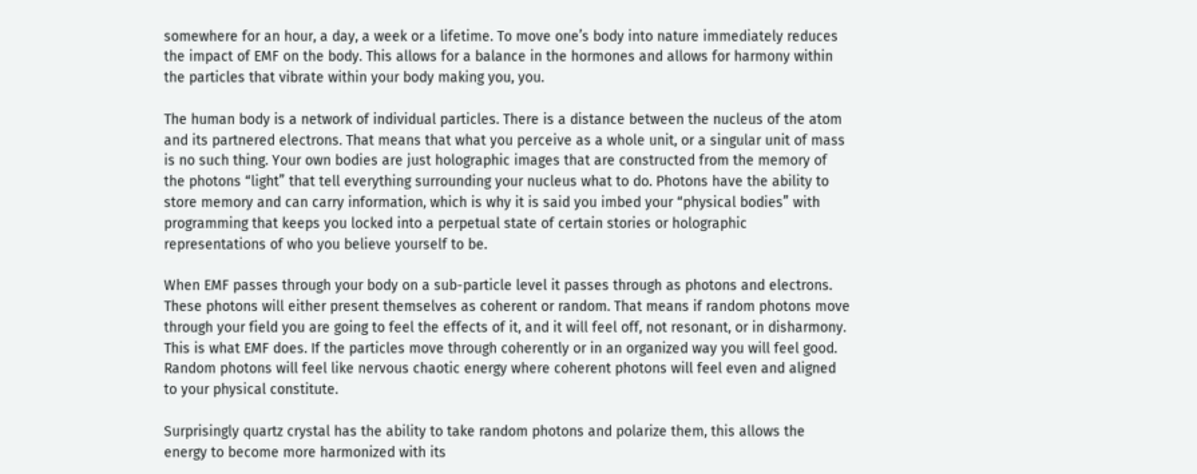somewhere for an hour, a day, a week or a lifetime. To move one’s body into nature immediately reduces the impact of EMF on the body. This allows for a balance in the hormones and allows for harmony within the particles that vibrate within your body making you, you.

The human body is a network of individual particles. There is a distance between the nucleus of the atom and its partnered electrons. That means that what you perceive as a whole unit, or a singular unit of mass is no such thing. Your own bodies are just holographic images that are constructed from the memory of the photons “light” that tell everything surrounding your nucleus what to do. Photons have the ability to store memory and can carry information, which is why it is said you imbed your “physical bodies” with programming that keeps you locked into a perpetual state of certain stories or holographic representations of who you believe yourself to be.

When EMF passes through your body on a sub-particle level it passes through as photons and electrons. These photons will either present themselves as coherent or random. That means if random photons move through your field you are going to feel the effects of it, and it will feel off, not resonant, or in disharmony. This is what EMF does. If the particles move through coherently or in an organized way you will feel good. Random photons will feel like nervous chaotic energy where coherent photons will feel even and aligned to your physical constitute.

Surprisingly quartz crystal has the ability to take random photons and polarize them, this allows the energy to become more harmonized with its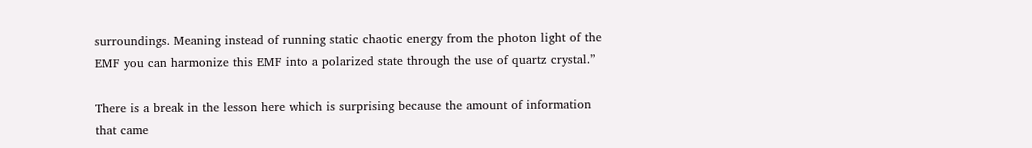surroundings. Meaning instead of running static chaotic energy from the photon light of the EMF you can harmonize this EMF into a polarized state through the use of quartz crystal.”

There is a break in the lesson here which is surprising because the amount of information that came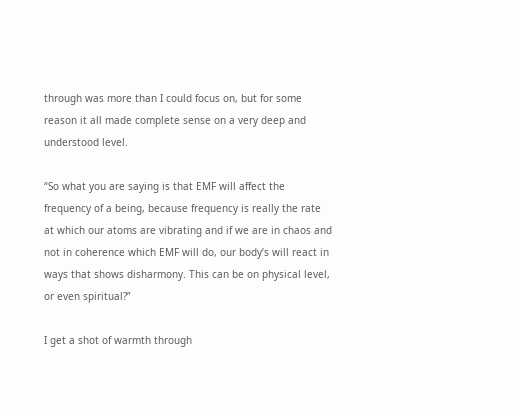through was more than I could focus on, but for some reason it all made complete sense on a very deep and understood level.

“So what you are saying is that EMF will affect the frequency of a being, because frequency is really the rate at which our atoms are vibrating and if we are in chaos and not in coherence which EMF will do, our body’s will react in ways that shows disharmony. This can be on physical level, or even spiritual?”

I get a shot of warmth through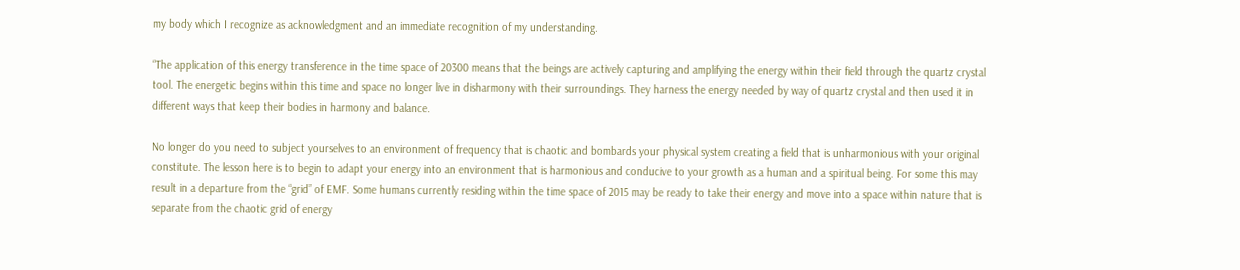my body which I recognize as acknowledgment and an immediate recognition of my understanding.

“The application of this energy transference in the time space of 20300 means that the beings are actively capturing and amplifying the energy within their field through the quartz crystal tool. The energetic begins within this time and space no longer live in disharmony with their surroundings. They harness the energy needed by way of quartz crystal and then used it in different ways that keep their bodies in harmony and balance.

No longer do you need to subject yourselves to an environment of frequency that is chaotic and bombards your physical system creating a field that is unharmonious with your original constitute. The lesson here is to begin to adapt your energy into an environment that is harmonious and conducive to your growth as a human and a spiritual being. For some this may result in a departure from the “grid” of EMF. Some humans currently residing within the time space of 2015 may be ready to take their energy and move into a space within nature that is separate from the chaotic grid of energy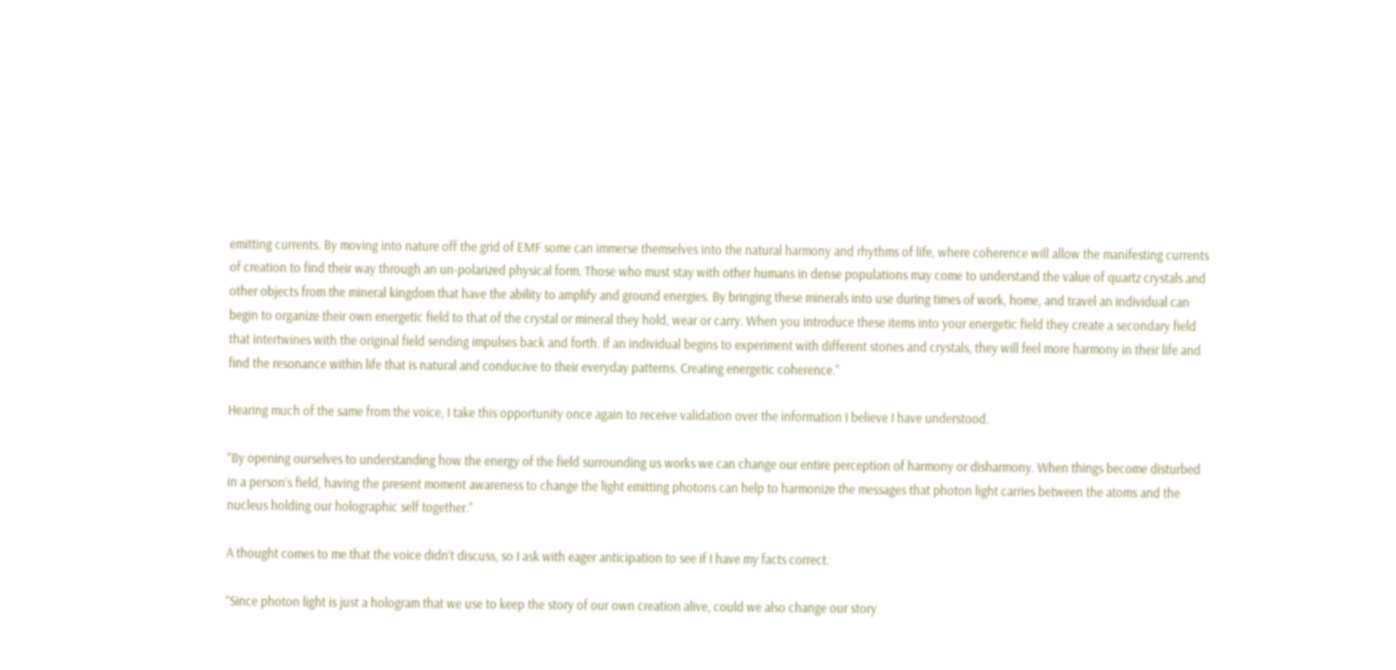emitting currents. By moving into nature off the grid of EMF some can immerse themselves into the natural harmony and rhythms of life, where coherence will allow the manifesting currents of creation to find their way through an un-polarized physical form. Those who must stay with other humans in dense populations may come to understand the value of quartz crystals and other objects from the mineral kingdom that have the ability to amplify and ground energies. By bringing these minerals into use during times of work, home, and travel an individual can begin to organize their own energetic field to that of the crystal or mineral they hold, wear or carry. When you introduce these items into your energetic field they create a secondary field that intertwines with the original field sending impulses back and forth. If an individual begins to experiment with different stones and crystals, they will feel more harmony in their life and find the resonance within life that is natural and conducive to their everyday patterns. Creating energetic coherence.”

Hearing much of the same from the voice, I take this opportunity once again to receive validation over the information I believe I have understood.

“By opening ourselves to understanding how the energy of the field surrounding us works we can change our entire perception of harmony or disharmony. When things become disturbed in a person’s field, having the present moment awareness to change the light emitting photons can help to harmonize the messages that photon light carries between the atoms and the nucleus holding our holographic self together.”

A thought comes to me that the voice didn’t discuss, so I ask with eager anticipation to see if I have my facts correct.

“Since photon light is just a hologram that we use to keep the story of our own creation alive, could we also change our story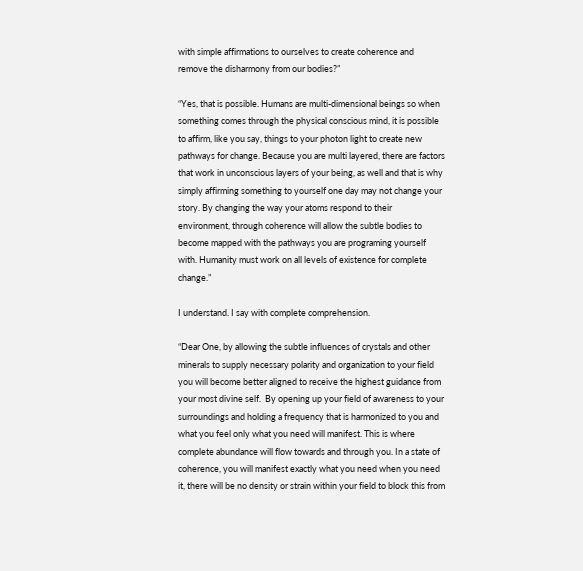with simple affirmations to ourselves to create coherence and remove the disharmony from our bodies?”

“Yes, that is possible. Humans are multi-dimensional beings so when something comes through the physical conscious mind, it is possible to affirm, like you say, things to your photon light to create new pathways for change. Because you are multi layered, there are factors that work in unconscious layers of your being, as well and that is why simply affirming something to yourself one day may not change your story. By changing the way your atoms respond to their environment, through coherence will allow the subtle bodies to become mapped with the pathways you are programing yourself with. Humanity must work on all levels of existence for complete change.”

I understand. I say with complete comprehension.

“Dear One, by allowing the subtle influences of crystals and other minerals to supply necessary polarity and organization to your field you will become better aligned to receive the highest guidance from your most divine self.  By opening up your field of awareness to your surroundings and holding a frequency that is harmonized to you and what you feel only what you need will manifest. This is where complete abundance will flow towards and through you. In a state of coherence, you will manifest exactly what you need when you need it, there will be no density or strain within your field to block this from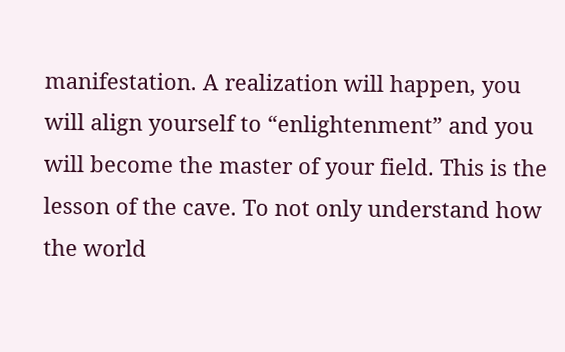manifestation. A realization will happen, you will align yourself to “enlightenment” and you will become the master of your field. This is the lesson of the cave. To not only understand how the world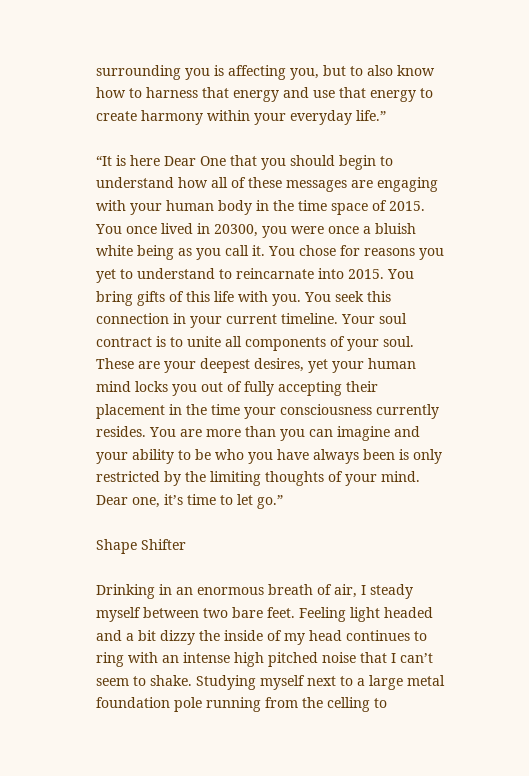surrounding you is affecting you, but to also know how to harness that energy and use that energy to create harmony within your everyday life.”

“It is here Dear One that you should begin to understand how all of these messages are engaging with your human body in the time space of 2015. You once lived in 20300, you were once a bluish white being as you call it. You chose for reasons you yet to understand to reincarnate into 2015. You bring gifts of this life with you. You seek this connection in your current timeline. Your soul contract is to unite all components of your soul. These are your deepest desires, yet your human mind locks you out of fully accepting their placement in the time your consciousness currently resides. You are more than you can imagine and your ability to be who you have always been is only restricted by the limiting thoughts of your mind. Dear one, it’s time to let go.”

Shape Shifter

Drinking in an enormous breath of air, I steady myself between two bare feet. Feeling light headed and a bit dizzy the inside of my head continues to ring with an intense high pitched noise that I can’t seem to shake. Studying myself next to a large metal foundation pole running from the celling to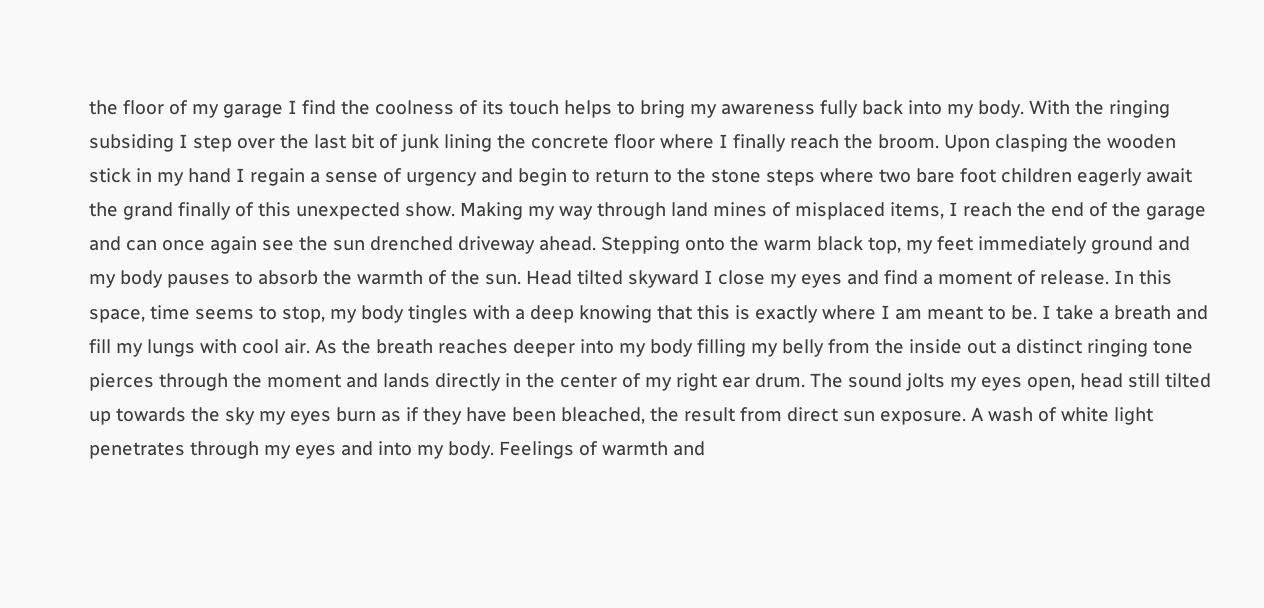the floor of my garage I find the coolness of its touch helps to bring my awareness fully back into my body. With the ringing subsiding I step over the last bit of junk lining the concrete floor where I finally reach the broom. Upon clasping the wooden stick in my hand I regain a sense of urgency and begin to return to the stone steps where two bare foot children eagerly await the grand finally of this unexpected show. Making my way through land mines of misplaced items, I reach the end of the garage and can once again see the sun drenched driveway ahead. Stepping onto the warm black top, my feet immediately ground and my body pauses to absorb the warmth of the sun. Head tilted skyward I close my eyes and find a moment of release. In this space, time seems to stop, my body tingles with a deep knowing that this is exactly where I am meant to be. I take a breath and fill my lungs with cool air. As the breath reaches deeper into my body filling my belly from the inside out a distinct ringing tone pierces through the moment and lands directly in the center of my right ear drum. The sound jolts my eyes open, head still tilted up towards the sky my eyes burn as if they have been bleached, the result from direct sun exposure. A wash of white light penetrates through my eyes and into my body. Feelings of warmth and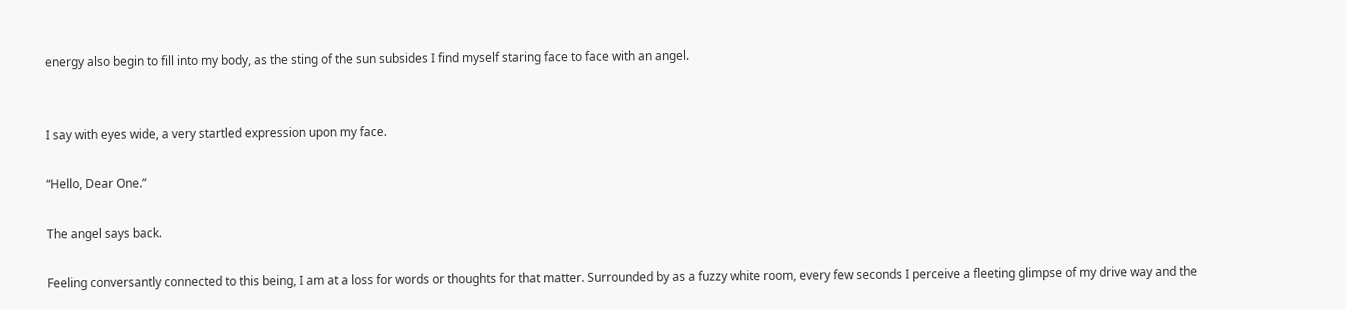energy also begin to fill into my body, as the sting of the sun subsides I find myself staring face to face with an angel.


I say with eyes wide, a very startled expression upon my face.

“Hello, Dear One.”

The angel says back.

Feeling conversantly connected to this being, I am at a loss for words or thoughts for that matter. Surrounded by as a fuzzy white room, every few seconds I perceive a fleeting glimpse of my drive way and the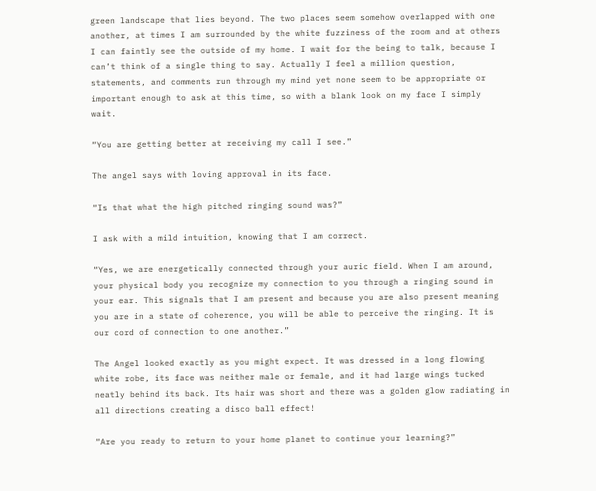green landscape that lies beyond. The two places seem somehow overlapped with one another, at times I am surrounded by the white fuzziness of the room and at others I can faintly see the outside of my home. I wait for the being to talk, because I can’t think of a single thing to say. Actually I feel a million question, statements, and comments run through my mind yet none seem to be appropriate or important enough to ask at this time, so with a blank look on my face I simply wait.

“You are getting better at receiving my call I see.”

The angel says with loving approval in its face.

“Is that what the high pitched ringing sound was?”

I ask with a mild intuition, knowing that I am correct.

“Yes, we are energetically connected through your auric field. When I am around, your physical body you recognize my connection to you through a ringing sound in your ear. This signals that I am present and because you are also present meaning you are in a state of coherence, you will be able to perceive the ringing. It is our cord of connection to one another.”

The Angel looked exactly as you might expect. It was dressed in a long flowing white robe, its face was neither male or female, and it had large wings tucked neatly behind its back. Its hair was short and there was a golden glow radiating in all directions creating a disco ball effect!

“Are you ready to return to your home planet to continue your learning?”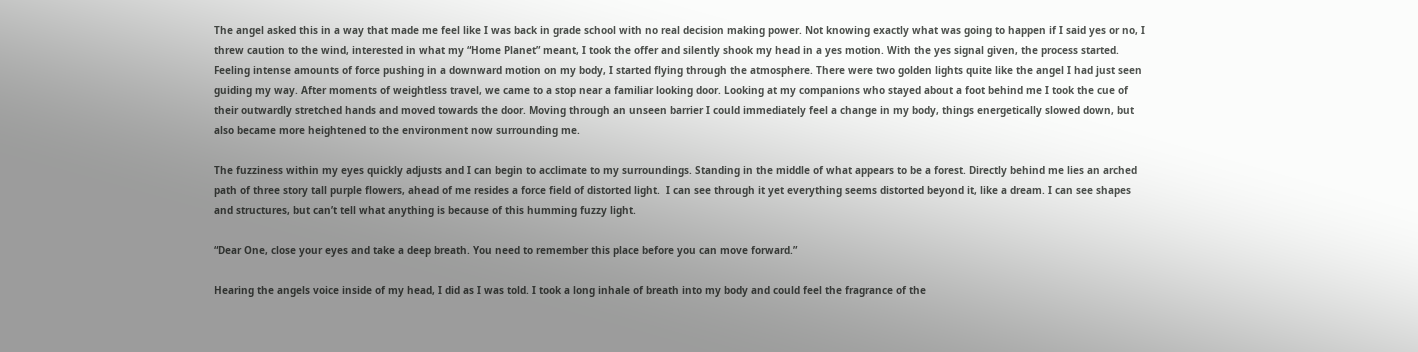The angel asked this in a way that made me feel like I was back in grade school with no real decision making power. Not knowing exactly what was going to happen if I said yes or no, I threw caution to the wind, interested in what my “Home Planet” meant, I took the offer and silently shook my head in a yes motion. With the yes signal given, the process started. Feeling intense amounts of force pushing in a downward motion on my body, I started flying through the atmosphere. There were two golden lights quite like the angel I had just seen guiding my way. After moments of weightless travel, we came to a stop near a familiar looking door. Looking at my companions who stayed about a foot behind me I took the cue of their outwardly stretched hands and moved towards the door. Moving through an unseen barrier I could immediately feel a change in my body, things energetically slowed down, but also became more heightened to the environment now surrounding me.

The fuzziness within my eyes quickly adjusts and I can begin to acclimate to my surroundings. Standing in the middle of what appears to be a forest. Directly behind me lies an arched path of three story tall purple flowers, ahead of me resides a force field of distorted light.  I can see through it yet everything seems distorted beyond it, like a dream. I can see shapes and structures, but can’t tell what anything is because of this humming fuzzy light.

“Dear One, close your eyes and take a deep breath. You need to remember this place before you can move forward.”

Hearing the angels voice inside of my head, I did as I was told. I took a long inhale of breath into my body and could feel the fragrance of the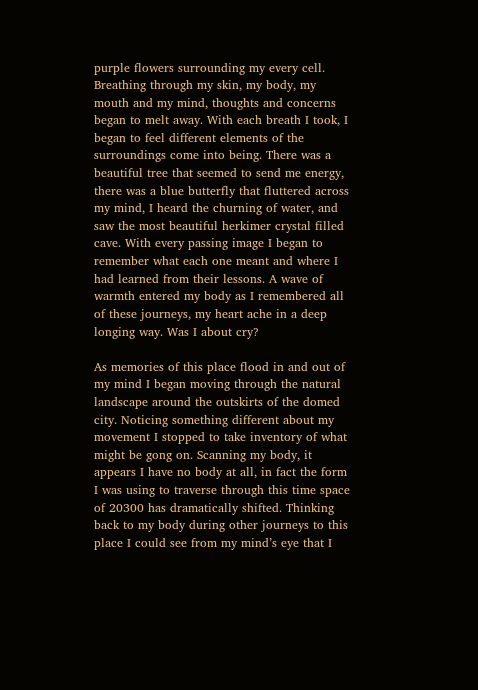purple flowers surrounding my every cell. Breathing through my skin, my body, my mouth and my mind, thoughts and concerns began to melt away. With each breath I took, I began to feel different elements of the surroundings come into being. There was a beautiful tree that seemed to send me energy, there was a blue butterfly that fluttered across my mind, I heard the churning of water, and saw the most beautiful herkimer crystal filled cave. With every passing image I began to remember what each one meant and where I had learned from their lessons. A wave of warmth entered my body as I remembered all of these journeys, my heart ache in a deep longing way. Was I about cry?

As memories of this place flood in and out of my mind I began moving through the natural landscape around the outskirts of the domed city. Noticing something different about my movement I stopped to take inventory of what might be gong on. Scanning my body, it appears I have no body at all, in fact the form I was using to traverse through this time space of 20300 has dramatically shifted. Thinking back to my body during other journeys to this place I could see from my mind’s eye that I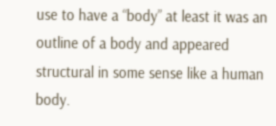use to have a “body” at least it was an outline of a body and appeared structural in some sense like a human body.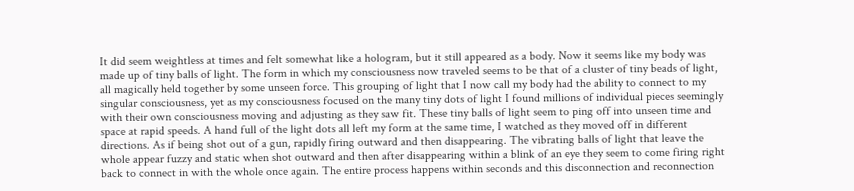It did seem weightless at times and felt somewhat like a hologram, but it still appeared as a body. Now it seems like my body was made up of tiny balls of light. The form in which my consciousness now traveled seems to be that of a cluster of tiny beads of light, all magically held together by some unseen force. This grouping of light that I now call my body had the ability to connect to my singular consciousness, yet as my consciousness focused on the many tiny dots of light I found millions of individual pieces seemingly with their own consciousness moving and adjusting as they saw fit. These tiny balls of light seem to ping off into unseen time and space at rapid speeds. A hand full of the light dots all left my form at the same time, I watched as they moved off in different directions. As if being shot out of a gun, rapidly firing outward and then disappearing. The vibrating balls of light that leave the whole appear fuzzy and static when shot outward and then after disappearing within a blink of an eye they seem to come firing right back to connect in with the whole once again. The entire process happens within seconds and this disconnection and reconnection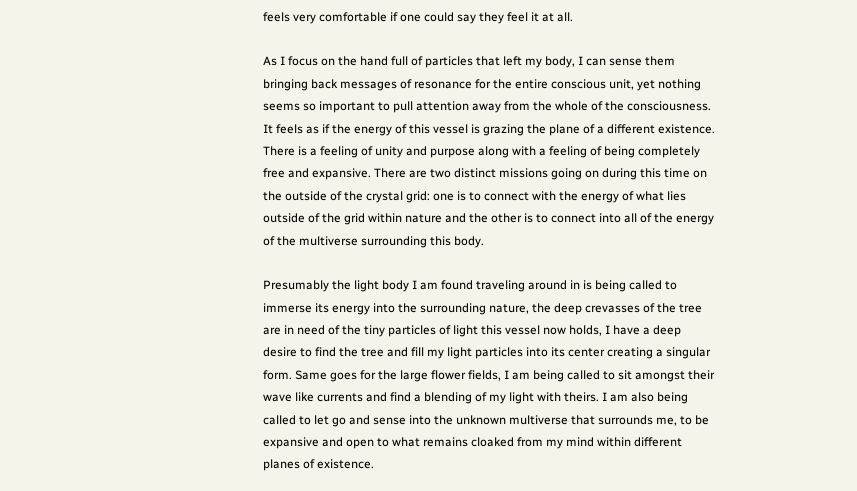feels very comfortable if one could say they feel it at all.

As I focus on the hand full of particles that left my body, I can sense them bringing back messages of resonance for the entire conscious unit, yet nothing seems so important to pull attention away from the whole of the consciousness. It feels as if the energy of this vessel is grazing the plane of a different existence. There is a feeling of unity and purpose along with a feeling of being completely free and expansive. There are two distinct missions going on during this time on the outside of the crystal grid: one is to connect with the energy of what lies outside of the grid within nature and the other is to connect into all of the energy of the multiverse surrounding this body.

Presumably the light body I am found traveling around in is being called to immerse its energy into the surrounding nature, the deep crevasses of the tree are in need of the tiny particles of light this vessel now holds, I have a deep desire to find the tree and fill my light particles into its center creating a singular form. Same goes for the large flower fields, I am being called to sit amongst their wave like currents and find a blending of my light with theirs. I am also being called to let go and sense into the unknown multiverse that surrounds me, to be expansive and open to what remains cloaked from my mind within different planes of existence.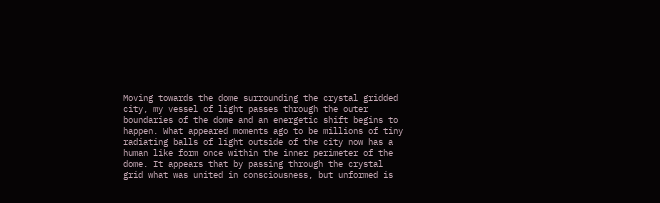Moving towards the dome surrounding the crystal gridded city, my vessel of light passes through the outer boundaries of the dome and an energetic shift begins to happen. What appeared moments ago to be millions of tiny radiating balls of light outside of the city now has a human like form once within the inner perimeter of the dome. It appears that by passing through the crystal grid what was united in consciousness, but unformed is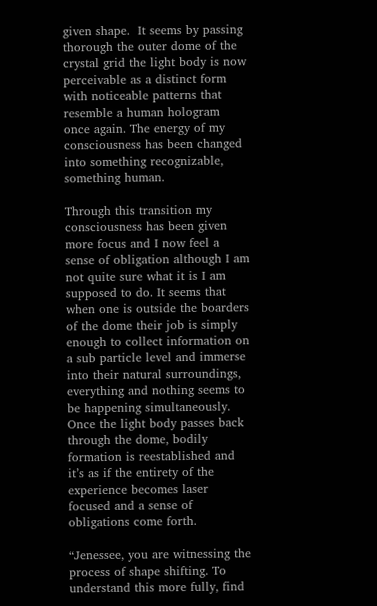given shape.  It seems by passing thorough the outer dome of the crystal grid the light body is now perceivable as a distinct form with noticeable patterns that resemble a human hologram once again. The energy of my consciousness has been changed into something recognizable, something human.

Through this transition my consciousness has been given more focus and I now feel a sense of obligation although I am not quite sure what it is I am supposed to do. It seems that when one is outside the boarders of the dome their job is simply enough to collect information on a sub particle level and immerse into their natural surroundings, everything and nothing seems to be happening simultaneously. Once the light body passes back through the dome, bodily formation is reestablished and it’s as if the entirety of the experience becomes laser focused and a sense of obligations come forth.

“Jenessee, you are witnessing the process of shape shifting. To understand this more fully, find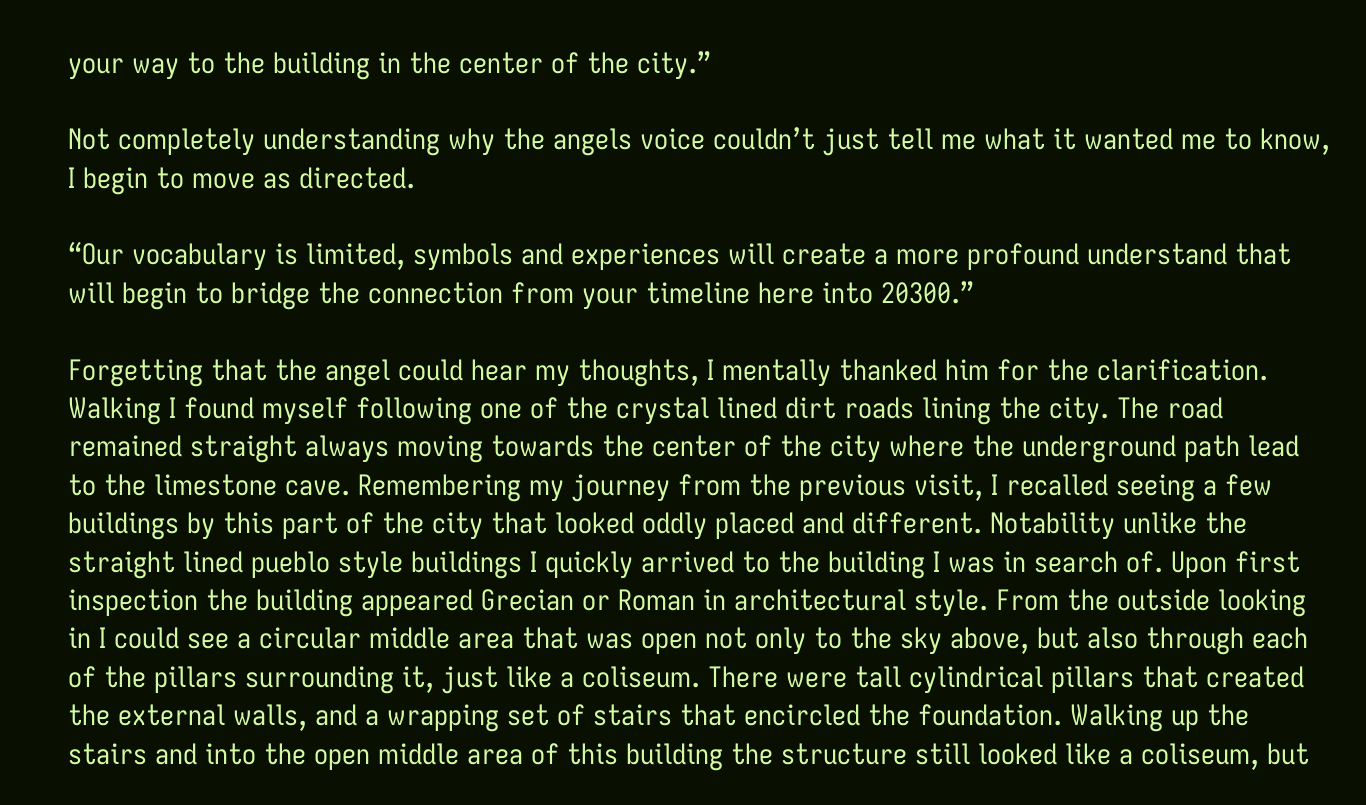your way to the building in the center of the city.”

Not completely understanding why the angels voice couldn’t just tell me what it wanted me to know, I begin to move as directed.

“Our vocabulary is limited, symbols and experiences will create a more profound understand that will begin to bridge the connection from your timeline here into 20300.”

Forgetting that the angel could hear my thoughts, I mentally thanked him for the clarification. Walking I found myself following one of the crystal lined dirt roads lining the city. The road remained straight always moving towards the center of the city where the underground path lead to the limestone cave. Remembering my journey from the previous visit, I recalled seeing a few buildings by this part of the city that looked oddly placed and different. Notability unlike the straight lined pueblo style buildings I quickly arrived to the building I was in search of. Upon first inspection the building appeared Grecian or Roman in architectural style. From the outside looking in I could see a circular middle area that was open not only to the sky above, but also through each of the pillars surrounding it, just like a coliseum. There were tall cylindrical pillars that created the external walls, and a wrapping set of stairs that encircled the foundation. Walking up the stairs and into the open middle area of this building the structure still looked like a coliseum, but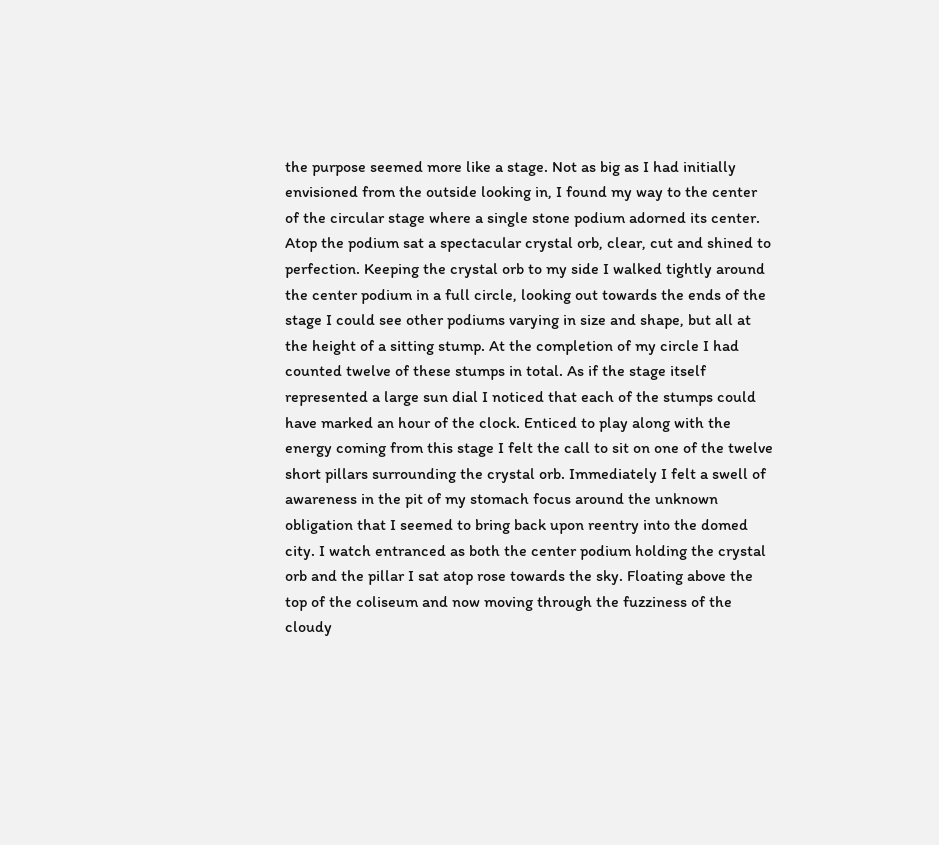the purpose seemed more like a stage. Not as big as I had initially envisioned from the outside looking in, I found my way to the center of the circular stage where a single stone podium adorned its center. Atop the podium sat a spectacular crystal orb, clear, cut and shined to perfection. Keeping the crystal orb to my side I walked tightly around the center podium in a full circle, looking out towards the ends of the stage I could see other podiums varying in size and shape, but all at the height of a sitting stump. At the completion of my circle I had counted twelve of these stumps in total. As if the stage itself represented a large sun dial I noticed that each of the stumps could have marked an hour of the clock. Enticed to play along with the energy coming from this stage I felt the call to sit on one of the twelve short pillars surrounding the crystal orb. Immediately I felt a swell of awareness in the pit of my stomach focus around the unknown obligation that I seemed to bring back upon reentry into the domed city. I watch entranced as both the center podium holding the crystal orb and the pillar I sat atop rose towards the sky. Floating above the top of the coliseum and now moving through the fuzziness of the cloudy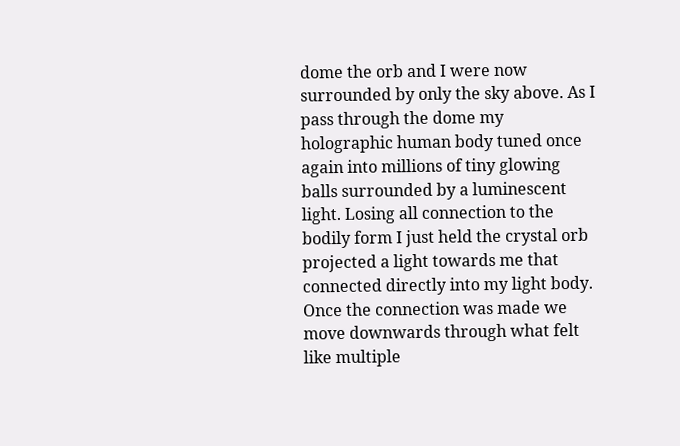dome the orb and I were now surrounded by only the sky above. As I pass through the dome my holographic human body tuned once again into millions of tiny glowing balls surrounded by a luminescent light. Losing all connection to the bodily form I just held the crystal orb projected a light towards me that connected directly into my light body. Once the connection was made we move downwards through what felt like multiple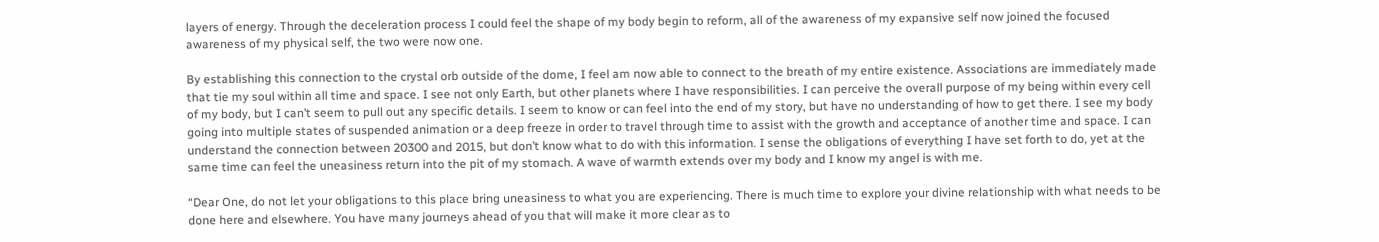layers of energy. Through the deceleration process I could feel the shape of my body begin to reform, all of the awareness of my expansive self now joined the focused awareness of my physical self, the two were now one.

By establishing this connection to the crystal orb outside of the dome, I feel am now able to connect to the breath of my entire existence. Associations are immediately made that tie my soul within all time and space. I see not only Earth, but other planets where I have responsibilities. I can perceive the overall purpose of my being within every cell of my body, but I can’t seem to pull out any specific details. I seem to know or can feel into the end of my story, but have no understanding of how to get there. I see my body going into multiple states of suspended animation or a deep freeze in order to travel through time to assist with the growth and acceptance of another time and space. I can understand the connection between 20300 and 2015, but don’t know what to do with this information. I sense the obligations of everything I have set forth to do, yet at the same time can feel the uneasiness return into the pit of my stomach. A wave of warmth extends over my body and I know my angel is with me.

“Dear One, do not let your obligations to this place bring uneasiness to what you are experiencing. There is much time to explore your divine relationship with what needs to be done here and elsewhere. You have many journeys ahead of you that will make it more clear as to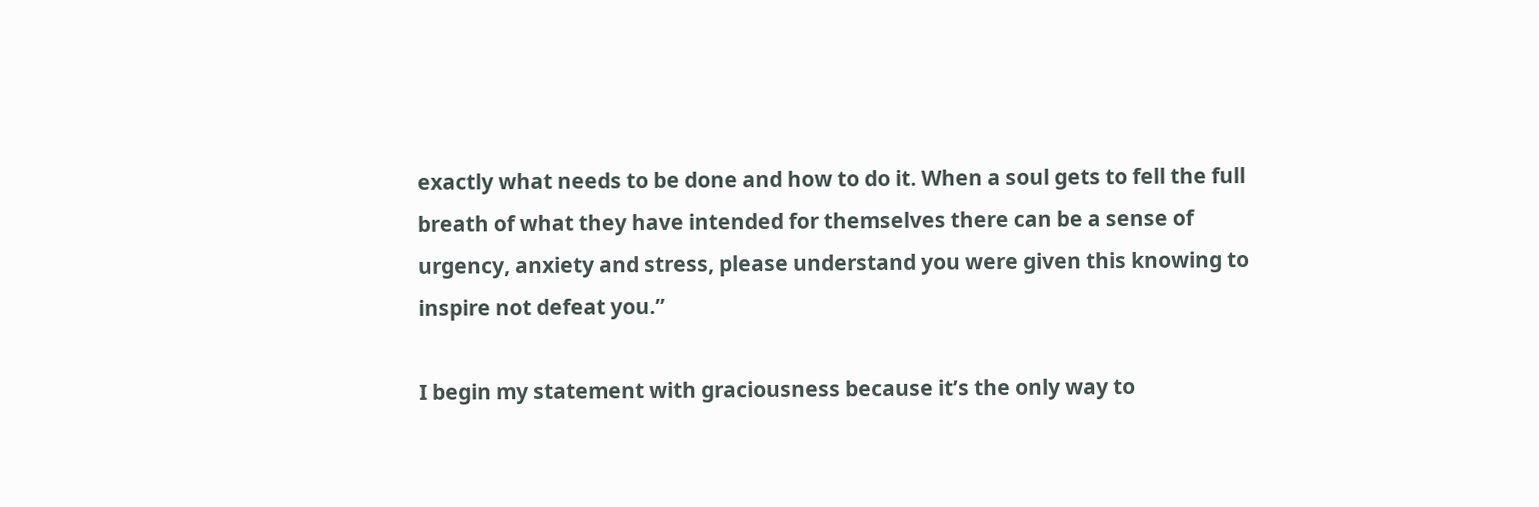exactly what needs to be done and how to do it. When a soul gets to fell the full breath of what they have intended for themselves there can be a sense of urgency, anxiety and stress, please understand you were given this knowing to inspire not defeat you.”

I begin my statement with graciousness because it’s the only way to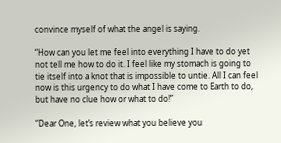convince myself of what the angel is saying.

“How can you let me feel into everything I have to do yet not tell me how to do it. I feel like my stomach is going to tie itself into a knot that is impossible to untie. All I can feel now is this urgency to do what I have come to Earth to do, but have no clue how or what to do!”

“Dear One, let’s review what you believe you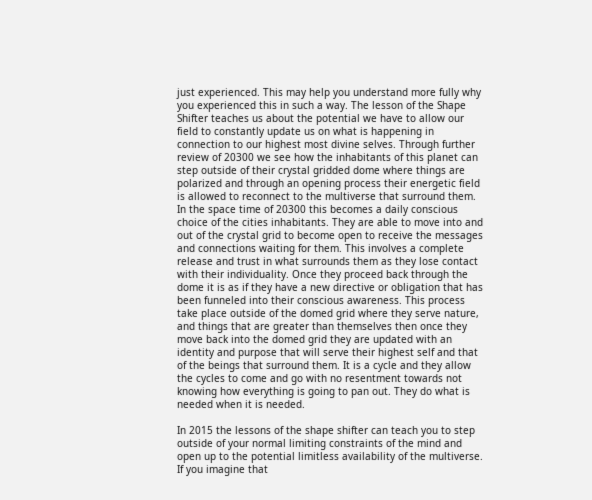just experienced. This may help you understand more fully why you experienced this in such a way. The lesson of the Shape Shifter teaches us about the potential we have to allow our field to constantly update us on what is happening in connection to our highest most divine selves. Through further review of 20300 we see how the inhabitants of this planet can step outside of their crystal gridded dome where things are polarized and through an opening process their energetic field is allowed to reconnect to the multiverse that surround them. In the space time of 20300 this becomes a daily conscious choice of the cities inhabitants. They are able to move into and out of the crystal grid to become open to receive the messages and connections waiting for them. This involves a complete release and trust in what surrounds them as they lose contact with their individuality. Once they proceed back through the dome it is as if they have a new directive or obligation that has been funneled into their conscious awareness. This process take place outside of the domed grid where they serve nature, and things that are greater than themselves then once they move back into the domed grid they are updated with an identity and purpose that will serve their highest self and that of the beings that surround them. It is a cycle and they allow the cycles to come and go with no resentment towards not knowing how everything is going to pan out. They do what is needed when it is needed.

In 2015 the lessons of the shape shifter can teach you to step outside of your normal limiting constraints of the mind and open up to the potential limitless availability of the multiverse. If you imagine that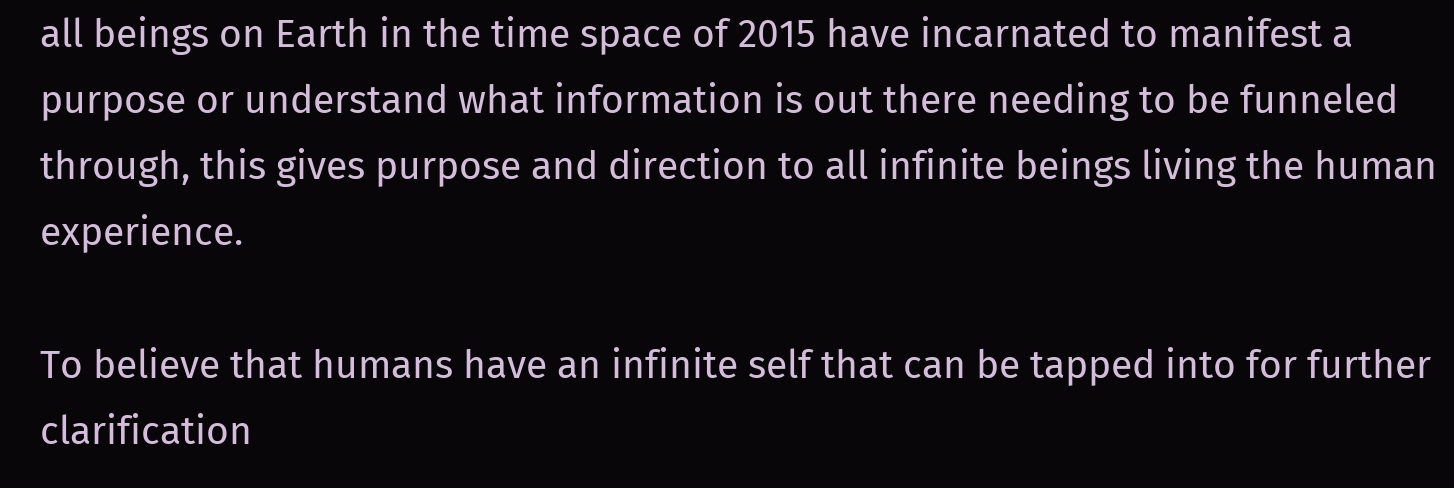all beings on Earth in the time space of 2015 have incarnated to manifest a purpose or understand what information is out there needing to be funneled through, this gives purpose and direction to all infinite beings living the human experience.

To believe that humans have an infinite self that can be tapped into for further clarification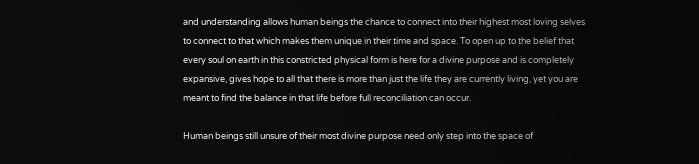and understanding allows human beings the chance to connect into their highest most loving selves to connect to that which makes them unique in their time and space. To open up to the belief that every soul on earth in this constricted physical form is here for a divine purpose and is completely expansive, gives hope to all that there is more than just the life they are currently living, yet you are meant to find the balance in that life before full reconciliation can occur.

Human beings still unsure of their most divine purpose need only step into the space of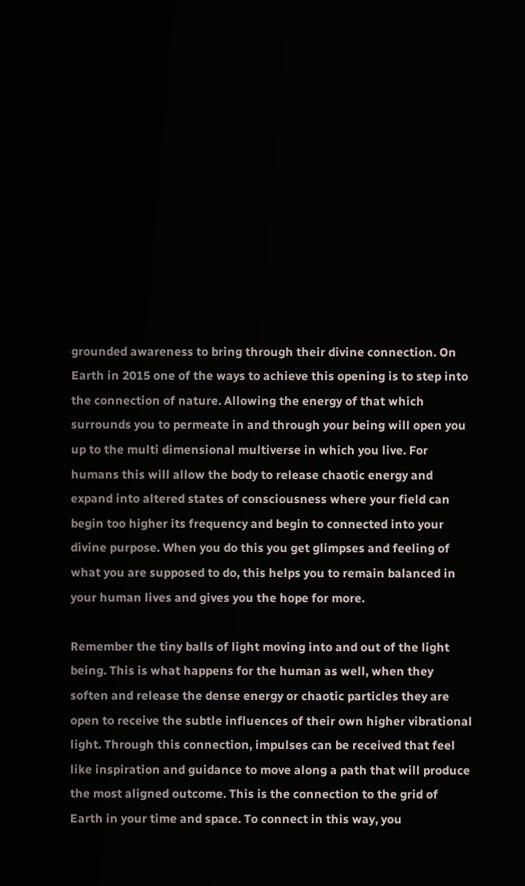grounded awareness to bring through their divine connection. On Earth in 2015 one of the ways to achieve this opening is to step into the connection of nature. Allowing the energy of that which surrounds you to permeate in and through your being will open you up to the multi dimensional multiverse in which you live. For humans this will allow the body to release chaotic energy and expand into altered states of consciousness where your field can begin too higher its frequency and begin to connected into your divine purpose. When you do this you get glimpses and feeling of what you are supposed to do, this helps you to remain balanced in your human lives and gives you the hope for more.

Remember the tiny balls of light moving into and out of the light being. This is what happens for the human as well, when they soften and release the dense energy or chaotic particles they are open to receive the subtle influences of their own higher vibrational light. Through this connection, impulses can be received that feel like inspiration and guidance to move along a path that will produce the most aligned outcome. This is the connection to the grid of Earth in your time and space. To connect in this way, you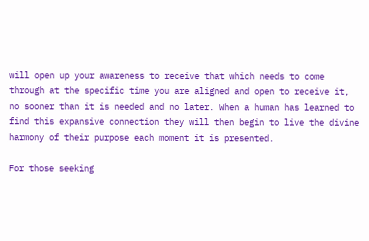will open up your awareness to receive that which needs to come through at the specific time you are aligned and open to receive it, no sooner than it is needed and no later. When a human has learned to find this expansive connection they will then begin to live the divine harmony of their purpose each moment it is presented.

For those seeking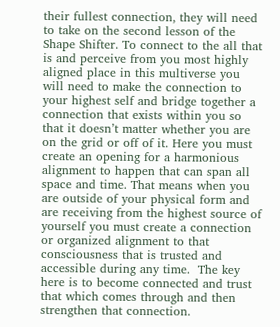their fullest connection, they will need to take on the second lesson of the Shape Shifter. To connect to the all that is and perceive from you most highly aligned place in this multiverse you will need to make the connection to your highest self and bridge together a connection that exists within you so that it doesn’t matter whether you are on the grid or off of it. Here you must create an opening for a harmonious alignment to happen that can span all space and time. That means when you are outside of your physical form and are receiving from the highest source of yourself you must create a connection or organized alignment to that consciousness that is trusted and accessible during any time.  The key here is to become connected and trust that which comes through and then strengthen that connection.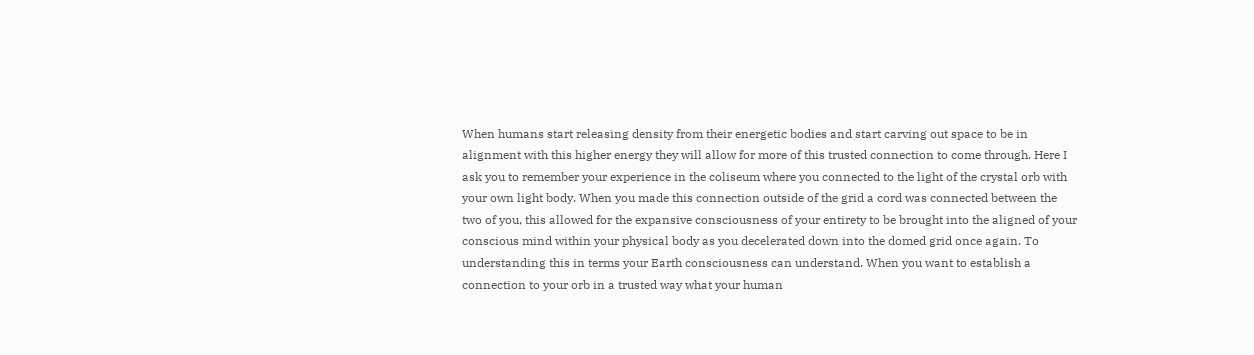When humans start releasing density from their energetic bodies and start carving out space to be in alignment with this higher energy they will allow for more of this trusted connection to come through. Here I ask you to remember your experience in the coliseum where you connected to the light of the crystal orb with your own light body. When you made this connection outside of the grid a cord was connected between the two of you, this allowed for the expansive consciousness of your entirety to be brought into the aligned of your conscious mind within your physical body as you decelerated down into the domed grid once again. To understanding this in terms your Earth consciousness can understand. When you want to establish a connection to your orb in a trusted way what your human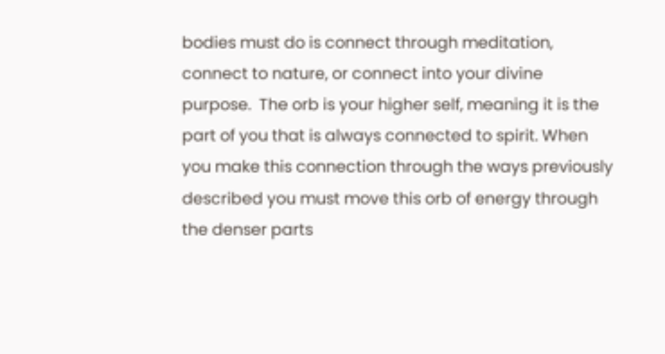bodies must do is connect through meditation, connect to nature, or connect into your divine purpose.  The orb is your higher self, meaning it is the part of you that is always connected to spirit. When you make this connection through the ways previously described you must move this orb of energy through the denser parts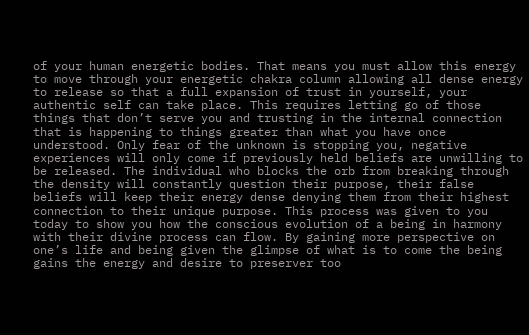of your human energetic bodies. That means you must allow this energy to move through your energetic chakra column allowing all dense energy to release so that a full expansion of trust in yourself, your authentic self can take place. This requires letting go of those things that don’t serve you and trusting in the internal connection that is happening to things greater than what you have once understood. Only fear of the unknown is stopping you, negative experiences will only come if previously held beliefs are unwilling to be released. The individual who blocks the orb from breaking through the density will constantly question their purpose, their false beliefs will keep their energy dense denying them from their highest connection to their unique purpose. This process was given to you today to show you how the conscious evolution of a being in harmony with their divine process can flow. By gaining more perspective on one’s life and being given the glimpse of what is to come the being gains the energy and desire to preserver too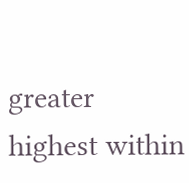greater highest within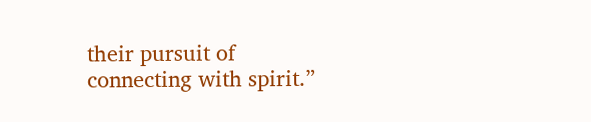their pursuit of connecting with spirit.”